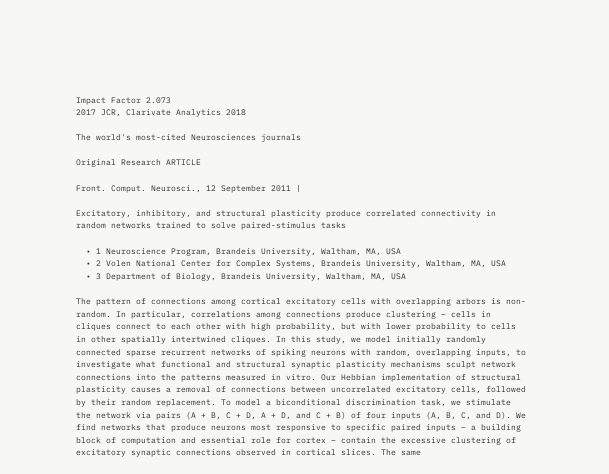Impact Factor 2.073
2017 JCR, Clarivate Analytics 2018

The world's most-cited Neurosciences journals

Original Research ARTICLE

Front. Comput. Neurosci., 12 September 2011 |

Excitatory, inhibitory, and structural plasticity produce correlated connectivity in random networks trained to solve paired-stimulus tasks

  • 1 Neuroscience Program, Brandeis University, Waltham, MA, USA
  • 2 Volen National Center for Complex Systems, Brandeis University, Waltham, MA, USA
  • 3 Department of Biology, Brandeis University, Waltham, MA, USA

The pattern of connections among cortical excitatory cells with overlapping arbors is non-random. In particular, correlations among connections produce clustering – cells in cliques connect to each other with high probability, but with lower probability to cells in other spatially intertwined cliques. In this study, we model initially randomly connected sparse recurrent networks of spiking neurons with random, overlapping inputs, to investigate what functional and structural synaptic plasticity mechanisms sculpt network connections into the patterns measured in vitro. Our Hebbian implementation of structural plasticity causes a removal of connections between uncorrelated excitatory cells, followed by their random replacement. To model a biconditional discrimination task, we stimulate the network via pairs (A + B, C + D, A + D, and C + B) of four inputs (A, B, C, and D). We find networks that produce neurons most responsive to specific paired inputs – a building block of computation and essential role for cortex – contain the excessive clustering of excitatory synaptic connections observed in cortical slices. The same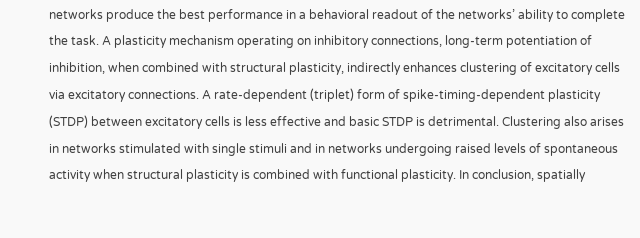networks produce the best performance in a behavioral readout of the networks’ ability to complete the task. A plasticity mechanism operating on inhibitory connections, long-term potentiation of inhibition, when combined with structural plasticity, indirectly enhances clustering of excitatory cells via excitatory connections. A rate-dependent (triplet) form of spike-timing-dependent plasticity (STDP) between excitatory cells is less effective and basic STDP is detrimental. Clustering also arises in networks stimulated with single stimuli and in networks undergoing raised levels of spontaneous activity when structural plasticity is combined with functional plasticity. In conclusion, spatially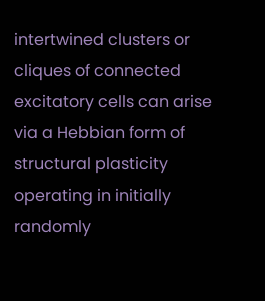intertwined clusters or cliques of connected excitatory cells can arise via a Hebbian form of structural plasticity operating in initially randomly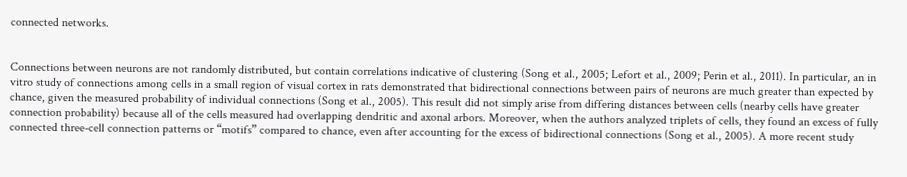connected networks.


Connections between neurons are not randomly distributed, but contain correlations indicative of clustering (Song et al., 2005; Lefort et al., 2009; Perin et al., 2011). In particular, an in vitro study of connections among cells in a small region of visual cortex in rats demonstrated that bidirectional connections between pairs of neurons are much greater than expected by chance, given the measured probability of individual connections (Song et al., 2005). This result did not simply arise from differing distances between cells (nearby cells have greater connection probability) because all of the cells measured had overlapping dendritic and axonal arbors. Moreover, when the authors analyzed triplets of cells, they found an excess of fully connected three-cell connection patterns or “motifs” compared to chance, even after accounting for the excess of bidirectional connections (Song et al., 2005). A more recent study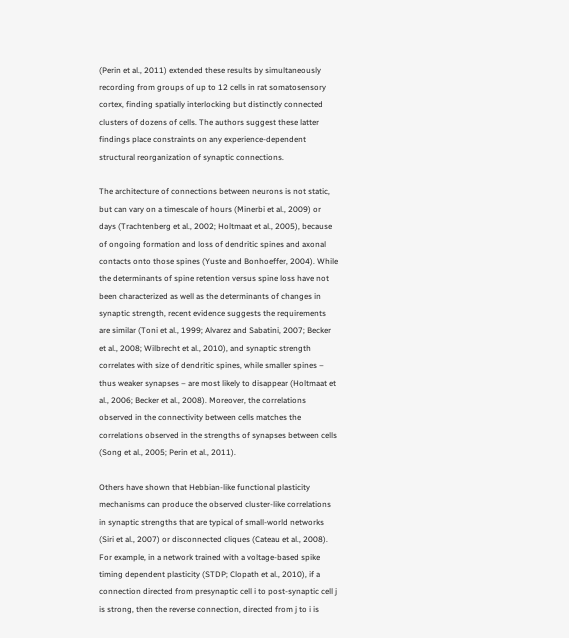(Perin et al., 2011) extended these results by simultaneously recording from groups of up to 12 cells in rat somatosensory cortex, finding spatially interlocking but distinctly connected clusters of dozens of cells. The authors suggest these latter findings place constraints on any experience-dependent structural reorganization of synaptic connections.

The architecture of connections between neurons is not static, but can vary on a timescale of hours (Minerbi et al., 2009) or days (Trachtenberg et al., 2002; Holtmaat et al., 2005), because of ongoing formation and loss of dendritic spines and axonal contacts onto those spines (Yuste and Bonhoeffer, 2004). While the determinants of spine retention versus spine loss have not been characterized as well as the determinants of changes in synaptic strength, recent evidence suggests the requirements are similar (Toni et al., 1999; Alvarez and Sabatini, 2007; Becker et al., 2008; Wilbrecht et al., 2010), and synaptic strength correlates with size of dendritic spines, while smaller spines – thus weaker synapses – are most likely to disappear (Holtmaat et al., 2006; Becker et al., 2008). Moreover, the correlations observed in the connectivity between cells matches the correlations observed in the strengths of synapses between cells (Song et al., 2005; Perin et al., 2011).

Others have shown that Hebbian-like functional plasticity mechanisms can produce the observed cluster-like correlations in synaptic strengths that are typical of small-world networks (Siri et al., 2007) or disconnected cliques (Cateau et al., 2008). For example, in a network trained with a voltage-based spike timing dependent plasticity (STDP; Clopath et al., 2010), if a connection directed from presynaptic cell i to post-synaptic cell j is strong, then the reverse connection, directed from j to i is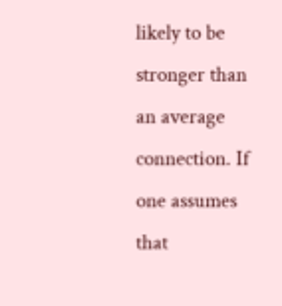likely to be stronger than an average connection. If one assumes that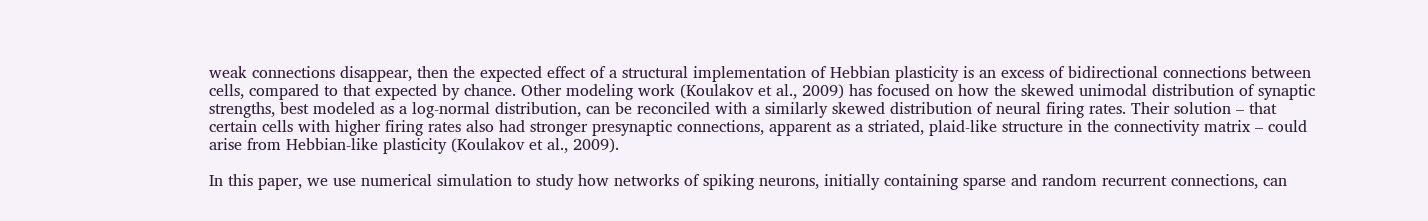weak connections disappear, then the expected effect of a structural implementation of Hebbian plasticity is an excess of bidirectional connections between cells, compared to that expected by chance. Other modeling work (Koulakov et al., 2009) has focused on how the skewed unimodal distribution of synaptic strengths, best modeled as a log-normal distribution, can be reconciled with a similarly skewed distribution of neural firing rates. Their solution – that certain cells with higher firing rates also had stronger presynaptic connections, apparent as a striated, plaid-like structure in the connectivity matrix – could arise from Hebbian-like plasticity (Koulakov et al., 2009).

In this paper, we use numerical simulation to study how networks of spiking neurons, initially containing sparse and random recurrent connections, can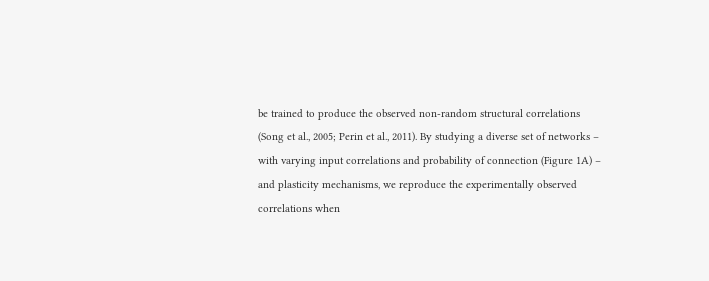be trained to produce the observed non-random structural correlations (Song et al., 2005; Perin et al., 2011). By studying a diverse set of networks – with varying input correlations and probability of connection (Figure 1A) – and plasticity mechanisms, we reproduce the experimentally observed correlations when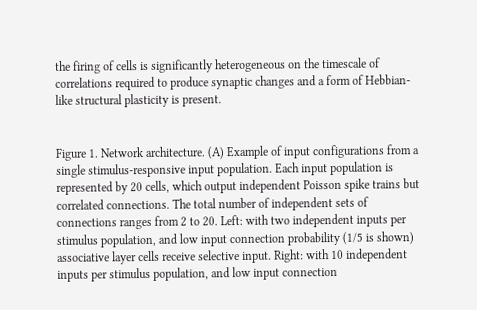the firing of cells is significantly heterogeneous on the timescale of correlations required to produce synaptic changes and a form of Hebbian-like structural plasticity is present.


Figure 1. Network architecture. (A) Example of input configurations from a single stimulus-responsive input population. Each input population is represented by 20 cells, which output independent Poisson spike trains but correlated connections. The total number of independent sets of connections ranges from 2 to 20. Left: with two independent inputs per stimulus population, and low input connection probability (1/5 is shown) associative layer cells receive selective input. Right: with 10 independent inputs per stimulus population, and low input connection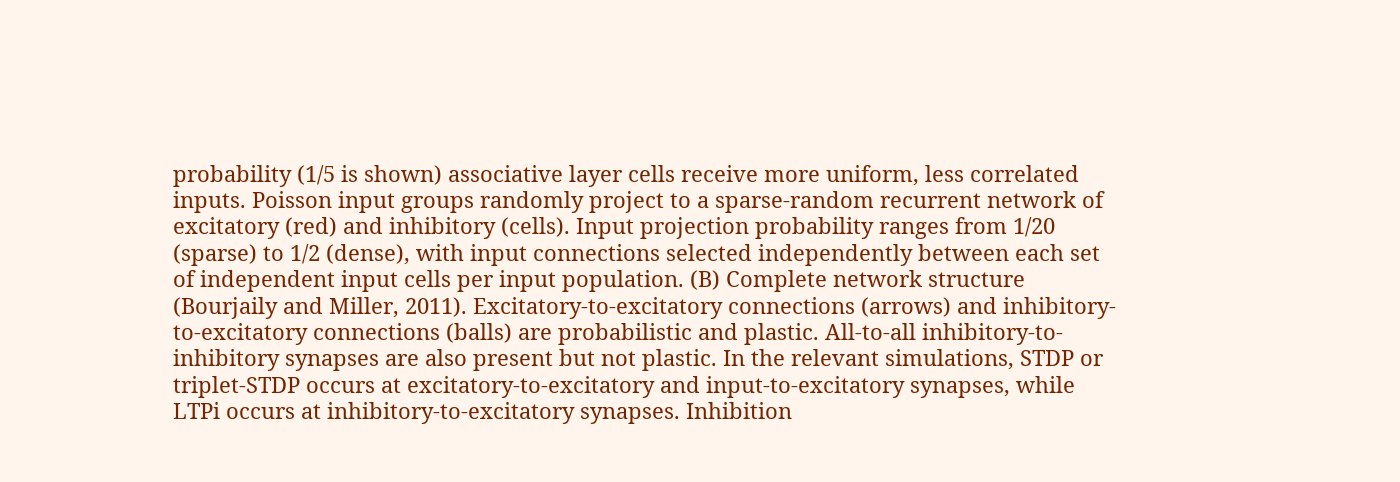probability (1/5 is shown) associative layer cells receive more uniform, less correlated inputs. Poisson input groups randomly project to a sparse-random recurrent network of excitatory (red) and inhibitory (cells). Input projection probability ranges from 1/20 (sparse) to 1/2 (dense), with input connections selected independently between each set of independent input cells per input population. (B) Complete network structure (Bourjaily and Miller, 2011). Excitatory-to-excitatory connections (arrows) and inhibitory-to-excitatory connections (balls) are probabilistic and plastic. All-to-all inhibitory-to-inhibitory synapses are also present but not plastic. In the relevant simulations, STDP or triplet-STDP occurs at excitatory-to-excitatory and input-to-excitatory synapses, while LTPi occurs at inhibitory-to-excitatory synapses. Inhibition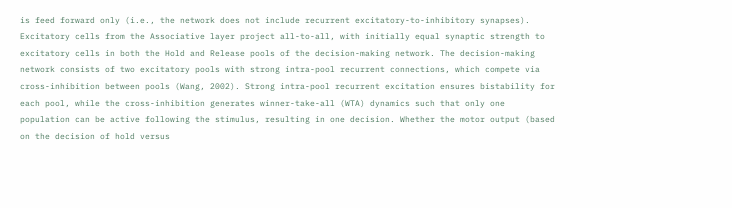is feed forward only (i.e., the network does not include recurrent excitatory-to-inhibitory synapses). Excitatory cells from the Associative layer project all-to-all, with initially equal synaptic strength to excitatory cells in both the Hold and Release pools of the decision-making network. The decision-making network consists of two excitatory pools with strong intra-pool recurrent connections, which compete via cross-inhibition between pools (Wang, 2002). Strong intra-pool recurrent excitation ensures bistability for each pool, while the cross-inhibition generates winner-take-all (WTA) dynamics such that only one population can be active following the stimulus, resulting in one decision. Whether the motor output (based on the decision of hold versus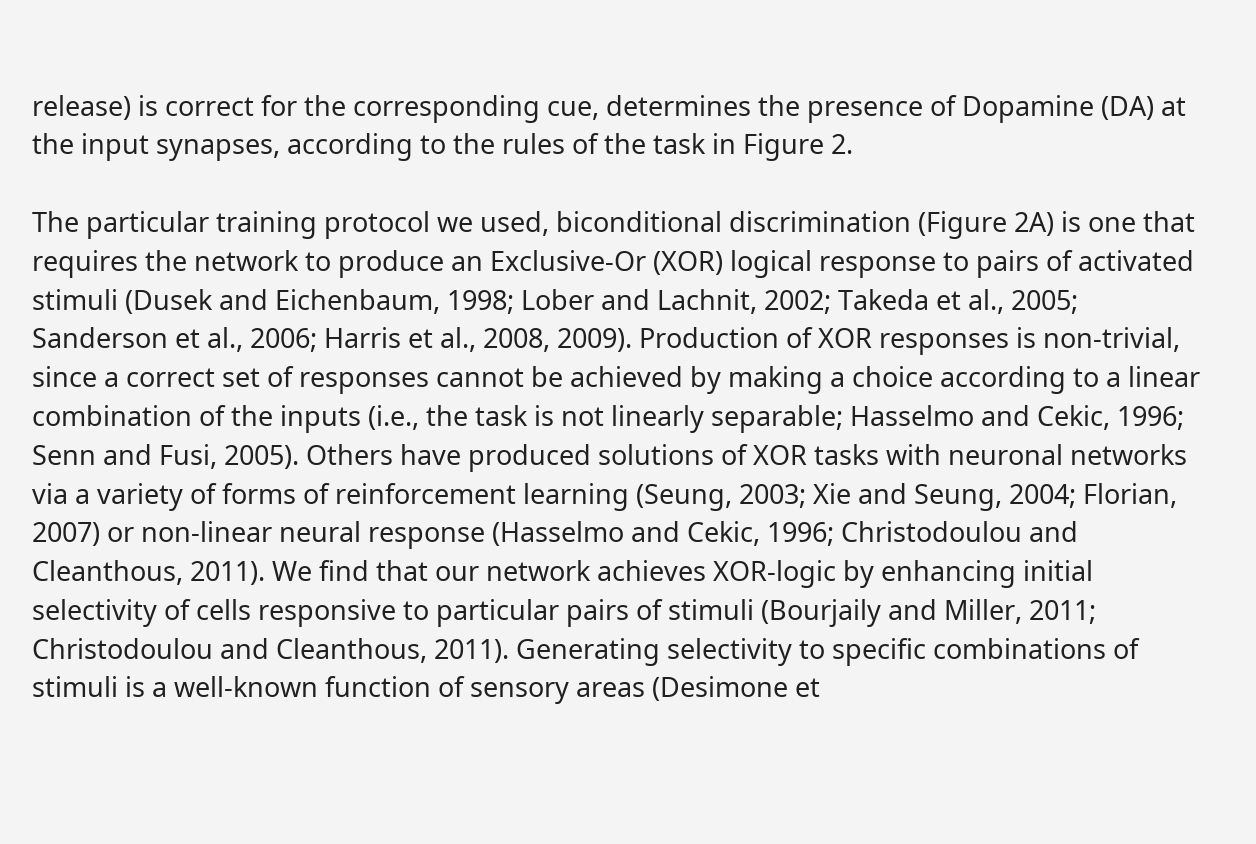release) is correct for the corresponding cue, determines the presence of Dopamine (DA) at the input synapses, according to the rules of the task in Figure 2.

The particular training protocol we used, biconditional discrimination (Figure 2A) is one that requires the network to produce an Exclusive-Or (XOR) logical response to pairs of activated stimuli (Dusek and Eichenbaum, 1998; Lober and Lachnit, 2002; Takeda et al., 2005; Sanderson et al., 2006; Harris et al., 2008, 2009). Production of XOR responses is non-trivial, since a correct set of responses cannot be achieved by making a choice according to a linear combination of the inputs (i.e., the task is not linearly separable; Hasselmo and Cekic, 1996; Senn and Fusi, 2005). Others have produced solutions of XOR tasks with neuronal networks via a variety of forms of reinforcement learning (Seung, 2003; Xie and Seung, 2004; Florian, 2007) or non-linear neural response (Hasselmo and Cekic, 1996; Christodoulou and Cleanthous, 2011). We find that our network achieves XOR-logic by enhancing initial selectivity of cells responsive to particular pairs of stimuli (Bourjaily and Miller, 2011; Christodoulou and Cleanthous, 2011). Generating selectivity to specific combinations of stimuli is a well-known function of sensory areas (Desimone et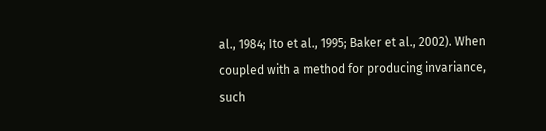al., 1984; Ito et al., 1995; Baker et al., 2002). When coupled with a method for producing invariance, such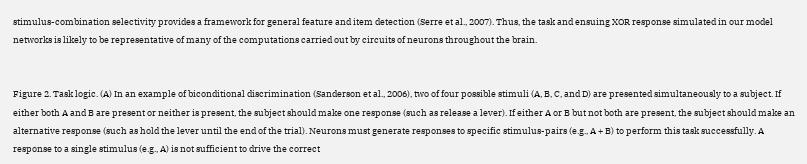stimulus-combination selectivity provides a framework for general feature and item detection (Serre et al., 2007). Thus, the task and ensuing XOR response simulated in our model networks is likely to be representative of many of the computations carried out by circuits of neurons throughout the brain.


Figure 2. Task logic. (A) In an example of biconditional discrimination (Sanderson et al., 2006), two of four possible stimuli (A, B, C, and D) are presented simultaneously to a subject. If either both A and B are present or neither is present, the subject should make one response (such as release a lever). If either A or B but not both are present, the subject should make an alternative response (such as hold the lever until the end of the trial). Neurons must generate responses to specific stimulus-pairs (e.g., A + B) to perform this task successfully. A response to a single stimulus (e.g., A) is not sufficient to drive the correct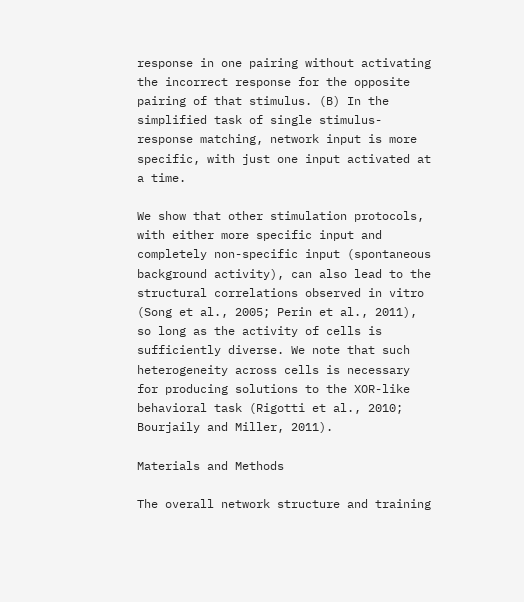response in one pairing without activating the incorrect response for the opposite pairing of that stimulus. (B) In the simplified task of single stimulus-response matching, network input is more specific, with just one input activated at a time.

We show that other stimulation protocols, with either more specific input and completely non-specific input (spontaneous background activity), can also lead to the structural correlations observed in vitro (Song et al., 2005; Perin et al., 2011), so long as the activity of cells is sufficiently diverse. We note that such heterogeneity across cells is necessary for producing solutions to the XOR-like behavioral task (Rigotti et al., 2010; Bourjaily and Miller, 2011).

Materials and Methods

The overall network structure and training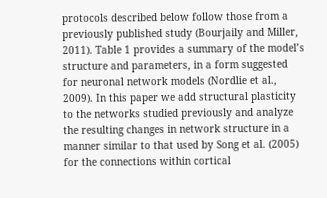protocols described below follow those from a previously published study (Bourjaily and Miller, 2011). Table 1 provides a summary of the model’s structure and parameters, in a form suggested for neuronal network models (Nordlie et al., 2009). In this paper we add structural plasticity to the networks studied previously and analyze the resulting changes in network structure in a manner similar to that used by Song et al. (2005) for the connections within cortical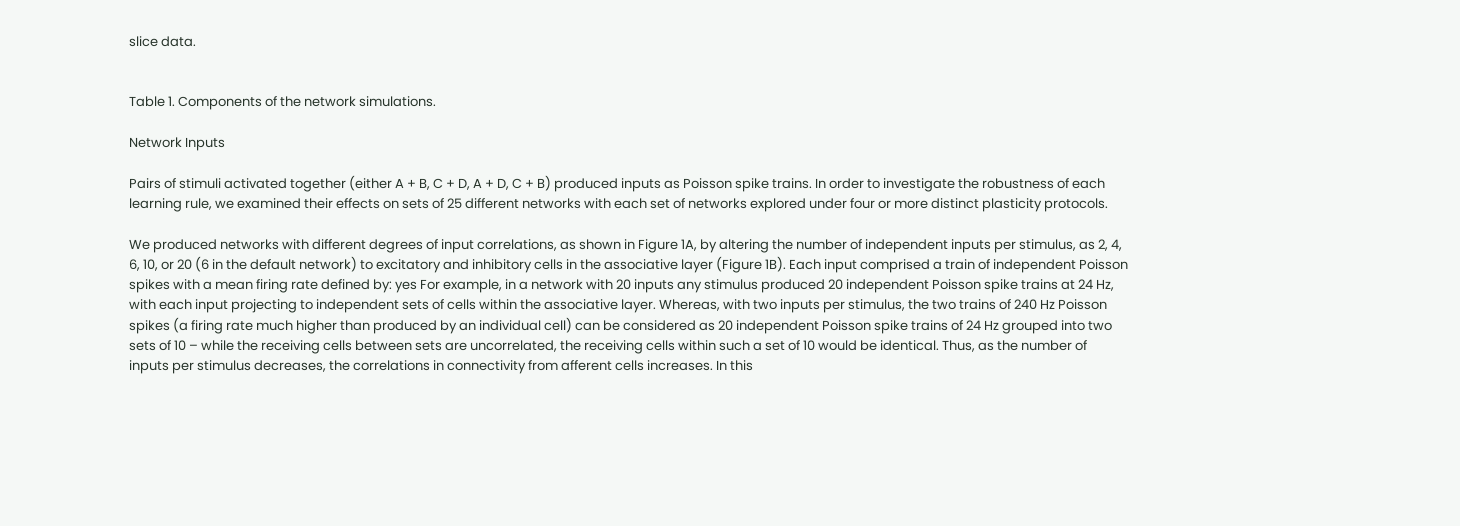slice data.


Table 1. Components of the network simulations.

Network Inputs

Pairs of stimuli activated together (either A + B, C + D, A + D, C + B) produced inputs as Poisson spike trains. In order to investigate the robustness of each learning rule, we examined their effects on sets of 25 different networks with each set of networks explored under four or more distinct plasticity protocols.

We produced networks with different degrees of input correlations, as shown in Figure 1A, by altering the number of independent inputs per stimulus, as 2, 4, 6, 10, or 20 (6 in the default network) to excitatory and inhibitory cells in the associative layer (Figure 1B). Each input comprised a train of independent Poisson spikes with a mean firing rate defined by: yes For example, in a network with 20 inputs any stimulus produced 20 independent Poisson spike trains at 24 Hz, with each input projecting to independent sets of cells within the associative layer. Whereas, with two inputs per stimulus, the two trains of 240 Hz Poisson spikes (a firing rate much higher than produced by an individual cell) can be considered as 20 independent Poisson spike trains of 24 Hz grouped into two sets of 10 – while the receiving cells between sets are uncorrelated, the receiving cells within such a set of 10 would be identical. Thus, as the number of inputs per stimulus decreases, the correlations in connectivity from afferent cells increases. In this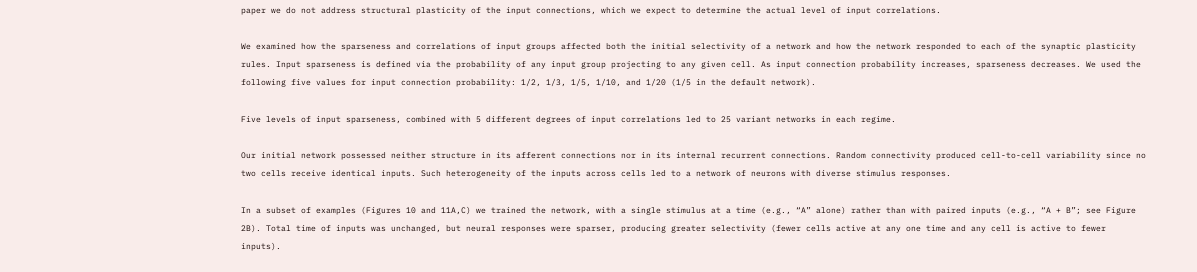paper we do not address structural plasticity of the input connections, which we expect to determine the actual level of input correlations.

We examined how the sparseness and correlations of input groups affected both the initial selectivity of a network and how the network responded to each of the synaptic plasticity rules. Input sparseness is defined via the probability of any input group projecting to any given cell. As input connection probability increases, sparseness decreases. We used the following five values for input connection probability: 1/2, 1/3, 1/5, 1/10, and 1/20 (1/5 in the default network).

Five levels of input sparseness, combined with 5 different degrees of input correlations led to 25 variant networks in each regime.

Our initial network possessed neither structure in its afferent connections nor in its internal recurrent connections. Random connectivity produced cell-to-cell variability since no two cells receive identical inputs. Such heterogeneity of the inputs across cells led to a network of neurons with diverse stimulus responses.

In a subset of examples (Figures 10 and 11A,C) we trained the network, with a single stimulus at a time (e.g., “A” alone) rather than with paired inputs (e.g., “A + B”; see Figure 2B). Total time of inputs was unchanged, but neural responses were sparser, producing greater selectivity (fewer cells active at any one time and any cell is active to fewer inputs).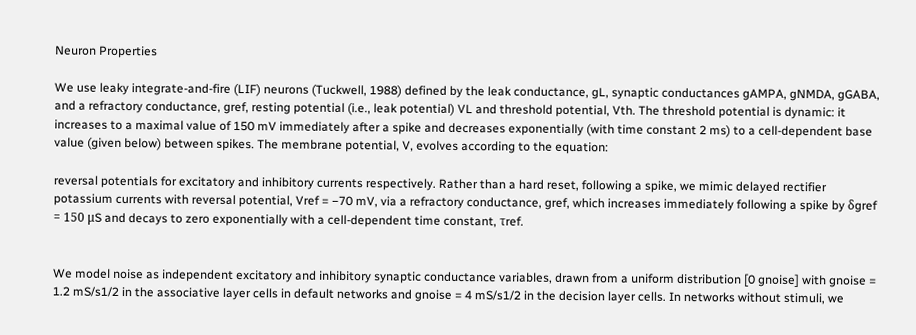Neuron Properties

We use leaky integrate-and-fire (LIF) neurons (Tuckwell, 1988) defined by the leak conductance, gL, synaptic conductances gAMPA, gNMDA, gGABA, and a refractory conductance, gref, resting potential (i.e., leak potential) VL and threshold potential, Vth. The threshold potential is dynamic: it increases to a maximal value of 150 mV immediately after a spike and decreases exponentially (with time constant 2 ms) to a cell-dependent base value (given below) between spikes. The membrane potential, V, evolves according to the equation:

reversal potentials for excitatory and inhibitory currents respectively. Rather than a hard reset, following a spike, we mimic delayed rectifier potassium currents with reversal potential, Vref = −70 mV, via a refractory conductance, gref, which increases immediately following a spike by δgref = 150 μS and decays to zero exponentially with a cell-dependent time constant, τref.


We model noise as independent excitatory and inhibitory synaptic conductance variables, drawn from a uniform distribution [0 gnoise] with gnoise = 1.2 mS/s1/2 in the associative layer cells in default networks and gnoise = 4 mS/s1/2 in the decision layer cells. In networks without stimuli, we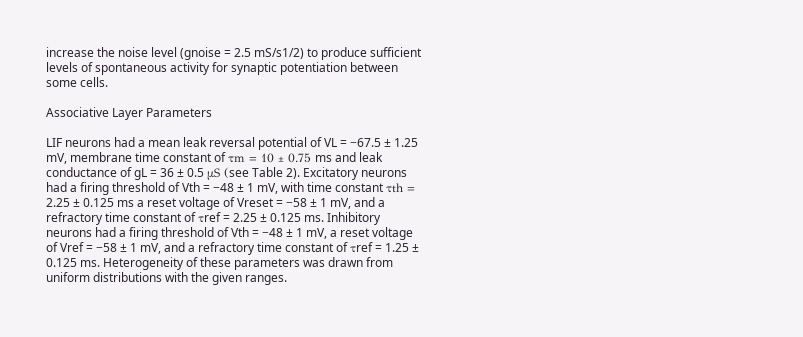increase the noise level (gnoise = 2.5 mS/s1/2) to produce sufficient levels of spontaneous activity for synaptic potentiation between some cells.

Associative Layer Parameters

LIF neurons had a mean leak reversal potential of VL = −67.5 ± 1.25 mV, membrane time constant of τm = 10 ± 0.75 ms and leak conductance of gL = 36 ± 0.5 μS (see Table 2). Excitatory neurons had a firing threshold of Vth = −48 ± 1 mV, with time constant τth = 2.25 ± 0.125 ms a reset voltage of Vreset = −58 ± 1 mV, and a refractory time constant of τref = 2.25 ± 0.125 ms. Inhibitory neurons had a firing threshold of Vth = −48 ± 1 mV, a reset voltage of Vref = −58 ± 1 mV, and a refractory time constant of τref = 1.25 ± 0.125 ms. Heterogeneity of these parameters was drawn from uniform distributions with the given ranges.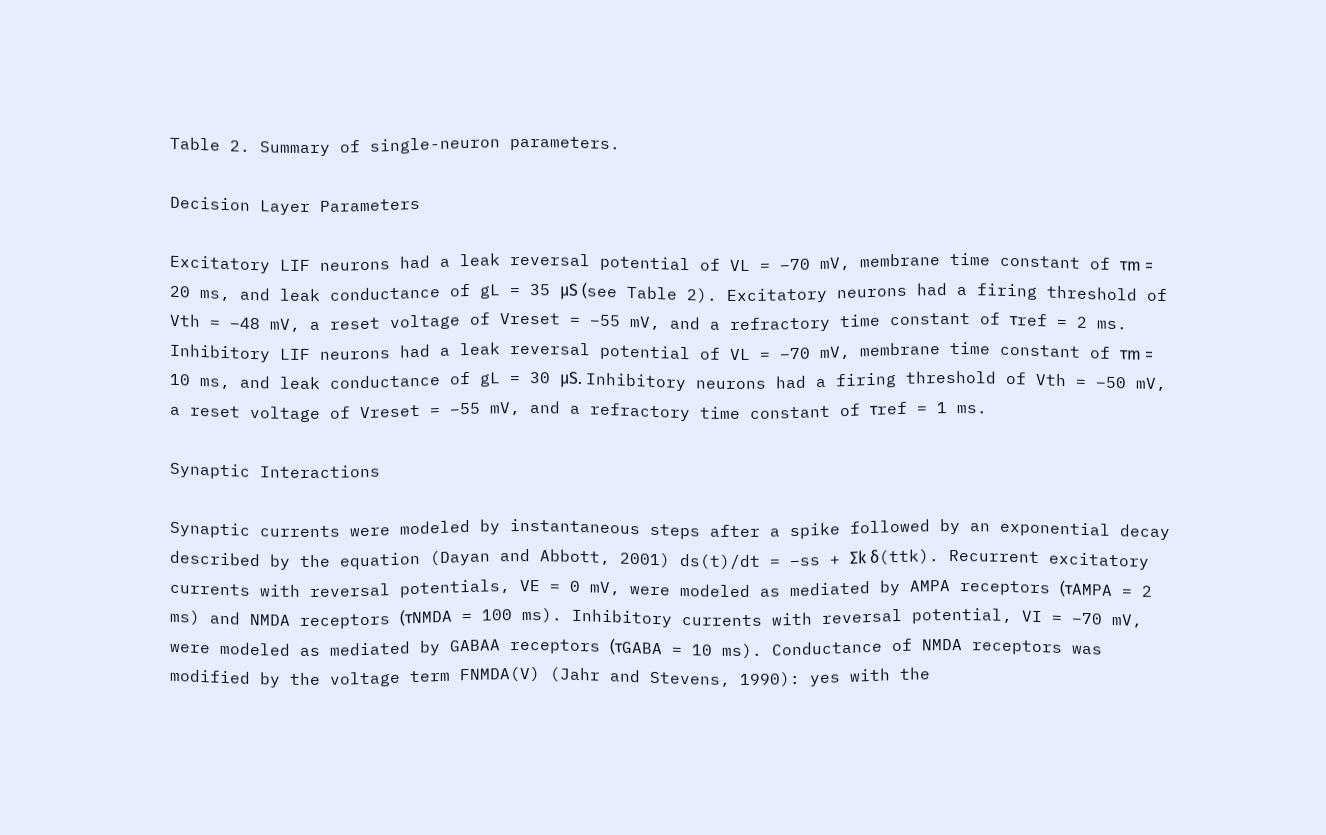Table 2. Summary of single-neuron parameters.

Decision Layer Parameters

Excitatory LIF neurons had a leak reversal potential of VL = −70 mV, membrane time constant of τm = 20 ms, and leak conductance of gL = 35 μS (see Table 2). Excitatory neurons had a firing threshold of Vth = −48 mV, a reset voltage of Vreset = −55 mV, and a refractory time constant of τref = 2 ms. Inhibitory LIF neurons had a leak reversal potential of VL = −70 mV, membrane time constant of τm = 10 ms, and leak conductance of gL = 30 μS. Inhibitory neurons had a firing threshold of Vth = −50 mV, a reset voltage of Vreset = −55 mV, and a refractory time constant of τref = 1 ms.

Synaptic Interactions

Synaptic currents were modeled by instantaneous steps after a spike followed by an exponential decay described by the equation (Dayan and Abbott, 2001) ds(t)/dt = −ss + Σk δ(ttk). Recurrent excitatory currents with reversal potentials, VE = 0 mV, were modeled as mediated by AMPA receptors (τAMPA = 2 ms) and NMDA receptors (τNMDA = 100 ms). Inhibitory currents with reversal potential, VI = −70 mV, were modeled as mediated by GABAA receptors (τGABA = 10 ms). Conductance of NMDA receptors was modified by the voltage term FNMDA(V) (Jahr and Stevens, 1990): yes with the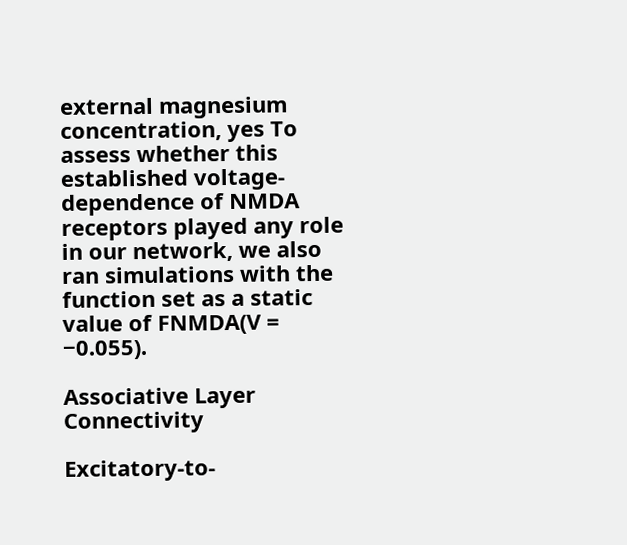external magnesium concentration, yes To assess whether this established voltage-dependence of NMDA receptors played any role in our network, we also ran simulations with the function set as a static value of FNMDA(V = −0.055).

Associative Layer Connectivity

Excitatory-to-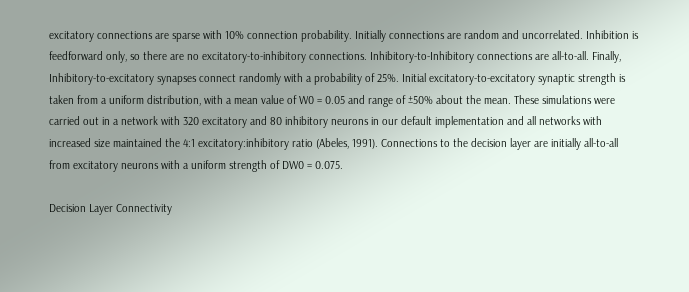excitatory connections are sparse with 10% connection probability. Initially connections are random and uncorrelated. Inhibition is feedforward only, so there are no excitatory-to-inhibitory connections. Inhibitory-to-Inhibitory connections are all-to-all. Finally, Inhibitory-to-excitatory synapses connect randomly with a probability of 25%. Initial excitatory-to-excitatory synaptic strength is taken from a uniform distribution, with a mean value of W0 = 0.05 and range of ±50% about the mean. These simulations were carried out in a network with 320 excitatory and 80 inhibitory neurons in our default implementation and all networks with increased size maintained the 4:1 excitatory:inhibitory ratio (Abeles, 1991). Connections to the decision layer are initially all-to-all from excitatory neurons with a uniform strength of DW0 = 0.075.

Decision Layer Connectivity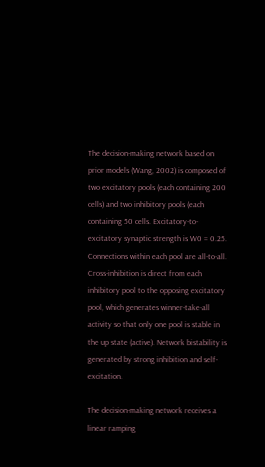The decision-making network based on prior models (Wang, 2002) is composed of two excitatory pools (each containing 200 cells) and two inhibitory pools (each containing 50 cells. Excitatory-to-excitatory synaptic strength is W0 = 0.25. Connections within each pool are all-to-all. Cross-inhibition is direct from each inhibitory pool to the opposing excitatory pool, which generates winner-take-all activity so that only one pool is stable in the up state (active). Network bistability is generated by strong inhibition and self-excitation.

The decision-making network receives a linear ramping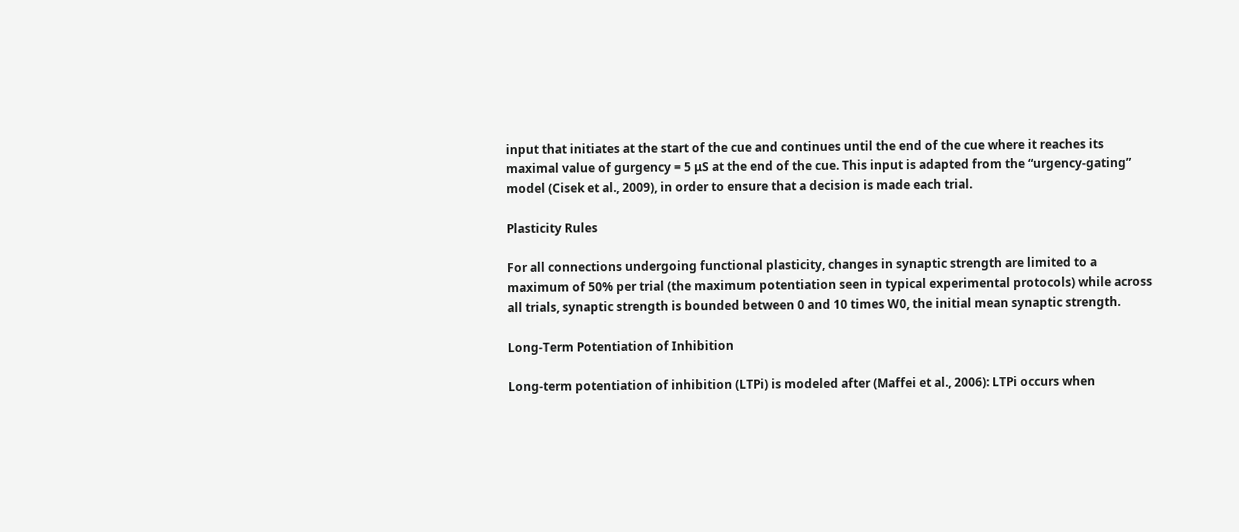input that initiates at the start of the cue and continues until the end of the cue where it reaches its maximal value of gurgency = 5 μS at the end of the cue. This input is adapted from the “urgency-gating” model (Cisek et al., 2009), in order to ensure that a decision is made each trial.

Plasticity Rules

For all connections undergoing functional plasticity, changes in synaptic strength are limited to a maximum of 50% per trial (the maximum potentiation seen in typical experimental protocols) while across all trials, synaptic strength is bounded between 0 and 10 times W0, the initial mean synaptic strength.

Long-Term Potentiation of Inhibition

Long-term potentiation of inhibition (LTPi) is modeled after (Maffei et al., 2006): LTPi occurs when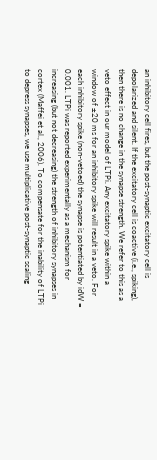an inhibitory cell fires, but the post-synaptic excitatory cell is depolarized and silent. If the excitatory cell is coactive (i.e., spiking), then there is no change in the synapse strength. We refer to this as a veto effect in our model of LTPi. Any excitatory spike within a window of ±20 ms for an inhibitory spike will result in a veto. For each inhibitory spike (non-vetoed) the synapse is potentiated by idW = 0.001. LTPi was reported experimentally as a mechanism for increasing (but not decreasing) the strength of inhibitory synapses in cortex (Maffei et al., 2006). To compensate for the inability of LTPi to depress synapses, we use multiplicative post-synaptic scaling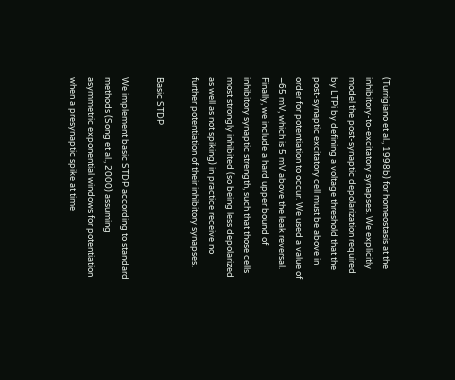(Turrigiano et al., 1998b) for homeostasis at the inhibitory-to-excitatory synapses. We explicitly model the post-synaptic depolarization required by LTPi by defining a voltage threshold that the post-synaptic excitatory cell must be above in order for potentiation to occur. We used a value of −65 mV, which is 5 mV above the leak reversal. Finally, we include a hard upper bound of inhibitory synaptic strength, such that those cells most strongly inhibited (so being less depolarized as well as not spiking) in practice receive no further potentiation of their inhibitory synapses.

Basic STDP

We implement basic STDP according to standard methods (Song et al., 2000) assuming asymmetric exponential windows for potentiation when a presynaptic spike at time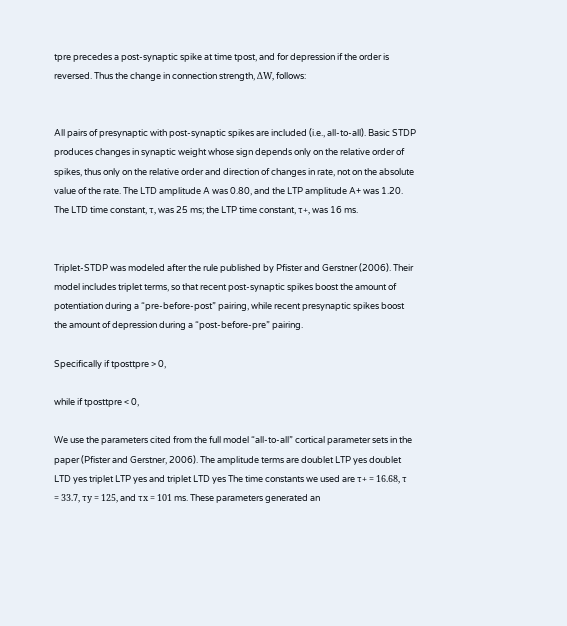tpre precedes a post-synaptic spike at time tpost, and for depression if the order is reversed. Thus the change in connection strength, ΔW, follows:


All pairs of presynaptic with post-synaptic spikes are included (i.e., all-to-all). Basic STDP produces changes in synaptic weight whose sign depends only on the relative order of spikes, thus only on the relative order and direction of changes in rate, not on the absolute value of the rate. The LTD amplitude A was 0.80, and the LTP amplitude A+ was 1.20. The LTD time constant, τ, was 25 ms; the LTP time constant, τ+, was 16 ms.


Triplet-STDP was modeled after the rule published by Pfister and Gerstner (2006). Their model includes triplet terms, so that recent post-synaptic spikes boost the amount of potentiation during a “pre-before-post” pairing, while recent presynaptic spikes boost the amount of depression during a “post-before-pre” pairing.

Specifically if tposttpre > 0,

while if tposttpre < 0,

We use the parameters cited from the full model “all-to-all” cortical parameter sets in the paper (Pfister and Gerstner, 2006). The amplitude terms are doublet LTP yes doublet LTD yes triplet LTP yes and triplet LTD yes The time constants we used are τ+ = 16.68, τ = 33.7, τy = 125, and τx = 101 ms. These parameters generated an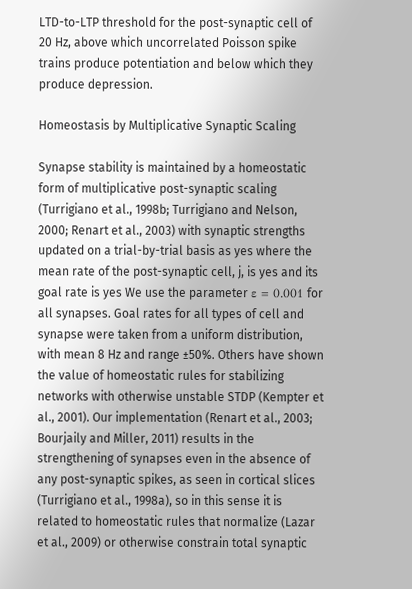LTD-to-LTP threshold for the post-synaptic cell of 20 Hz, above which uncorrelated Poisson spike trains produce potentiation and below which they produce depression.

Homeostasis by Multiplicative Synaptic Scaling

Synapse stability is maintained by a homeostatic form of multiplicative post-synaptic scaling (Turrigiano et al., 1998b; Turrigiano and Nelson, 2000; Renart et al., 2003) with synaptic strengths updated on a trial-by-trial basis as yes where the mean rate of the post-synaptic cell, j, is yes and its goal rate is yes We use the parameter ε = 0.001 for all synapses. Goal rates for all types of cell and synapse were taken from a uniform distribution, with mean 8 Hz and range ±50%. Others have shown the value of homeostatic rules for stabilizing networks with otherwise unstable STDP (Kempter et al., 2001). Our implementation (Renart et al., 2003; Bourjaily and Miller, 2011) results in the strengthening of synapses even in the absence of any post-synaptic spikes, as seen in cortical slices (Turrigiano et al., 1998a), so in this sense it is related to homeostatic rules that normalize (Lazar et al., 2009) or otherwise constrain total synaptic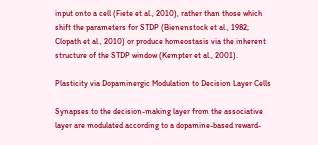input onto a cell (Fiete et al., 2010), rather than those which shift the parameters for STDP (Bienenstock et al., 1982; Clopath et al., 2010) or produce homeostasis via the inherent structure of the STDP window (Kempter et al., 2001).

Plasticity via Dopaminergic Modulation to Decision Layer Cells

Synapses to the decision-making layer from the associative layer are modulated according to a dopamine-based reward-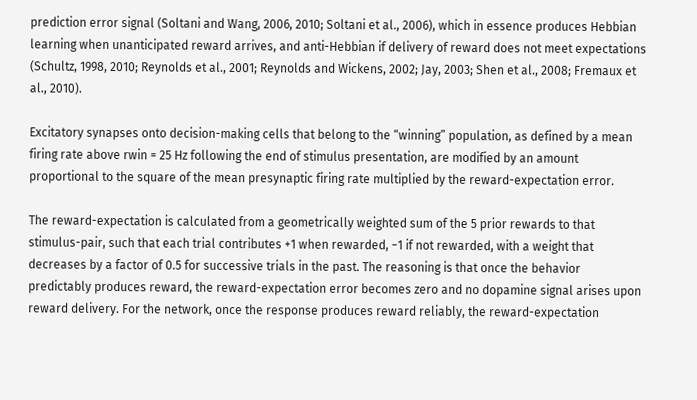prediction error signal (Soltani and Wang, 2006, 2010; Soltani et al., 2006), which in essence produces Hebbian learning when unanticipated reward arrives, and anti-Hebbian if delivery of reward does not meet expectations (Schultz, 1998, 2010; Reynolds et al., 2001; Reynolds and Wickens, 2002; Jay, 2003; Shen et al., 2008; Fremaux et al., 2010).

Excitatory synapses onto decision-making cells that belong to the “winning” population, as defined by a mean firing rate above rwin = 25 Hz following the end of stimulus presentation, are modified by an amount proportional to the square of the mean presynaptic firing rate multiplied by the reward-expectation error.

The reward-expectation is calculated from a geometrically weighted sum of the 5 prior rewards to that stimulus-pair, such that each trial contributes +1 when rewarded, −1 if not rewarded, with a weight that decreases by a factor of 0.5 for successive trials in the past. The reasoning is that once the behavior predictably produces reward, the reward-expectation error becomes zero and no dopamine signal arises upon reward delivery. For the network, once the response produces reward reliably, the reward-expectation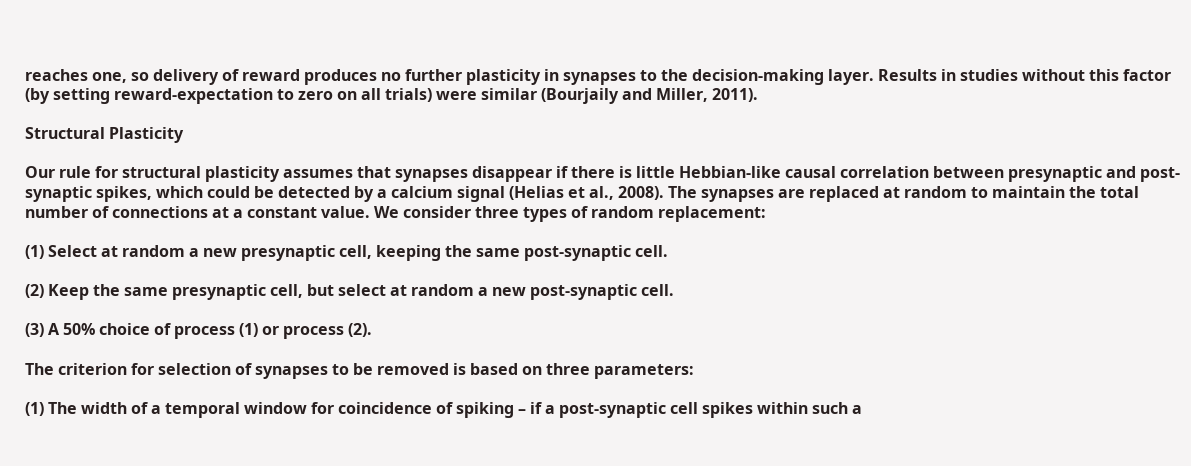reaches one, so delivery of reward produces no further plasticity in synapses to the decision-making layer. Results in studies without this factor (by setting reward-expectation to zero on all trials) were similar (Bourjaily and Miller, 2011).

Structural Plasticity

Our rule for structural plasticity assumes that synapses disappear if there is little Hebbian-like causal correlation between presynaptic and post-synaptic spikes, which could be detected by a calcium signal (Helias et al., 2008). The synapses are replaced at random to maintain the total number of connections at a constant value. We consider three types of random replacement:

(1) Select at random a new presynaptic cell, keeping the same post-synaptic cell.

(2) Keep the same presynaptic cell, but select at random a new post-synaptic cell.

(3) A 50% choice of process (1) or process (2).

The criterion for selection of synapses to be removed is based on three parameters:

(1) The width of a temporal window for coincidence of spiking – if a post-synaptic cell spikes within such a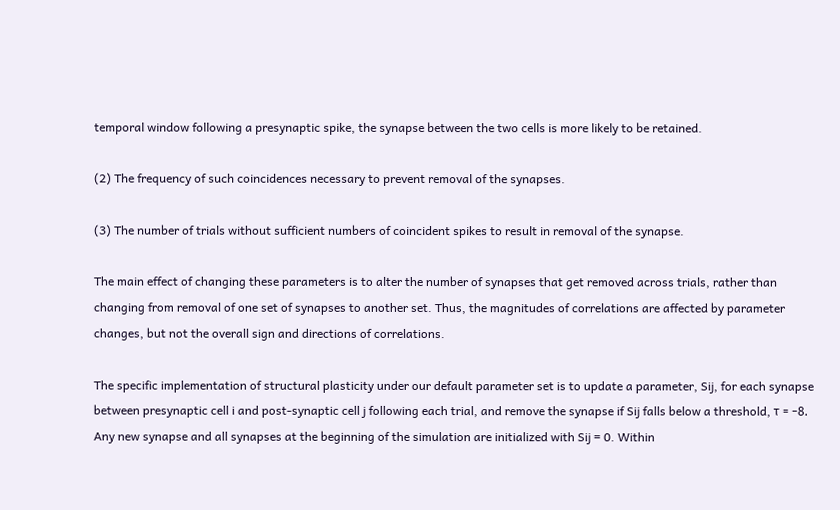temporal window following a presynaptic spike, the synapse between the two cells is more likely to be retained.

(2) The frequency of such coincidences necessary to prevent removal of the synapses.

(3) The number of trials without sufficient numbers of coincident spikes to result in removal of the synapse.

The main effect of changing these parameters is to alter the number of synapses that get removed across trials, rather than changing from removal of one set of synapses to another set. Thus, the magnitudes of correlations are affected by parameter changes, but not the overall sign and directions of correlations.

The specific implementation of structural plasticity under our default parameter set is to update a parameter, Sij, for each synapse between presynaptic cell i and post-synaptic cell j following each trial, and remove the synapse if Sij falls below a threshold, τ = −8. Any new synapse and all synapses at the beginning of the simulation are initialized with Sij = 0. Within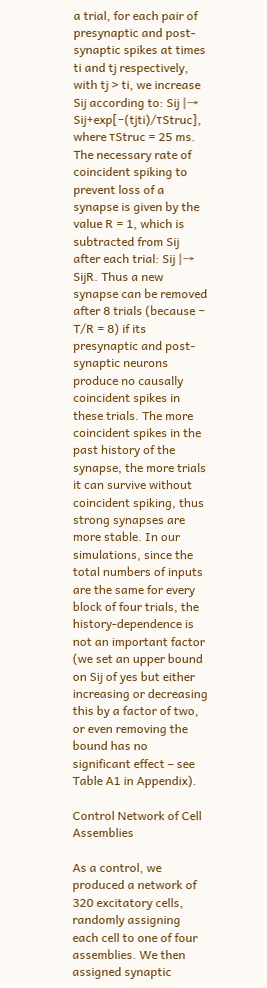a trial, for each pair of presynaptic and post-synaptic spikes at times ti and tj respectively, with tj > ti, we increase Sij according to: Sij |→ Sij+exp[−(tjti)/τStruc], where τStruc = 25 ms. The necessary rate of coincident spiking to prevent loss of a synapse is given by the value R = 1, which is subtracted from Sij after each trial: Sij |→ SijR. Thus a new synapse can be removed after 8 trials (because − T/R = 8) if its presynaptic and post-synaptic neurons produce no causally coincident spikes in these trials. The more coincident spikes in the past history of the synapse, the more trials it can survive without coincident spiking, thus strong synapses are more stable. In our simulations, since the total numbers of inputs are the same for every block of four trials, the history-dependence is not an important factor (we set an upper bound on Sij of yes but either increasing or decreasing this by a factor of two, or even removing the bound has no significant effect – see Table A1 in Appendix).

Control Network of Cell Assemblies

As a control, we produced a network of 320 excitatory cells, randomly assigning each cell to one of four assemblies. We then assigned synaptic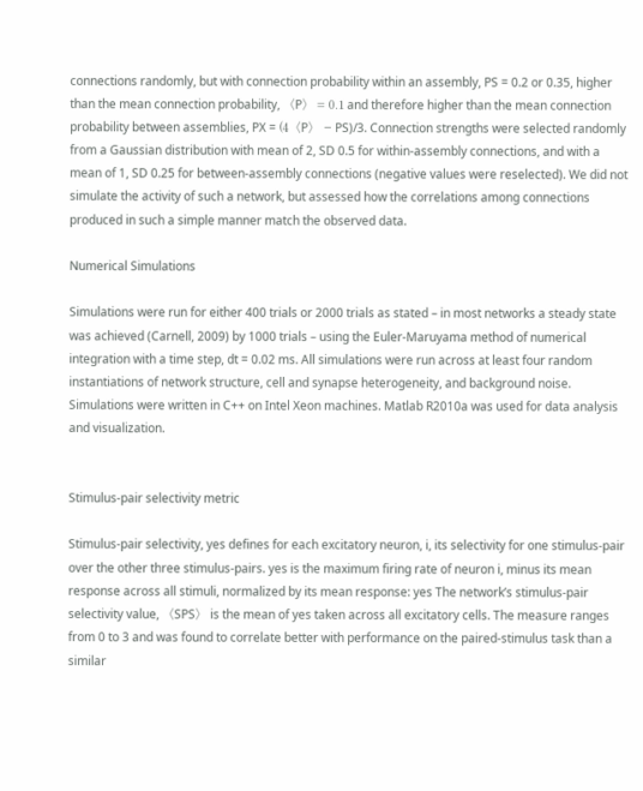connections randomly, but with connection probability within an assembly, PS = 0.2 or 0.35, higher than the mean connection probability, 〈P〉 = 0.1 and therefore higher than the mean connection probability between assemblies, PX = (4〈P〉 − PS)/3. Connection strengths were selected randomly from a Gaussian distribution with mean of 2, SD 0.5 for within-assembly connections, and with a mean of 1, SD 0.25 for between-assembly connections (negative values were reselected). We did not simulate the activity of such a network, but assessed how the correlations among connections produced in such a simple manner match the observed data.

Numerical Simulations

Simulations were run for either 400 trials or 2000 trials as stated – in most networks a steady state was achieved (Carnell, 2009) by 1000 trials – using the Euler-Maruyama method of numerical integration with a time step, dt = 0.02 ms. All simulations were run across at least four random instantiations of network structure, cell and synapse heterogeneity, and background noise. Simulations were written in C++ on Intel Xeon machines. Matlab R2010a was used for data analysis and visualization.


Stimulus-pair selectivity metric

Stimulus-pair selectivity, yes defines for each excitatory neuron, i, its selectivity for one stimulus-pair over the other three stimulus-pairs. yes is the maximum firing rate of neuron i, minus its mean response across all stimuli, normalized by its mean response: yes The network’s stimulus-pair selectivity value, 〈SPS〉 is the mean of yes taken across all excitatory cells. The measure ranges from 0 to 3 and was found to correlate better with performance on the paired-stimulus task than a similar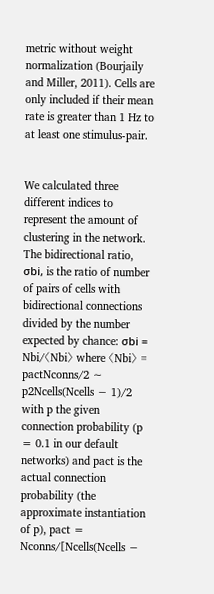metric without weight normalization (Bourjaily and Miller, 2011). Cells are only included if their mean rate is greater than 1 Hz to at least one stimulus-pair.


We calculated three different indices to represent the amount of clustering in the network. The bidirectional ratio, σbi, is the ratio of number of pairs of cells with bidirectional connections divided by the number expected by chance: σbi = Nbi/〈Nbi〉 where 〈Nbi〉 = pactNconns/2 ∼ p2Ncells(Ncells − 1)/2 with p the given connection probability (p = 0.1 in our default networks) and pact is the actual connection probability (the approximate instantiation of p), pact = Nconns/[Ncells(Ncells −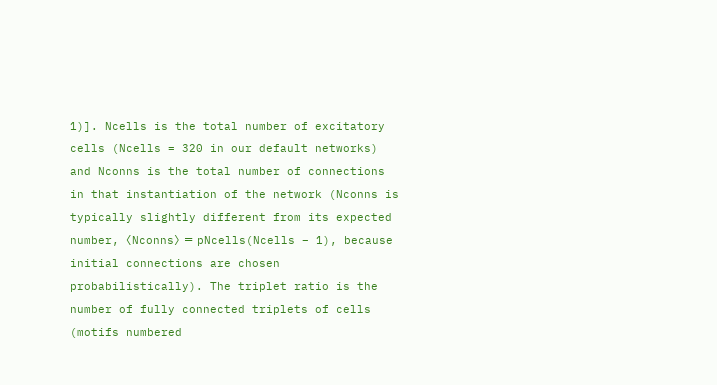1)]. Ncells is the total number of excitatory cells (Ncells = 320 in our default networks) and Nconns is the total number of connections in that instantiation of the network (Nconns is typically slightly different from its expected number, 〈Nconns〉 = pNcells(Ncells − 1), because initial connections are chosen probabilistically). The triplet ratio is the number of fully connected triplets of cells (motifs numbered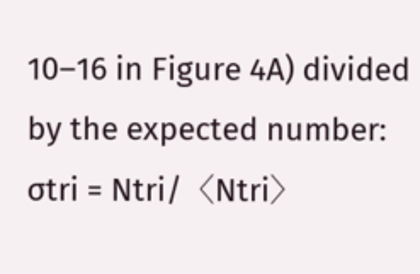10–16 in Figure 4A) divided by the expected number: σtri = Ntri/〈Ntri〉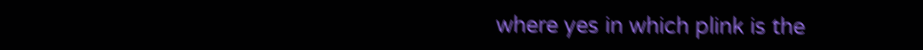where yes in which plink is the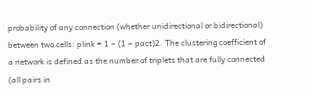probability of any connection (whether unidirectional or bidirectional) between two cells: plink = 1 − (1 − pact)2. The clustering coefficient of a network is defined as the number of triplets that are fully connected (all pairs in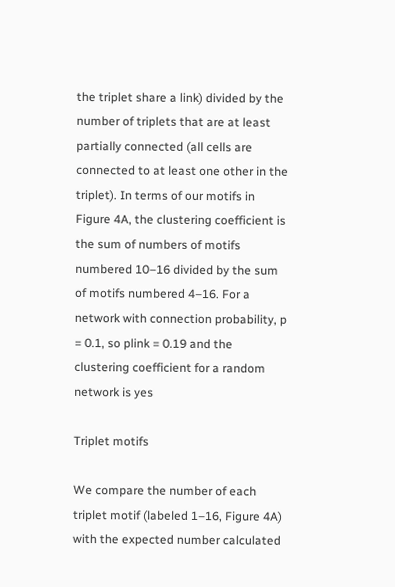the triplet share a link) divided by the number of triplets that are at least partially connected (all cells are connected to at least one other in the triplet). In terms of our motifs in Figure 4A, the clustering coefficient is the sum of numbers of motifs numbered 10–16 divided by the sum of motifs numbered 4–16. For a network with connection probability, p = 0.1, so plink = 0.19 and the clustering coefficient for a random network is yes

Triplet motifs

We compare the number of each triplet motif (labeled 1–16, Figure 4A) with the expected number calculated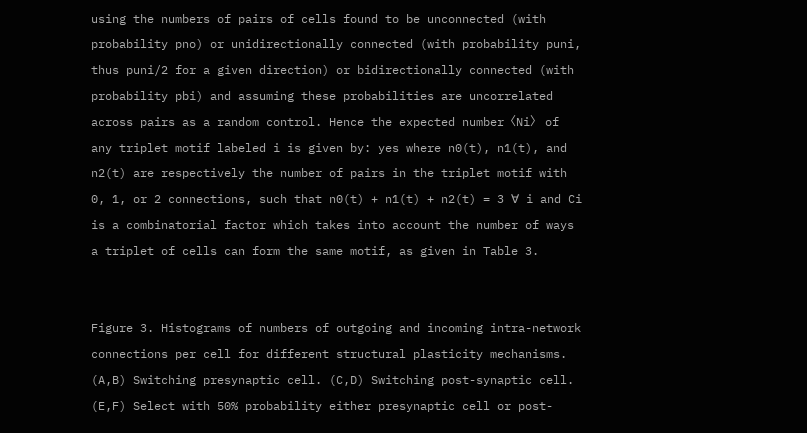using the numbers of pairs of cells found to be unconnected (with probability pno) or unidirectionally connected (with probability puni, thus puni/2 for a given direction) or bidirectionally connected (with probability pbi) and assuming these probabilities are uncorrelated across pairs as a random control. Hence the expected number〈Ni〉 of any triplet motif labeled i is given by: yes where n0(t), n1(t), and n2(t) are respectively the number of pairs in the triplet motif with 0, 1, or 2 connections, such that n0(t) + n1(t) + n2(t) = 3 ∀ i and Ci is a combinatorial factor which takes into account the number of ways a triplet of cells can form the same motif, as given in Table 3.


Figure 3. Histograms of numbers of outgoing and incoming intra-network connections per cell for different structural plasticity mechanisms. (A,B) Switching presynaptic cell. (C,D) Switching post-synaptic cell. (E,F) Select with 50% probability either presynaptic cell or post-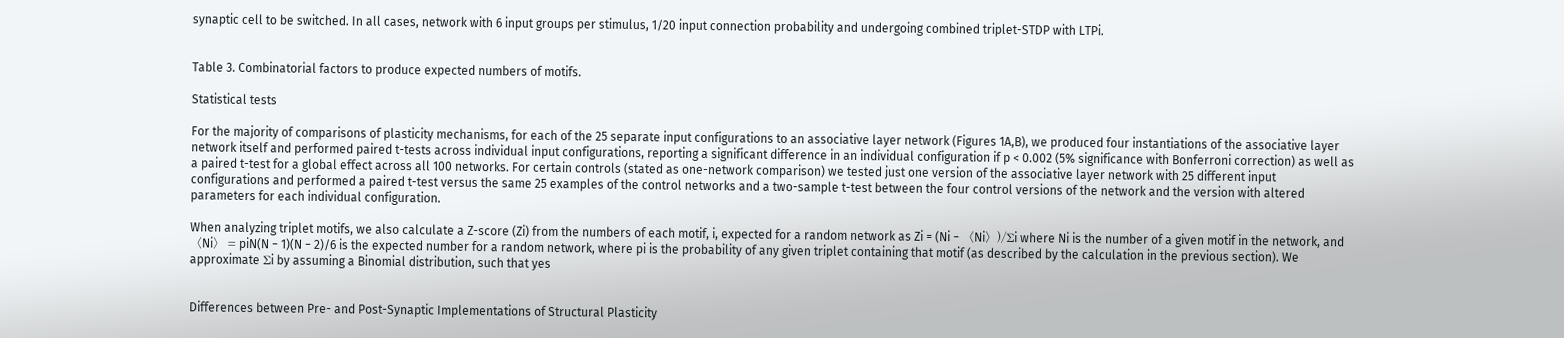synaptic cell to be switched. In all cases, network with 6 input groups per stimulus, 1/20 input connection probability and undergoing combined triplet-STDP with LTPi.


Table 3. Combinatorial factors to produce expected numbers of motifs.

Statistical tests

For the majority of comparisons of plasticity mechanisms, for each of the 25 separate input configurations to an associative layer network (Figures 1A,B), we produced four instantiations of the associative layer network itself and performed paired t-tests across individual input configurations, reporting a significant difference in an individual configuration if p < 0.002 (5% significance with Bonferroni correction) as well as a paired t-test for a global effect across all 100 networks. For certain controls (stated as one-network comparison) we tested just one version of the associative layer network with 25 different input configurations and performed a paired t-test versus the same 25 examples of the control networks and a two-sample t-test between the four control versions of the network and the version with altered parameters for each individual configuration.

When analyzing triplet motifs, we also calculate a Z-score (Zi) from the numbers of each motif, i, expected for a random network as Zi = (Ni − 〈Ni〉)/Σi where Ni is the number of a given motif in the network, and 〈Ni〉 = piN(N − 1)(N − 2)/6 is the expected number for a random network, where pi is the probability of any given triplet containing that motif (as described by the calculation in the previous section). We approximate Σi by assuming a Binomial distribution, such that yes


Differences between Pre- and Post-Synaptic Implementations of Structural Plasticity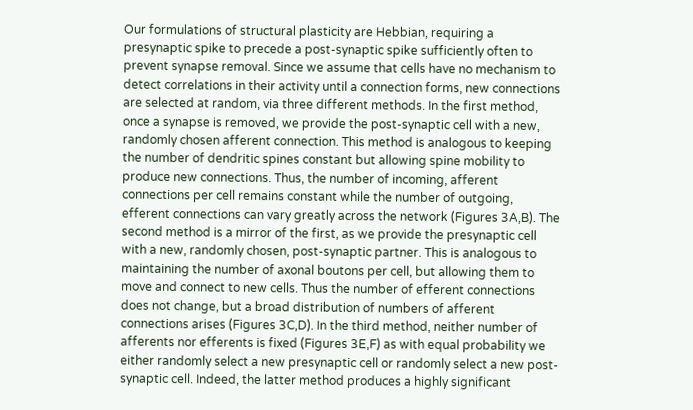Our formulations of structural plasticity are Hebbian, requiring a presynaptic spike to precede a post-synaptic spike sufficiently often to prevent synapse removal. Since we assume that cells have no mechanism to detect correlations in their activity until a connection forms, new connections are selected at random, via three different methods. In the first method, once a synapse is removed, we provide the post-synaptic cell with a new, randomly chosen afferent connection. This method is analogous to keeping the number of dendritic spines constant but allowing spine mobility to produce new connections. Thus, the number of incoming, afferent connections per cell remains constant while the number of outgoing, efferent connections can vary greatly across the network (Figures 3A,B). The second method is a mirror of the first, as we provide the presynaptic cell with a new, randomly chosen, post-synaptic partner. This is analogous to maintaining the number of axonal boutons per cell, but allowing them to move and connect to new cells. Thus the number of efferent connections does not change, but a broad distribution of numbers of afferent connections arises (Figures 3C,D). In the third method, neither number of afferents nor efferents is fixed (Figures 3E,F) as with equal probability we either randomly select a new presynaptic cell or randomly select a new post-synaptic cell. Indeed, the latter method produces a highly significant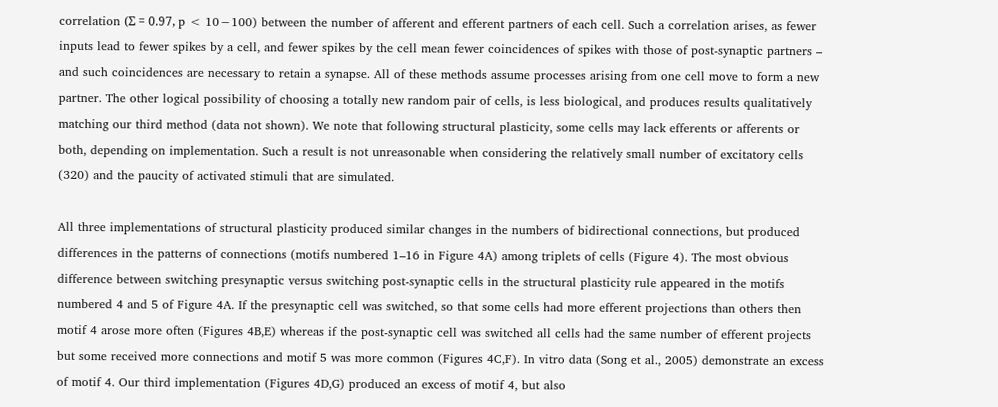correlation (Σ = 0.97, p < 10−100) between the number of afferent and efferent partners of each cell. Such a correlation arises, as fewer inputs lead to fewer spikes by a cell, and fewer spikes by the cell mean fewer coincidences of spikes with those of post-synaptic partners – and such coincidences are necessary to retain a synapse. All of these methods assume processes arising from one cell move to form a new partner. The other logical possibility of choosing a totally new random pair of cells, is less biological, and produces results qualitatively matching our third method (data not shown). We note that following structural plasticity, some cells may lack efferents or afferents or both, depending on implementation. Such a result is not unreasonable when considering the relatively small number of excitatory cells (320) and the paucity of activated stimuli that are simulated.

All three implementations of structural plasticity produced similar changes in the numbers of bidirectional connections, but produced differences in the patterns of connections (motifs numbered 1–16 in Figure 4A) among triplets of cells (Figure 4). The most obvious difference between switching presynaptic versus switching post-synaptic cells in the structural plasticity rule appeared in the motifs numbered 4 and 5 of Figure 4A. If the presynaptic cell was switched, so that some cells had more efferent projections than others then motif 4 arose more often (Figures 4B,E) whereas if the post-synaptic cell was switched all cells had the same number of efferent projects but some received more connections and motif 5 was more common (Figures 4C,F). In vitro data (Song et al., 2005) demonstrate an excess of motif 4. Our third implementation (Figures 4D,G) produced an excess of motif 4, but also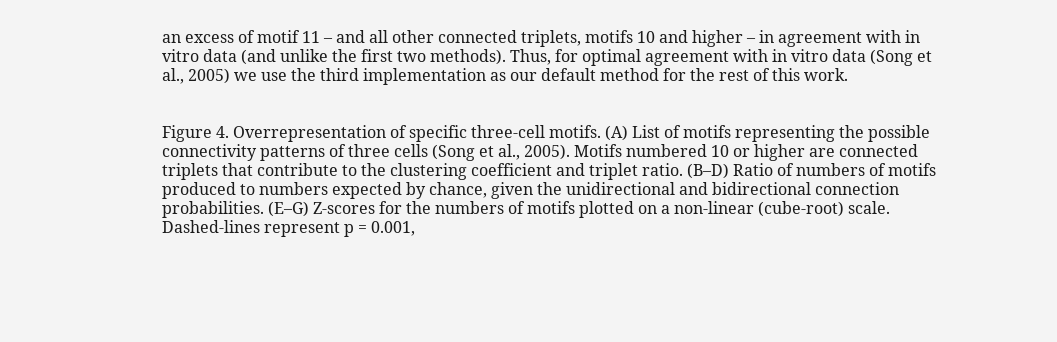an excess of motif 11 – and all other connected triplets, motifs 10 and higher – in agreement with in vitro data (and unlike the first two methods). Thus, for optimal agreement with in vitro data (Song et al., 2005) we use the third implementation as our default method for the rest of this work.


Figure 4. Overrepresentation of specific three-cell motifs. (A) List of motifs representing the possible connectivity patterns of three cells (Song et al., 2005). Motifs numbered 10 or higher are connected triplets that contribute to the clustering coefficient and triplet ratio. (B–D) Ratio of numbers of motifs produced to numbers expected by chance, given the unidirectional and bidirectional connection probabilities. (E–G) Z-scores for the numbers of motifs plotted on a non-linear (cube-root) scale. Dashed-lines represent p = 0.001,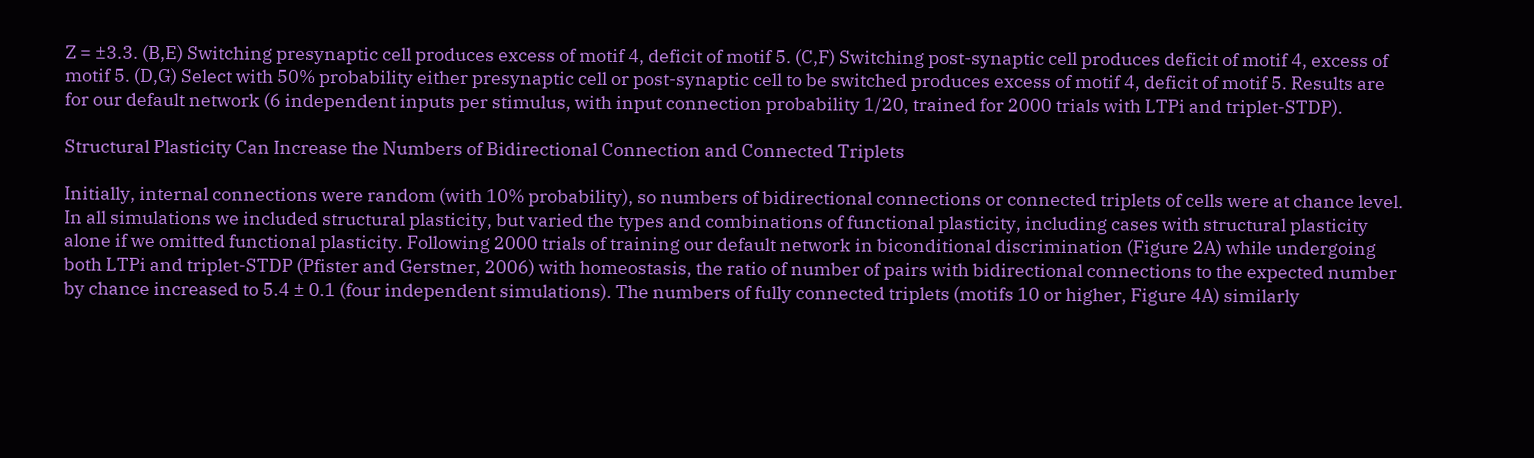Z = ±3.3. (B,E) Switching presynaptic cell produces excess of motif 4, deficit of motif 5. (C,F) Switching post-synaptic cell produces deficit of motif 4, excess of motif 5. (D,G) Select with 50% probability either presynaptic cell or post-synaptic cell to be switched produces excess of motif 4, deficit of motif 5. Results are for our default network (6 independent inputs per stimulus, with input connection probability 1/20, trained for 2000 trials with LTPi and triplet-STDP).

Structural Plasticity Can Increase the Numbers of Bidirectional Connection and Connected Triplets

Initially, internal connections were random (with 10% probability), so numbers of bidirectional connections or connected triplets of cells were at chance level. In all simulations we included structural plasticity, but varied the types and combinations of functional plasticity, including cases with structural plasticity alone if we omitted functional plasticity. Following 2000 trials of training our default network in biconditional discrimination (Figure 2A) while undergoing both LTPi and triplet-STDP (Pfister and Gerstner, 2006) with homeostasis, the ratio of number of pairs with bidirectional connections to the expected number by chance increased to 5.4 ± 0.1 (four independent simulations). The numbers of fully connected triplets (motifs 10 or higher, Figure 4A) similarly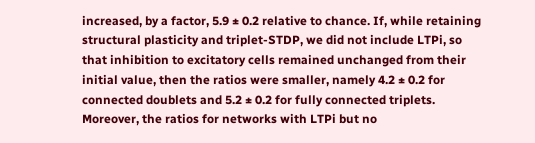increased, by a factor, 5.9 ± 0.2 relative to chance. If, while retaining structural plasticity and triplet-STDP, we did not include LTPi, so that inhibition to excitatory cells remained unchanged from their initial value, then the ratios were smaller, namely 4.2 ± 0.2 for connected doublets and 5.2 ± 0.2 for fully connected triplets. Moreover, the ratios for networks with LTPi but no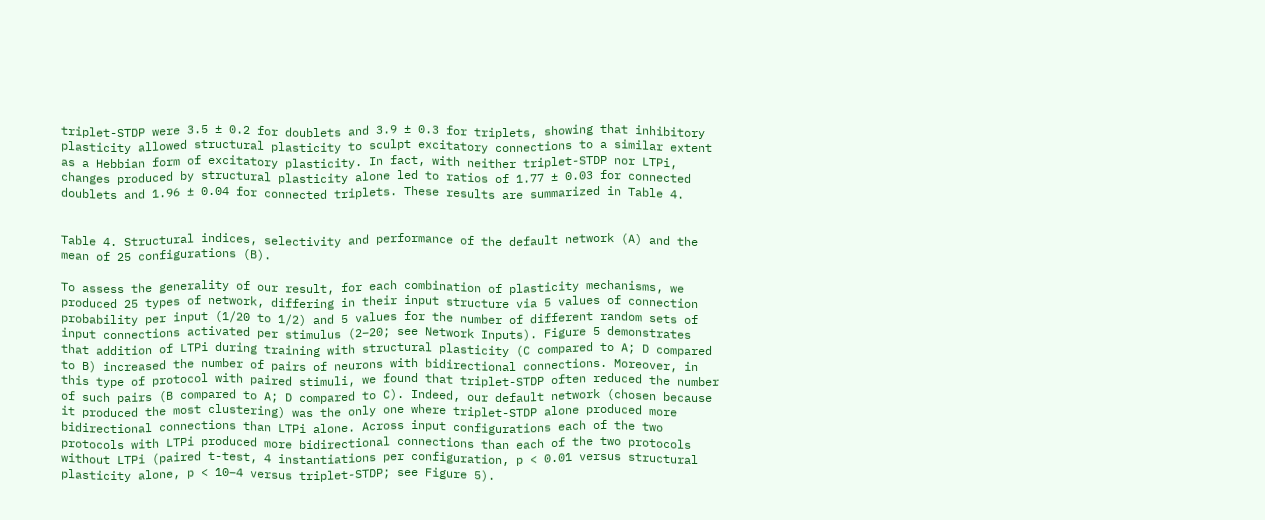triplet-STDP were 3.5 ± 0.2 for doublets and 3.9 ± 0.3 for triplets, showing that inhibitory plasticity allowed structural plasticity to sculpt excitatory connections to a similar extent as a Hebbian form of excitatory plasticity. In fact, with neither triplet-STDP nor LTPi, changes produced by structural plasticity alone led to ratios of 1.77 ± 0.03 for connected doublets and 1.96 ± 0.04 for connected triplets. These results are summarized in Table 4.


Table 4. Structural indices, selectivity and performance of the default network (A) and the mean of 25 configurations (B).

To assess the generality of our result, for each combination of plasticity mechanisms, we produced 25 types of network, differing in their input structure via 5 values of connection probability per input (1/20 to 1/2) and 5 values for the number of different random sets of input connections activated per stimulus (2–20; see Network Inputs). Figure 5 demonstrates that addition of LTPi during training with structural plasticity (C compared to A; D compared to B) increased the number of pairs of neurons with bidirectional connections. Moreover, in this type of protocol with paired stimuli, we found that triplet-STDP often reduced the number of such pairs (B compared to A; D compared to C). Indeed, our default network (chosen because it produced the most clustering) was the only one where triplet-STDP alone produced more bidirectional connections than LTPi alone. Across input configurations each of the two protocols with LTPi produced more bidirectional connections than each of the two protocols without LTPi (paired t-test, 4 instantiations per configuration, p < 0.01 versus structural plasticity alone, p < 10−4 versus triplet-STDP; see Figure 5).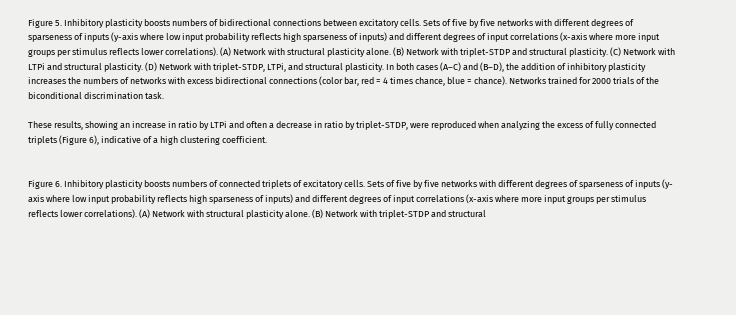Figure 5. Inhibitory plasticity boosts numbers of bidirectional connections between excitatory cells. Sets of five by five networks with different degrees of sparseness of inputs (y-axis where low input probability reflects high sparseness of inputs) and different degrees of input correlations (x-axis where more input groups per stimulus reflects lower correlations). (A) Network with structural plasticity alone. (B) Network with triplet-STDP and structural plasticity. (C) Network with LTPi and structural plasticity. (D) Network with triplet-STDP, LTPi, and structural plasticity. In both cases (A–C) and (B–D), the addition of inhibitory plasticity increases the numbers of networks with excess bidirectional connections (color bar, red = 4 times chance, blue = chance). Networks trained for 2000 trials of the biconditional discrimination task.

These results, showing an increase in ratio by LTPi and often a decrease in ratio by triplet-STDP, were reproduced when analyzing the excess of fully connected triplets (Figure 6), indicative of a high clustering coefficient.


Figure 6. Inhibitory plasticity boosts numbers of connected triplets of excitatory cells. Sets of five by five networks with different degrees of sparseness of inputs (y-axis where low input probability reflects high sparseness of inputs) and different degrees of input correlations (x-axis where more input groups per stimulus reflects lower correlations). (A) Network with structural plasticity alone. (B) Network with triplet-STDP and structural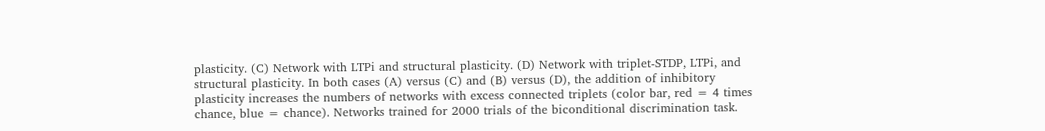plasticity. (C) Network with LTPi and structural plasticity. (D) Network with triplet-STDP, LTPi, and structural plasticity. In both cases (A) versus (C) and (B) versus (D), the addition of inhibitory plasticity increases the numbers of networks with excess connected triplets (color bar, red = 4 times chance, blue = chance). Networks trained for 2000 trials of the biconditional discrimination task.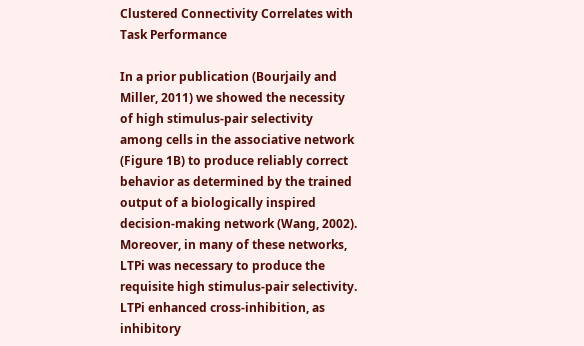Clustered Connectivity Correlates with Task Performance

In a prior publication (Bourjaily and Miller, 2011) we showed the necessity of high stimulus-pair selectivity among cells in the associative network (Figure 1B) to produce reliably correct behavior as determined by the trained output of a biologically inspired decision-making network (Wang, 2002). Moreover, in many of these networks, LTPi was necessary to produce the requisite high stimulus-pair selectivity. LTPi enhanced cross-inhibition, as inhibitory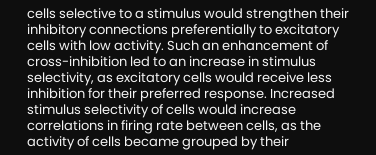cells selective to a stimulus would strengthen their inhibitory connections preferentially to excitatory cells with low activity. Such an enhancement of cross-inhibition led to an increase in stimulus selectivity, as excitatory cells would receive less inhibition for their preferred response. Increased stimulus selectivity of cells would increase correlations in firing rate between cells, as the activity of cells became grouped by their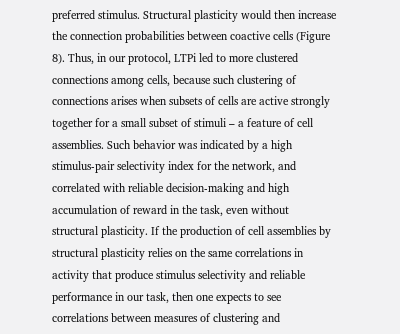preferred stimulus. Structural plasticity would then increase the connection probabilities between coactive cells (Figure 8). Thus, in our protocol, LTPi led to more clustered connections among cells, because such clustering of connections arises when subsets of cells are active strongly together for a small subset of stimuli – a feature of cell assemblies. Such behavior was indicated by a high stimulus-pair selectivity index for the network, and correlated with reliable decision-making and high accumulation of reward in the task, even without structural plasticity. If the production of cell assemblies by structural plasticity relies on the same correlations in activity that produce stimulus selectivity and reliable performance in our task, then one expects to see correlations between measures of clustering and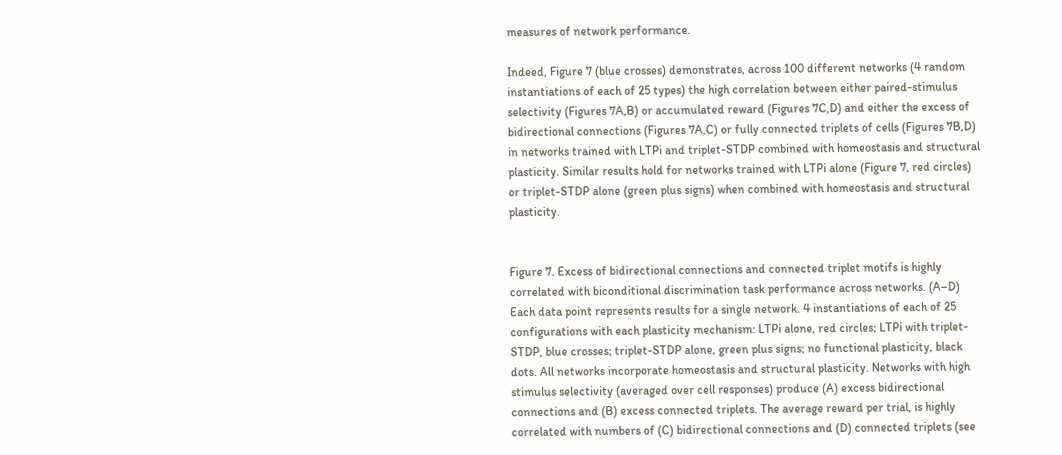measures of network performance.

Indeed, Figure 7 (blue crosses) demonstrates, across 100 different networks (4 random instantiations of each of 25 types) the high correlation between either paired-stimulus selectivity (Figures 7A,B) or accumulated reward (Figures 7C,D) and either the excess of bidirectional connections (Figures 7A,C) or fully connected triplets of cells (Figures 7B,D) in networks trained with LTPi and triplet-STDP combined with homeostasis and structural plasticity. Similar results hold for networks trained with LTPi alone (Figure 7, red circles) or triplet-STDP alone (green plus signs) when combined with homeostasis and structural plasticity.


Figure 7. Excess of bidirectional connections and connected triplet motifs is highly correlated with biconditional discrimination task performance across networks. (A–D) Each data point represents results for a single network. 4 instantiations of each of 25 configurations with each plasticity mechanism: LTPi alone, red circles; LTPi with triplet-STDP, blue crosses; triplet-STDP alone, green plus signs; no functional plasticity, black dots. All networks incorporate homeostasis and structural plasticity. Networks with high stimulus selectivity (averaged over cell responses) produce (A) excess bidirectional connections and (B) excess connected triplets. The average reward per trial, is highly correlated with numbers of (C) bidirectional connections and (D) connected triplets (see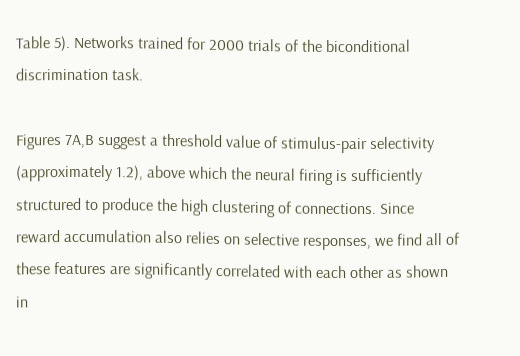Table 5). Networks trained for 2000 trials of the biconditional discrimination task.

Figures 7A,B suggest a threshold value of stimulus-pair selectivity (approximately 1.2), above which the neural firing is sufficiently structured to produce the high clustering of connections. Since reward accumulation also relies on selective responses, we find all of these features are significantly correlated with each other as shown in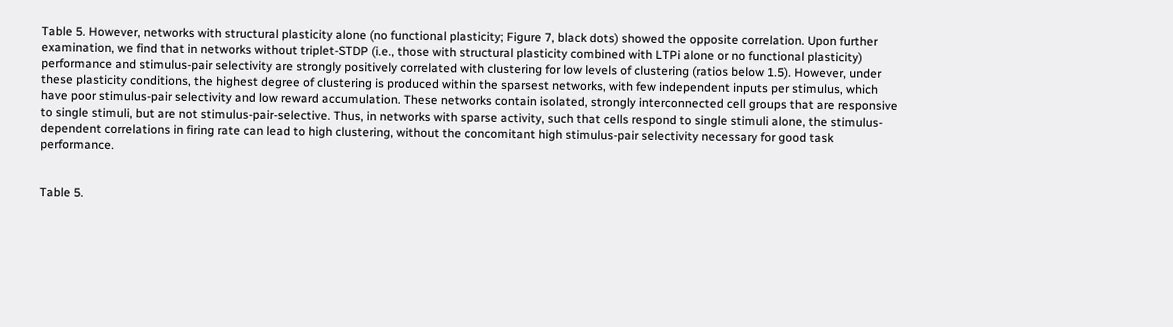Table 5. However, networks with structural plasticity alone (no functional plasticity; Figure 7, black dots) showed the opposite correlation. Upon further examination, we find that in networks without triplet-STDP (i.e., those with structural plasticity combined with LTPi alone or no functional plasticity) performance and stimulus-pair selectivity are strongly positively correlated with clustering for low levels of clustering (ratios below 1.5). However, under these plasticity conditions, the highest degree of clustering is produced within the sparsest networks, with few independent inputs per stimulus, which have poor stimulus-pair selectivity and low reward accumulation. These networks contain isolated, strongly interconnected cell groups that are responsive to single stimuli, but are not stimulus-pair-selective. Thus, in networks with sparse activity, such that cells respond to single stimuli alone, the stimulus-dependent correlations in firing rate can lead to high clustering, without the concomitant high stimulus-pair selectivity necessary for good task performance.


Table 5.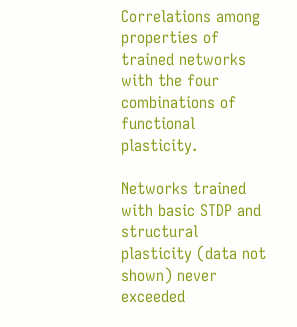Correlations among properties of trained networks with the four combinations of functional plasticity.

Networks trained with basic STDP and structural plasticity (data not shown) never exceeded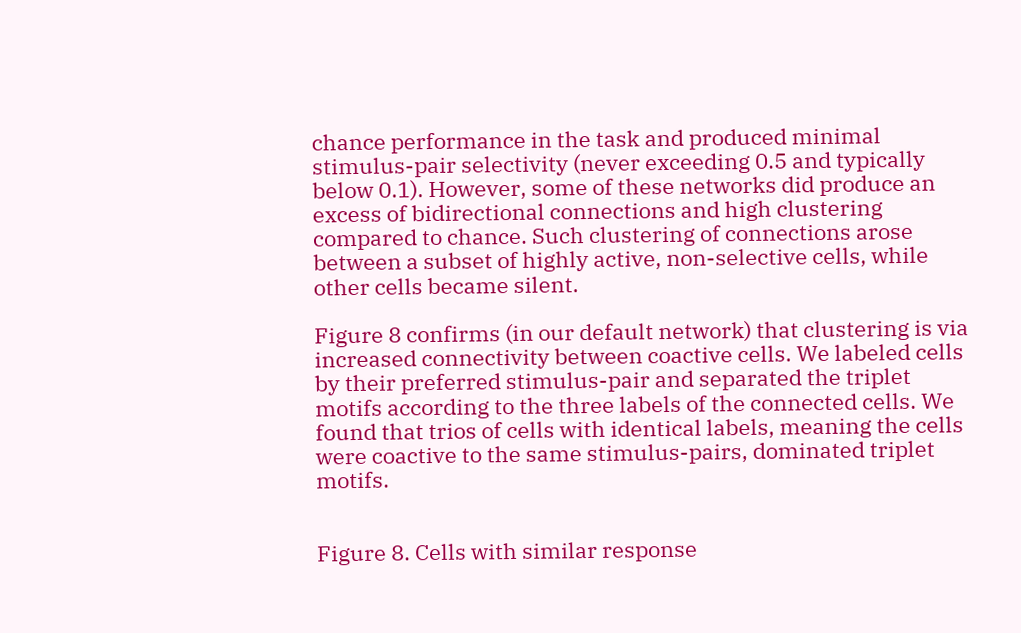chance performance in the task and produced minimal stimulus-pair selectivity (never exceeding 0.5 and typically below 0.1). However, some of these networks did produce an excess of bidirectional connections and high clustering compared to chance. Such clustering of connections arose between a subset of highly active, non-selective cells, while other cells became silent.

Figure 8 confirms (in our default network) that clustering is via increased connectivity between coactive cells. We labeled cells by their preferred stimulus-pair and separated the triplet motifs according to the three labels of the connected cells. We found that trios of cells with identical labels, meaning the cells were coactive to the same stimulus-pairs, dominated triplet motifs.


Figure 8. Cells with similar response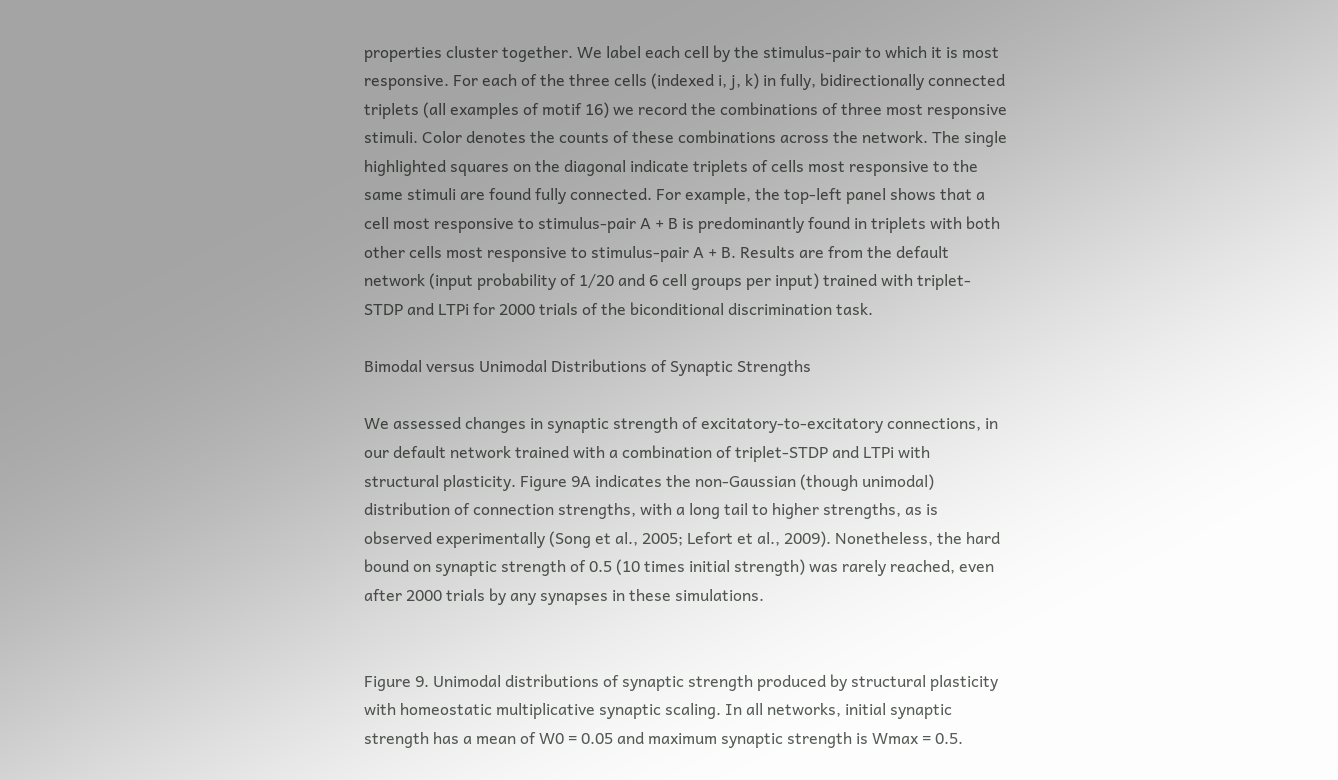properties cluster together. We label each cell by the stimulus-pair to which it is most responsive. For each of the three cells (indexed i, j, k) in fully, bidirectionally connected triplets (all examples of motif 16) we record the combinations of three most responsive stimuli. Color denotes the counts of these combinations across the network. The single highlighted squares on the diagonal indicate triplets of cells most responsive to the same stimuli are found fully connected. For example, the top-left panel shows that a cell most responsive to stimulus-pair A + B is predominantly found in triplets with both other cells most responsive to stimulus-pair A + B. Results are from the default network (input probability of 1/20 and 6 cell groups per input) trained with triplet-STDP and LTPi for 2000 trials of the biconditional discrimination task.

Bimodal versus Unimodal Distributions of Synaptic Strengths

We assessed changes in synaptic strength of excitatory-to-excitatory connections, in our default network trained with a combination of triplet-STDP and LTPi with structural plasticity. Figure 9A indicates the non-Gaussian (though unimodal) distribution of connection strengths, with a long tail to higher strengths, as is observed experimentally (Song et al., 2005; Lefort et al., 2009). Nonetheless, the hard bound on synaptic strength of 0.5 (10 times initial strength) was rarely reached, even after 2000 trials by any synapses in these simulations.


Figure 9. Unimodal distributions of synaptic strength produced by structural plasticity with homeostatic multiplicative synaptic scaling. In all networks, initial synaptic strength has a mean of W0 = 0.05 and maximum synaptic strength is Wmax = 0.5.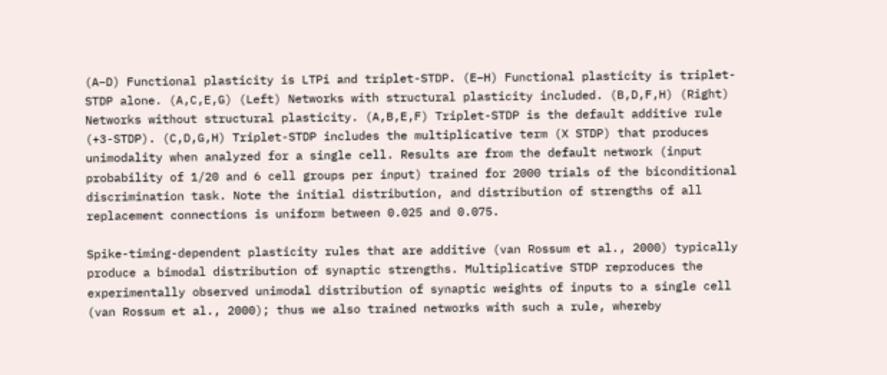(A–D) Functional plasticity is LTPi and triplet-STDP. (E–H) Functional plasticity is triplet-STDP alone. (A,C,E,G) (Left) Networks with structural plasticity included. (B,D,F,H) (Right) Networks without structural plasticity. (A,B,E,F) Triplet-STDP is the default additive rule (+3-STDP). (C,D,G,H) Triplet-STDP includes the multiplicative term (X STDP) that produces unimodality when analyzed for a single cell. Results are from the default network (input probability of 1/20 and 6 cell groups per input) trained for 2000 trials of the biconditional discrimination task. Note the initial distribution, and distribution of strengths of all replacement connections is uniform between 0.025 and 0.075.

Spike-timing-dependent plasticity rules that are additive (van Rossum et al., 2000) typically produce a bimodal distribution of synaptic strengths. Multiplicative STDP reproduces the experimentally observed unimodal distribution of synaptic weights of inputs to a single cell (van Rossum et al., 2000); thus we also trained networks with such a rule, whereby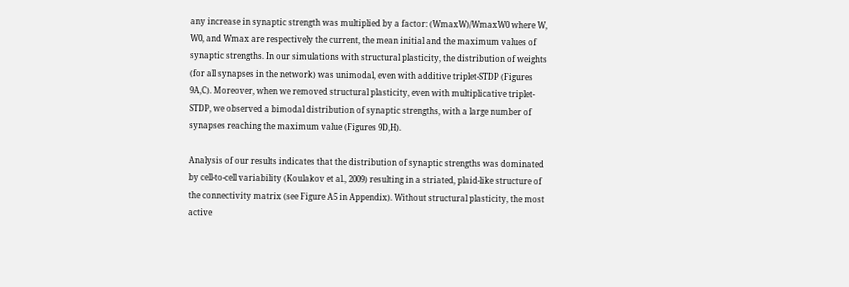any increase in synaptic strength was multiplied by a factor: (WmaxW)/WmaxW0 where W, W0, and Wmax are respectively the current, the mean initial and the maximum values of synaptic strengths. In our simulations with structural plasticity, the distribution of weights (for all synapses in the network) was unimodal, even with additive triplet-STDP (Figures 9A,C). Moreover, when we removed structural plasticity, even with multiplicative triplet-STDP, we observed a bimodal distribution of synaptic strengths, with a large number of synapses reaching the maximum value (Figures 9D,H).

Analysis of our results indicates that the distribution of synaptic strengths was dominated by cell-to-cell variability (Koulakov et al., 2009) resulting in a striated, plaid-like structure of the connectivity matrix (see Figure A5 in Appendix). Without structural plasticity, the most active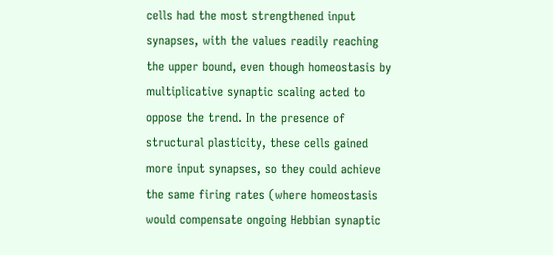cells had the most strengthened input synapses, with the values readily reaching the upper bound, even though homeostasis by multiplicative synaptic scaling acted to oppose the trend. In the presence of structural plasticity, these cells gained more input synapses, so they could achieve the same firing rates (where homeostasis would compensate ongoing Hebbian synaptic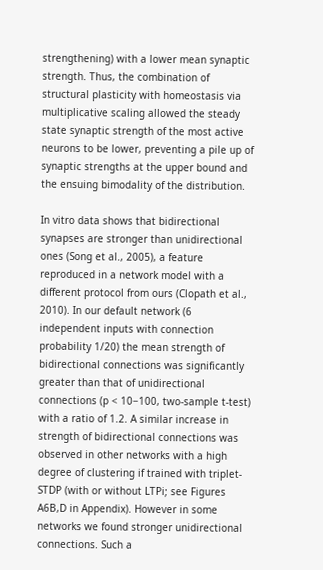strengthening) with a lower mean synaptic strength. Thus, the combination of structural plasticity with homeostasis via multiplicative scaling allowed the steady state synaptic strength of the most active neurons to be lower, preventing a pile up of synaptic strengths at the upper bound and the ensuing bimodality of the distribution.

In vitro data shows that bidirectional synapses are stronger than unidirectional ones (Song et al., 2005), a feature reproduced in a network model with a different protocol from ours (Clopath et al., 2010). In our default network (6 independent inputs with connection probability 1/20) the mean strength of bidirectional connections was significantly greater than that of unidirectional connections (p < 10−100, two-sample t-test) with a ratio of 1.2. A similar increase in strength of bidirectional connections was observed in other networks with a high degree of clustering if trained with triplet-STDP (with or without LTPi; see Figures A6B,D in Appendix). However in some networks we found stronger unidirectional connections. Such a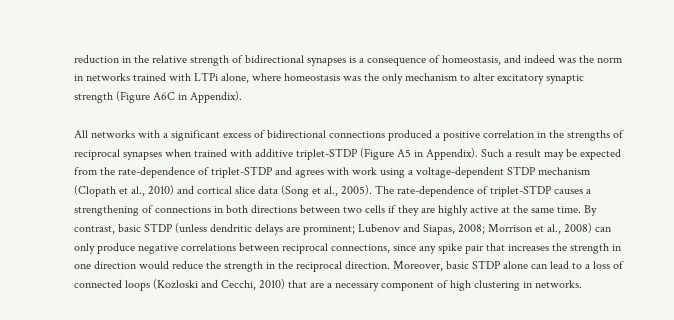reduction in the relative strength of bidirectional synapses is a consequence of homeostasis, and indeed was the norm in networks trained with LTPi alone, where homeostasis was the only mechanism to alter excitatory synaptic strength (Figure A6C in Appendix).

All networks with a significant excess of bidirectional connections produced a positive correlation in the strengths of reciprocal synapses when trained with additive triplet-STDP (Figure A5 in Appendix). Such a result may be expected from the rate-dependence of triplet-STDP and agrees with work using a voltage-dependent STDP mechanism (Clopath et al., 2010) and cortical slice data (Song et al., 2005). The rate-dependence of triplet-STDP causes a strengthening of connections in both directions between two cells if they are highly active at the same time. By contrast, basic STDP (unless dendritic delays are prominent; Lubenov and Siapas, 2008; Morrison et al., 2008) can only produce negative correlations between reciprocal connections, since any spike pair that increases the strength in one direction would reduce the strength in the reciprocal direction. Moreover, basic STDP alone can lead to a loss of connected loops (Kozloski and Cecchi, 2010) that are a necessary component of high clustering in networks.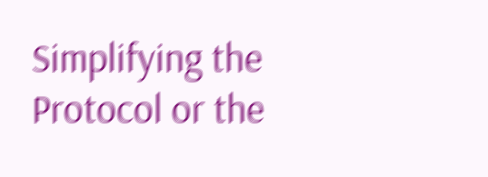Simplifying the Protocol or the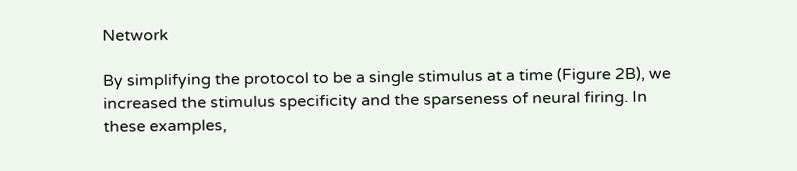Network

By simplifying the protocol to be a single stimulus at a time (Figure 2B), we increased the stimulus specificity and the sparseness of neural firing. In these examples,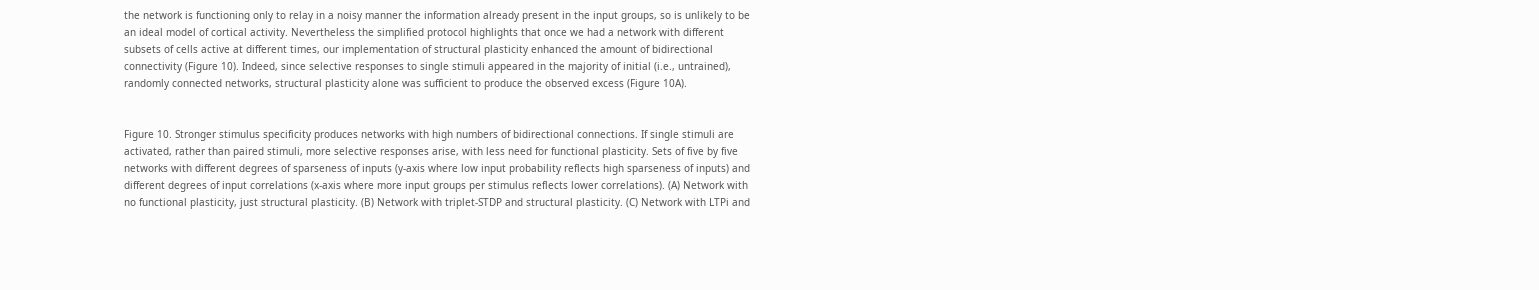the network is functioning only to relay in a noisy manner the information already present in the input groups, so is unlikely to be an ideal model of cortical activity. Nevertheless the simplified protocol highlights that once we had a network with different subsets of cells active at different times, our implementation of structural plasticity enhanced the amount of bidirectional connectivity (Figure 10). Indeed, since selective responses to single stimuli appeared in the majority of initial (i.e., untrained), randomly connected networks, structural plasticity alone was sufficient to produce the observed excess (Figure 10A).


Figure 10. Stronger stimulus specificity produces networks with high numbers of bidirectional connections. If single stimuli are activated, rather than paired stimuli, more selective responses arise, with less need for functional plasticity. Sets of five by five networks with different degrees of sparseness of inputs (y-axis where low input probability reflects high sparseness of inputs) and different degrees of input correlations (x-axis where more input groups per stimulus reflects lower correlations). (A) Network with no functional plasticity, just structural plasticity. (B) Network with triplet-STDP and structural plasticity. (C) Network with LTPi and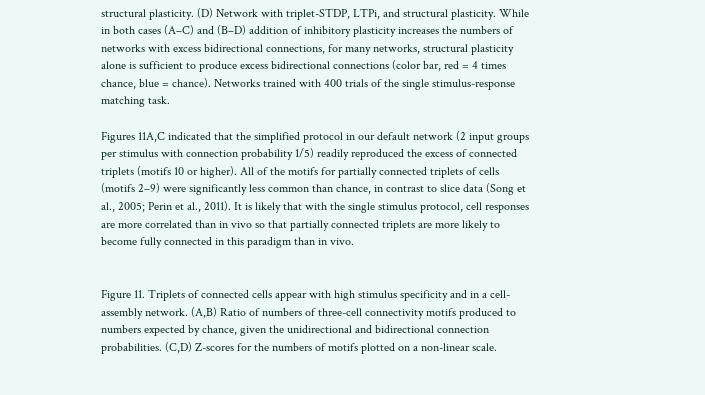structural plasticity. (D) Network with triplet-STDP, LTPi, and structural plasticity. While in both cases (A–C) and (B–D) addition of inhibitory plasticity increases the numbers of networks with excess bidirectional connections, for many networks, structural plasticity alone is sufficient to produce excess bidirectional connections (color bar, red = 4 times chance, blue = chance). Networks trained with 400 trials of the single stimulus-response matching task.

Figures 11A,C indicated that the simplified protocol in our default network (2 input groups per stimulus with connection probability 1/5) readily reproduced the excess of connected triplets (motifs 10 or higher). All of the motifs for partially connected triplets of cells (motifs 2–9) were significantly less common than chance, in contrast to slice data (Song et al., 2005; Perin et al., 2011). It is likely that with the single stimulus protocol, cell responses are more correlated than in vivo so that partially connected triplets are more likely to become fully connected in this paradigm than in vivo.


Figure 11. Triplets of connected cells appear with high stimulus specificity and in a cell-assembly network. (A,B) Ratio of numbers of three-cell connectivity motifs produced to numbers expected by chance, given the unidirectional and bidirectional connection probabilities. (C,D) Z-scores for the numbers of motifs plotted on a non-linear scale.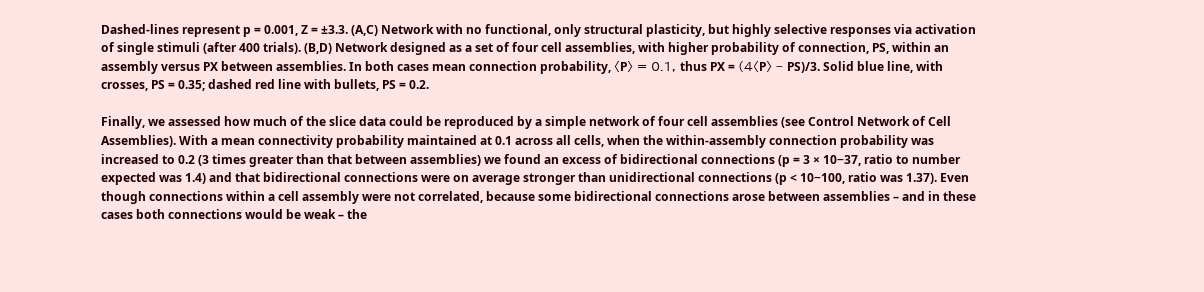Dashed-lines represent p = 0.001, Z = ±3.3. (A,C) Network with no functional, only structural plasticity, but highly selective responses via activation of single stimuli (after 400 trials). (B,D) Network designed as a set of four cell assemblies, with higher probability of connection, PS, within an assembly versus PX between assemblies. In both cases mean connection probability, 〈P〉 = 0.1, thus PX = (4〈P〉 − PS)/3. Solid blue line, with crosses, PS = 0.35; dashed red line with bullets, PS = 0.2.

Finally, we assessed how much of the slice data could be reproduced by a simple network of four cell assemblies (see Control Network of Cell Assemblies). With a mean connectivity probability maintained at 0.1 across all cells, when the within-assembly connection probability was increased to 0.2 (3 times greater than that between assemblies) we found an excess of bidirectional connections (p = 3 × 10−37, ratio to number expected was 1.4) and that bidirectional connections were on average stronger than unidirectional connections (p < 10−100, ratio was 1.37). Even though connections within a cell assembly were not correlated, because some bidirectional connections arose between assemblies – and in these cases both connections would be weak – the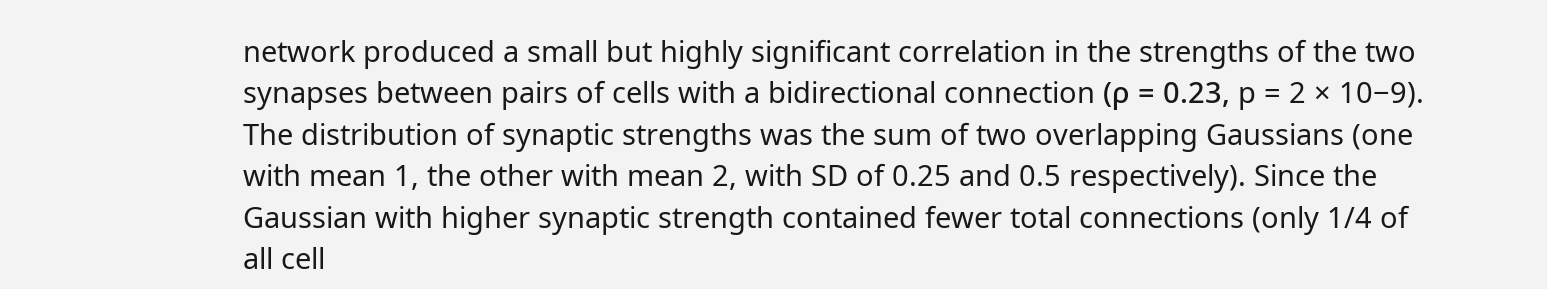network produced a small but highly significant correlation in the strengths of the two synapses between pairs of cells with a bidirectional connection (ρ = 0.23, p = 2 × 10−9). The distribution of synaptic strengths was the sum of two overlapping Gaussians (one with mean 1, the other with mean 2, with SD of 0.25 and 0.5 respectively). Since the Gaussian with higher synaptic strength contained fewer total connections (only 1/4 of all cell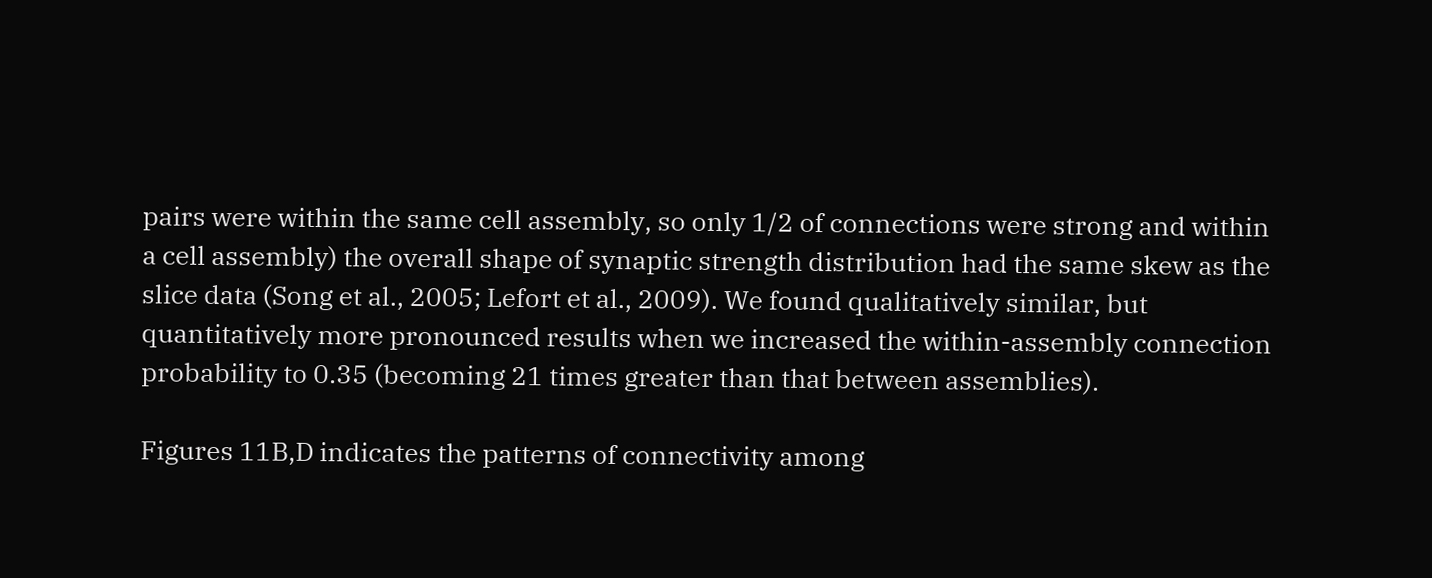pairs were within the same cell assembly, so only 1/2 of connections were strong and within a cell assembly) the overall shape of synaptic strength distribution had the same skew as the slice data (Song et al., 2005; Lefort et al., 2009). We found qualitatively similar, but quantitatively more pronounced results when we increased the within-assembly connection probability to 0.35 (becoming 21 times greater than that between assemblies).

Figures 11B,D indicates the patterns of connectivity among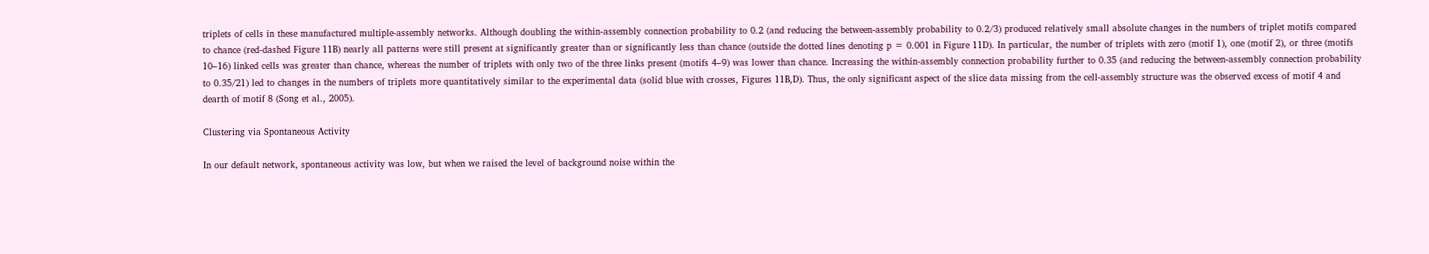triplets of cells in these manufactured multiple-assembly networks. Although doubling the within-assembly connection probability to 0.2 (and reducing the between-assembly probability to 0.2/3) produced relatively small absolute changes in the numbers of triplet motifs compared to chance (red-dashed Figure 11B) nearly all patterns were still present at significantly greater than or significantly less than chance (outside the dotted lines denoting p = 0.001 in Figure 11D). In particular, the number of triplets with zero (motif 1), one (motif 2), or three (motifs 10–16) linked cells was greater than chance, whereas the number of triplets with only two of the three links present (motifs 4–9) was lower than chance. Increasing the within-assembly connection probability further to 0.35 (and reducing the between-assembly connection probability to 0.35/21) led to changes in the numbers of triplets more quantitatively similar to the experimental data (solid blue with crosses, Figures 11B,D). Thus, the only significant aspect of the slice data missing from the cell-assembly structure was the observed excess of motif 4 and dearth of motif 8 (Song et al., 2005).

Clustering via Spontaneous Activity

In our default network, spontaneous activity was low, but when we raised the level of background noise within the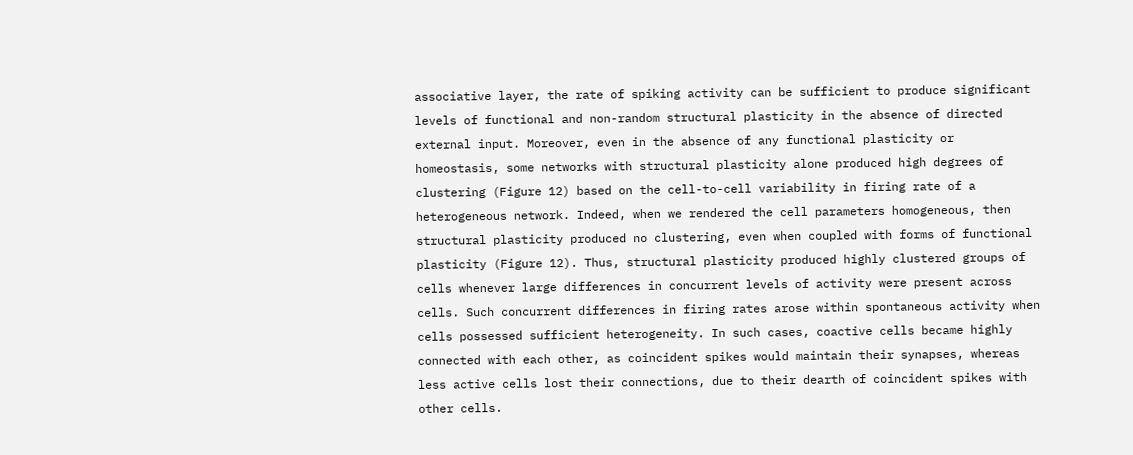associative layer, the rate of spiking activity can be sufficient to produce significant levels of functional and non-random structural plasticity in the absence of directed external input. Moreover, even in the absence of any functional plasticity or homeostasis, some networks with structural plasticity alone produced high degrees of clustering (Figure 12) based on the cell-to-cell variability in firing rate of a heterogeneous network. Indeed, when we rendered the cell parameters homogeneous, then structural plasticity produced no clustering, even when coupled with forms of functional plasticity (Figure 12). Thus, structural plasticity produced highly clustered groups of cells whenever large differences in concurrent levels of activity were present across cells. Such concurrent differences in firing rates arose within spontaneous activity when cells possessed sufficient heterogeneity. In such cases, coactive cells became highly connected with each other, as coincident spikes would maintain their synapses, whereas less active cells lost their connections, due to their dearth of coincident spikes with other cells.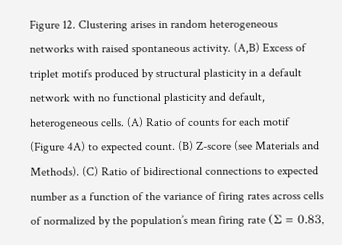Figure 12. Clustering arises in random heterogeneous networks with raised spontaneous activity. (A,B) Excess of triplet motifs produced by structural plasticity in a default network with no functional plasticity and default, heterogeneous cells. (A) Ratio of counts for each motif (Figure 4A) to expected count. (B) Z-score (see Materials and Methods). (C) Ratio of bidirectional connections to expected number as a function of the variance of firing rates across cells of normalized by the population’s mean firing rate (Σ = 0.83,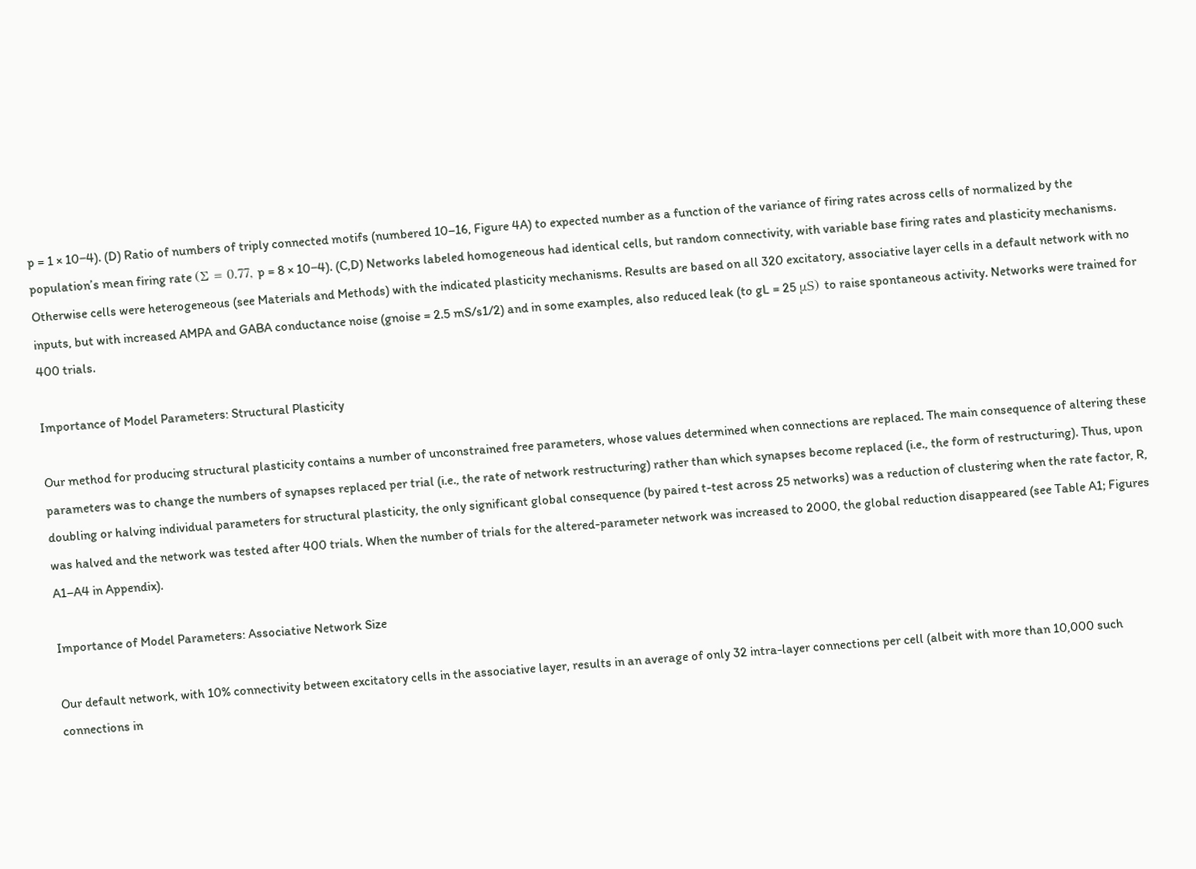p = 1 × 10−4). (D) Ratio of numbers of triply connected motifs (numbered 10–16, Figure 4A) to expected number as a function of the variance of firing rates across cells of normalized by the population’s mean firing rate (Σ = 0.77, p = 8 × 10−4). (C,D) Networks labeled homogeneous had identical cells, but random connectivity, with variable base firing rates and plasticity mechanisms. Otherwise cells were heterogeneous (see Materials and Methods) with the indicated plasticity mechanisms. Results are based on all 320 excitatory, associative layer cells in a default network with no inputs, but with increased AMPA and GABA conductance noise (gnoise = 2.5 mS/s1/2) and in some examples, also reduced leak (to gL = 25 μS) to raise spontaneous activity. Networks were trained for 400 trials.

Importance of Model Parameters: Structural Plasticity

Our method for producing structural plasticity contains a number of unconstrained free parameters, whose values determined when connections are replaced. The main consequence of altering these parameters was to change the numbers of synapses replaced per trial (i.e., the rate of network restructuring) rather than which synapses become replaced (i.e., the form of restructuring). Thus, upon doubling or halving individual parameters for structural plasticity, the only significant global consequence (by paired t-test across 25 networks) was a reduction of clustering when the rate factor, R, was halved and the network was tested after 400 trials. When the number of trials for the altered-parameter network was increased to 2000, the global reduction disappeared (see Table A1; Figures A1–A4 in Appendix).

Importance of Model Parameters: Associative Network Size

Our default network, with 10% connectivity between excitatory cells in the associative layer, results in an average of only 32 intra-layer connections per cell (albeit with more than 10,000 such connections in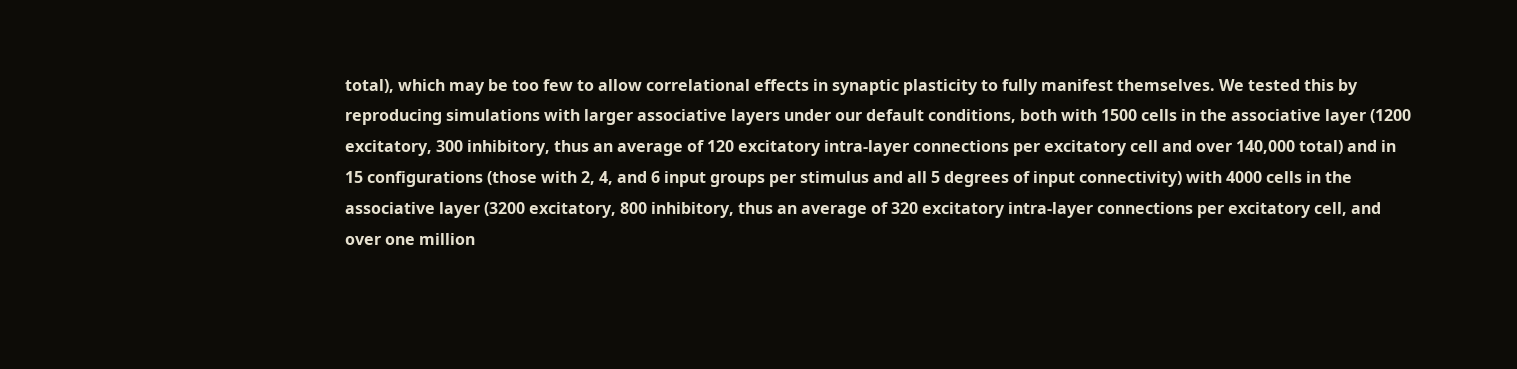total), which may be too few to allow correlational effects in synaptic plasticity to fully manifest themselves. We tested this by reproducing simulations with larger associative layers under our default conditions, both with 1500 cells in the associative layer (1200 excitatory, 300 inhibitory, thus an average of 120 excitatory intra-layer connections per excitatory cell and over 140,000 total) and in 15 configurations (those with 2, 4, and 6 input groups per stimulus and all 5 degrees of input connectivity) with 4000 cells in the associative layer (3200 excitatory, 800 inhibitory, thus an average of 320 excitatory intra-layer connections per excitatory cell, and over one million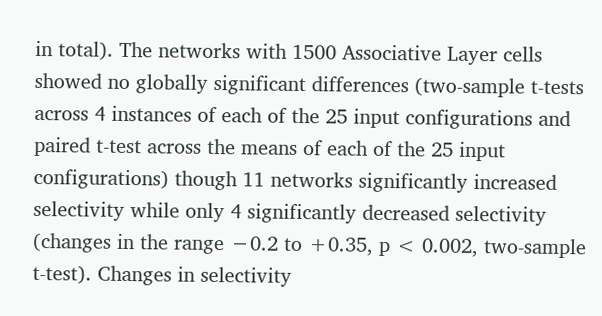in total). The networks with 1500 Associative Layer cells showed no globally significant differences (two-sample t-tests across 4 instances of each of the 25 input configurations and paired t-test across the means of each of the 25 input configurations) though 11 networks significantly increased selectivity while only 4 significantly decreased selectivity (changes in the range −0.2 to +0.35, p < 0.002, two-sample t-test). Changes in selectivity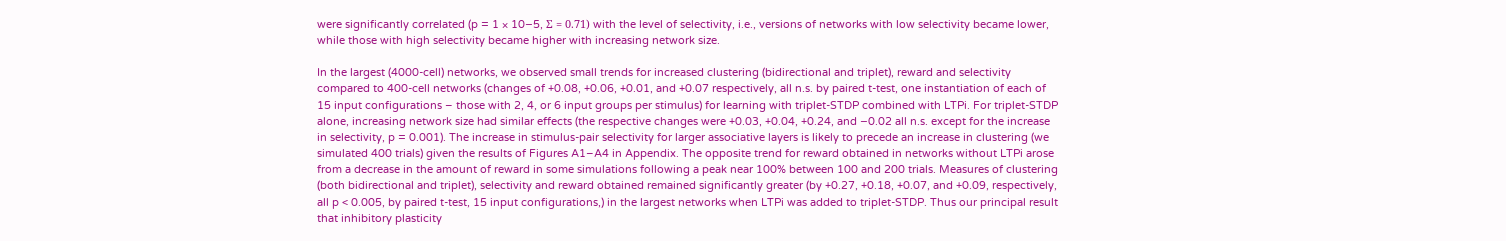were significantly correlated (p = 1 × 10−5, Σ = 0.71) with the level of selectivity, i.e., versions of networks with low selectivity became lower, while those with high selectivity became higher with increasing network size.

In the largest (4000-cell) networks, we observed small trends for increased clustering (bidirectional and triplet), reward and selectivity compared to 400-cell networks (changes of +0.08, +0.06, +0.01, and +0.07 respectively, all n.s. by paired t-test, one instantiation of each of 15 input configurations – those with 2, 4, or 6 input groups per stimulus) for learning with triplet-STDP combined with LTPi. For triplet-STDP alone, increasing network size had similar effects (the respective changes were +0.03, +0.04, +0.24, and −0.02 all n.s. except for the increase in selectivity, p = 0.001). The increase in stimulus-pair selectivity for larger associative layers is likely to precede an increase in clustering (we simulated 400 trials) given the results of Figures A1–A4 in Appendix. The opposite trend for reward obtained in networks without LTPi arose from a decrease in the amount of reward in some simulations following a peak near 100% between 100 and 200 trials. Measures of clustering (both bidirectional and triplet), selectivity and reward obtained remained significantly greater (by +0.27, +0.18, +0.07, and +0.09, respectively, all p < 0.005, by paired t-test, 15 input configurations,) in the largest networks when LTPi was added to triplet-STDP. Thus our principal result that inhibitory plasticity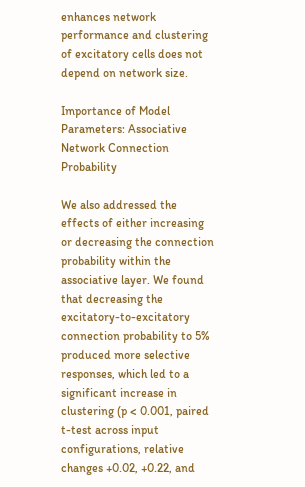enhances network performance and clustering of excitatory cells does not depend on network size.

Importance of Model Parameters: Associative Network Connection Probability

We also addressed the effects of either increasing or decreasing the connection probability within the associative layer. We found that decreasing the excitatory-to-excitatory connection probability to 5% produced more selective responses, which led to a significant increase in clustering (p < 0.001, paired t-test across input configurations, relative changes +0.02, +0.22, and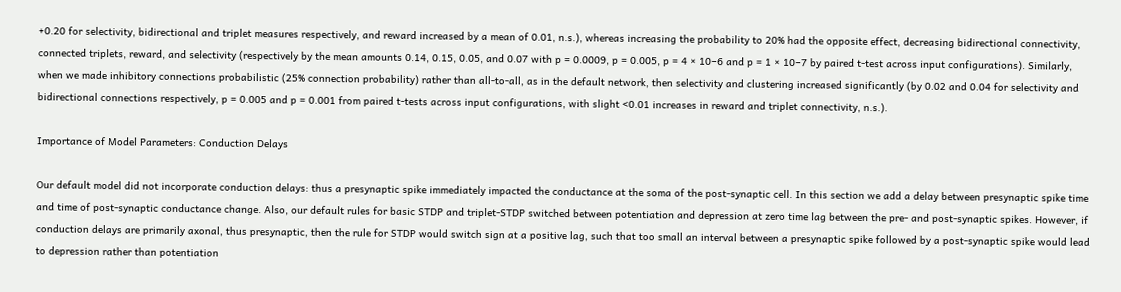+0.20 for selectivity, bidirectional and triplet measures respectively, and reward increased by a mean of 0.01, n.s.), whereas increasing the probability to 20% had the opposite effect, decreasing bidirectional connectivity, connected triplets, reward, and selectivity (respectively by the mean amounts 0.14, 0.15, 0.05, and 0.07 with p = 0.0009, p = 0.005, p = 4 × 10−6 and p = 1 × 10−7 by paired t-test across input configurations). Similarly, when we made inhibitory connections probabilistic (25% connection probability) rather than all-to-all, as in the default network, then selectivity and clustering increased significantly (by 0.02 and 0.04 for selectivity and bidirectional connections respectively, p = 0.005 and p = 0.001 from paired t-tests across input configurations, with slight <0.01 increases in reward and triplet connectivity, n.s.).

Importance of Model Parameters: Conduction Delays

Our default model did not incorporate conduction delays: thus a presynaptic spike immediately impacted the conductance at the soma of the post-synaptic cell. In this section we add a delay between presynaptic spike time and time of post-synaptic conductance change. Also, our default rules for basic STDP and triplet-STDP switched between potentiation and depression at zero time lag between the pre- and post-synaptic spikes. However, if conduction delays are primarily axonal, thus presynaptic, then the rule for STDP would switch sign at a positive lag, such that too small an interval between a presynaptic spike followed by a post-synaptic spike would lead to depression rather than potentiation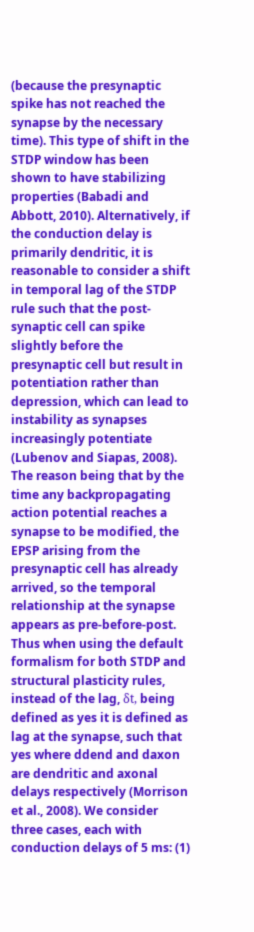(because the presynaptic spike has not reached the synapse by the necessary time). This type of shift in the STDP window has been shown to have stabilizing properties (Babadi and Abbott, 2010). Alternatively, if the conduction delay is primarily dendritic, it is reasonable to consider a shift in temporal lag of the STDP rule such that the post-synaptic cell can spike slightly before the presynaptic cell but result in potentiation rather than depression, which can lead to instability as synapses increasingly potentiate (Lubenov and Siapas, 2008). The reason being that by the time any backpropagating action potential reaches a synapse to be modified, the EPSP arising from the presynaptic cell has already arrived, so the temporal relationship at the synapse appears as pre-before-post. Thus when using the default formalism for both STDP and structural plasticity rules, instead of the lag, δt, being defined as yes it is defined as lag at the synapse, such that yes where ddend and daxon are dendritic and axonal delays respectively (Morrison et al., 2008). We consider three cases, each with conduction delays of 5 ms: (1)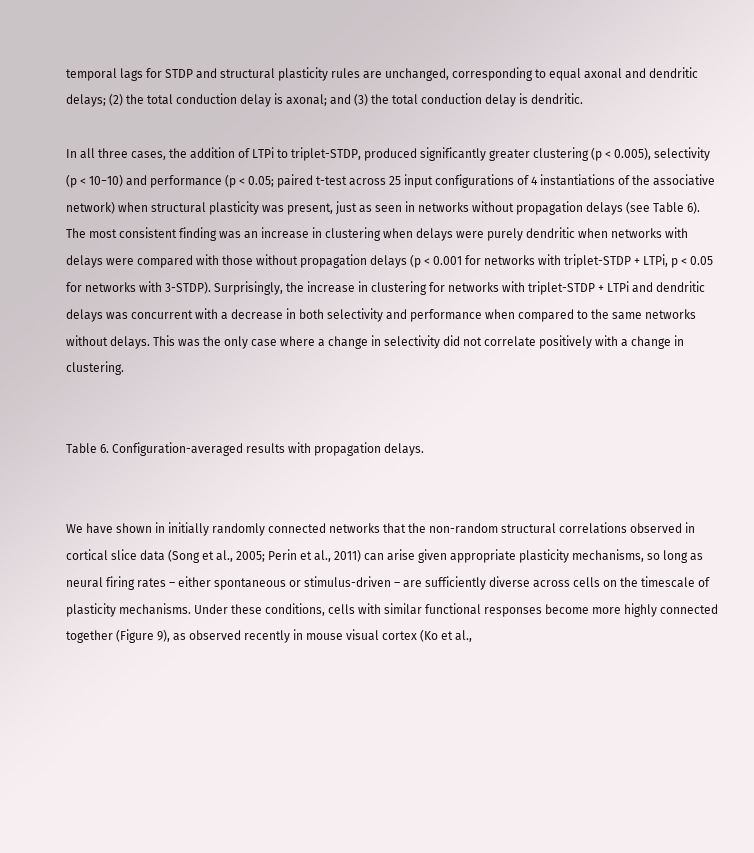temporal lags for STDP and structural plasticity rules are unchanged, corresponding to equal axonal and dendritic delays; (2) the total conduction delay is axonal; and (3) the total conduction delay is dendritic.

In all three cases, the addition of LTPi to triplet-STDP, produced significantly greater clustering (p < 0.005), selectivity (p < 10−10) and performance (p < 0.05; paired t-test across 25 input configurations of 4 instantiations of the associative network) when structural plasticity was present, just as seen in networks without propagation delays (see Table 6). The most consistent finding was an increase in clustering when delays were purely dendritic when networks with delays were compared with those without propagation delays (p < 0.001 for networks with triplet-STDP + LTPi, p < 0.05 for networks with 3-STDP). Surprisingly, the increase in clustering for networks with triplet-STDP + LTPi and dendritic delays was concurrent with a decrease in both selectivity and performance when compared to the same networks without delays. This was the only case where a change in selectivity did not correlate positively with a change in clustering.


Table 6. Configuration-averaged results with propagation delays.


We have shown in initially randomly connected networks that the non-random structural correlations observed in cortical slice data (Song et al., 2005; Perin et al., 2011) can arise given appropriate plasticity mechanisms, so long as neural firing rates – either spontaneous or stimulus-driven – are sufficiently diverse across cells on the timescale of plasticity mechanisms. Under these conditions, cells with similar functional responses become more highly connected together (Figure 9), as observed recently in mouse visual cortex (Ko et al.,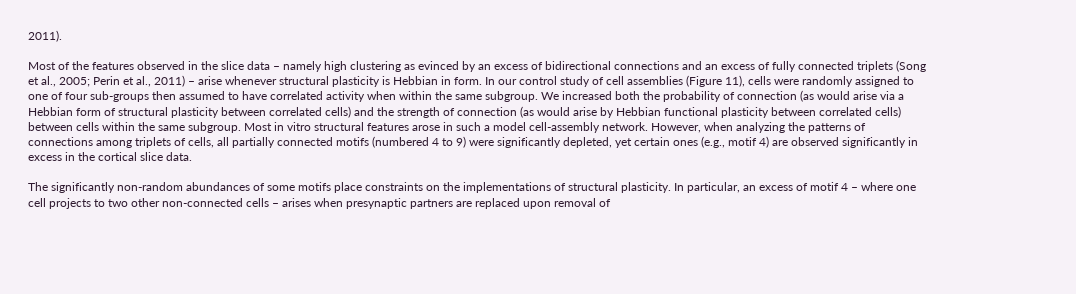2011).

Most of the features observed in the slice data – namely high clustering as evinced by an excess of bidirectional connections and an excess of fully connected triplets (Song et al., 2005; Perin et al., 2011) – arise whenever structural plasticity is Hebbian in form. In our control study of cell assemblies (Figure 11), cells were randomly assigned to one of four sub-groups then assumed to have correlated activity when within the same subgroup. We increased both the probability of connection (as would arise via a Hebbian form of structural plasticity between correlated cells) and the strength of connection (as would arise by Hebbian functional plasticity between correlated cells) between cells within the same subgroup. Most in vitro structural features arose in such a model cell-assembly network. However, when analyzing the patterns of connections among triplets of cells, all partially connected motifs (numbered 4 to 9) were significantly depleted, yet certain ones (e.g., motif 4) are observed significantly in excess in the cortical slice data.

The significantly non-random abundances of some motifs place constraints on the implementations of structural plasticity. In particular, an excess of motif 4 – where one cell projects to two other non-connected cells – arises when presynaptic partners are replaced upon removal of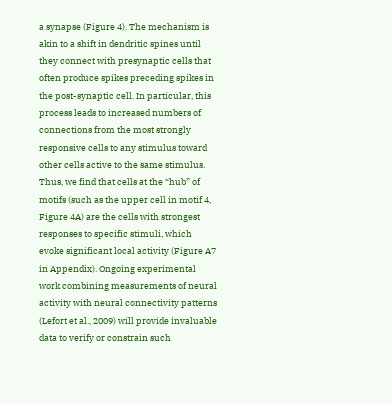a synapse (Figure 4). The mechanism is akin to a shift in dendritic spines until they connect with presynaptic cells that often produce spikes preceding spikes in the post-synaptic cell. In particular, this process leads to increased numbers of connections from the most strongly responsive cells to any stimulus toward other cells active to the same stimulus. Thus, we find that cells at the “hub” of motifs (such as the upper cell in motif 4, Figure 4A) are the cells with strongest responses to specific stimuli, which evoke significant local activity (Figure A7 in Appendix). Ongoing experimental work combining measurements of neural activity with neural connectivity patterns (Lefort et al., 2009) will provide invaluable data to verify or constrain such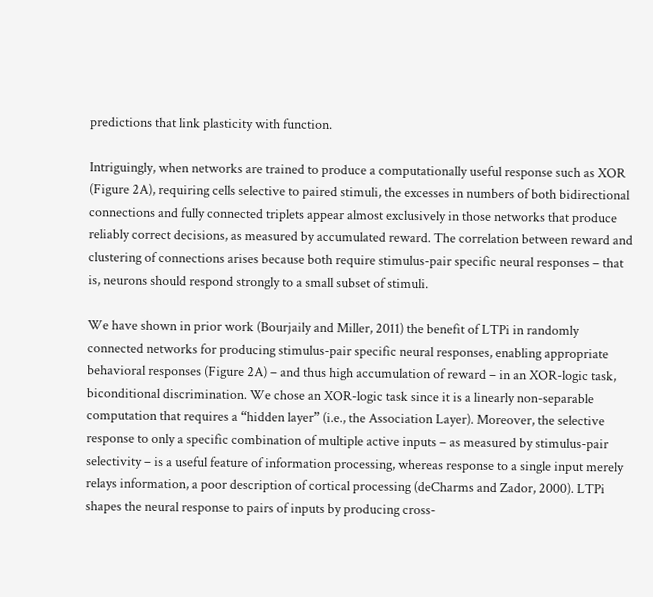predictions that link plasticity with function.

Intriguingly, when networks are trained to produce a computationally useful response such as XOR (Figure 2A), requiring cells selective to paired stimuli, the excesses in numbers of both bidirectional connections and fully connected triplets appear almost exclusively in those networks that produce reliably correct decisions, as measured by accumulated reward. The correlation between reward and clustering of connections arises because both require stimulus-pair specific neural responses – that is, neurons should respond strongly to a small subset of stimuli.

We have shown in prior work (Bourjaily and Miller, 2011) the benefit of LTPi in randomly connected networks for producing stimulus-pair specific neural responses, enabling appropriate behavioral responses (Figure 2A) – and thus high accumulation of reward – in an XOR-logic task, biconditional discrimination. We chose an XOR-logic task since it is a linearly non-separable computation that requires a “hidden layer” (i.e., the Association Layer). Moreover, the selective response to only a specific combination of multiple active inputs – as measured by stimulus-pair selectivity – is a useful feature of information processing, whereas response to a single input merely relays information, a poor description of cortical processing (deCharms and Zador, 2000). LTPi shapes the neural response to pairs of inputs by producing cross-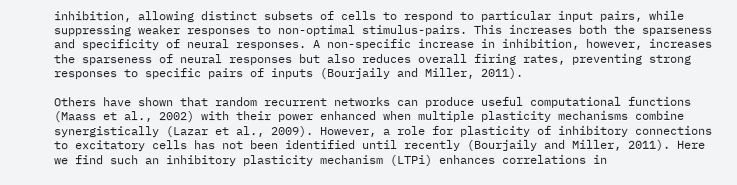inhibition, allowing distinct subsets of cells to respond to particular input pairs, while suppressing weaker responses to non-optimal stimulus-pairs. This increases both the sparseness and specificity of neural responses. A non-specific increase in inhibition, however, increases the sparseness of neural responses but also reduces overall firing rates, preventing strong responses to specific pairs of inputs (Bourjaily and Miller, 2011).

Others have shown that random recurrent networks can produce useful computational functions (Maass et al., 2002) with their power enhanced when multiple plasticity mechanisms combine synergistically (Lazar et al., 2009). However, a role for plasticity of inhibitory connections to excitatory cells has not been identified until recently (Bourjaily and Miller, 2011). Here we find such an inhibitory plasticity mechanism (LTPi) enhances correlations in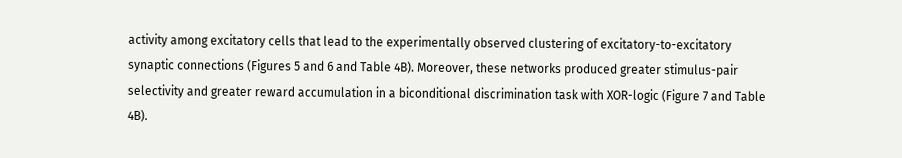activity among excitatory cells that lead to the experimentally observed clustering of excitatory-to-excitatory synaptic connections (Figures 5 and 6 and Table 4B). Moreover, these networks produced greater stimulus-pair selectivity and greater reward accumulation in a biconditional discrimination task with XOR-logic (Figure 7 and Table 4B).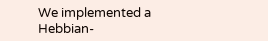We implemented a Hebbian-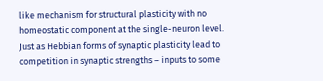like mechanism for structural plasticity with no homeostatic component at the single-neuron level. Just as Hebbian forms of synaptic plasticity lead to competition in synaptic strengths – inputs to some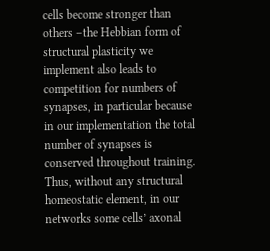cells become stronger than others –the Hebbian form of structural plasticity we implement also leads to competition for numbers of synapses, in particular because in our implementation the total number of synapses is conserved throughout training. Thus, without any structural homeostatic element, in our networks some cells’ axonal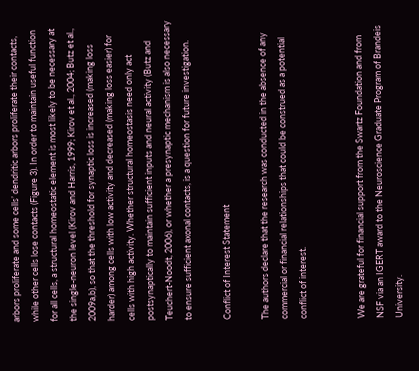arbors proliferate and some cells’ dendritic arbors proliferate their contacts, while other cells lose contacts (Figure 3). In order to maintain useful function for all cells, a structural homeostatic element is most likely to be necessary at the single-neuron level (Kirov and Harris, 1999; Kirov et al., 2004; Butz et al., 2009a,b), so that the threshold for synaptic loss is increased (making loss harder) among cells with low activity and decreased (making loss easier) for cells with high activity. Whether structural homeostasis need only act postsynaptically to maintain sufficient inputs and neural activity (Butz and Teuchert-Noodt, 2006), or whether a presynaptic mechanism is also necessary to ensure sufficient axonal contacts, is a question for future investigation.

Conflict of Interest Statement

The authors declare that the research was conducted in the absence of any commercial or financial relationships that could be construed as a potential conflict of interest.


We are grateful for financial support from the Swartz Foundation and from NSF via an IGERT award to the Neuroscience Graduate Program of Brandeis University.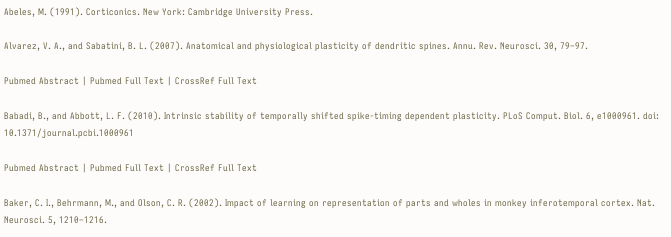Abeles, M. (1991). Corticonics. New York: Cambridge University Press.

Alvarez, V. A., and Sabatini, B. L. (2007). Anatomical and physiological plasticity of dendritic spines. Annu. Rev. Neurosci. 30, 79–97.

Pubmed Abstract | Pubmed Full Text | CrossRef Full Text

Babadi, B., and Abbott, L. F. (2010). Intrinsic stability of temporally shifted spike-timing dependent plasticity. PLoS Comput. Biol. 6, e1000961. doi: 10.1371/journal.pcbi.1000961

Pubmed Abstract | Pubmed Full Text | CrossRef Full Text

Baker, C. I., Behrmann, M., and Olson, C. R. (2002). Impact of learning on representation of parts and wholes in monkey inferotemporal cortex. Nat. Neurosci. 5, 1210–1216.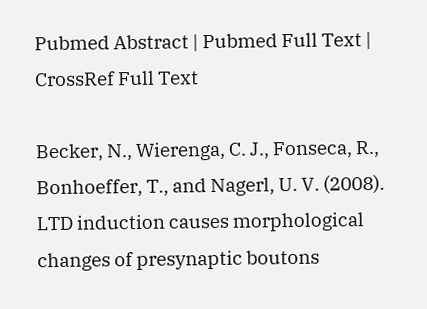Pubmed Abstract | Pubmed Full Text | CrossRef Full Text

Becker, N., Wierenga, C. J., Fonseca, R., Bonhoeffer, T., and Nagerl, U. V. (2008). LTD induction causes morphological changes of presynaptic boutons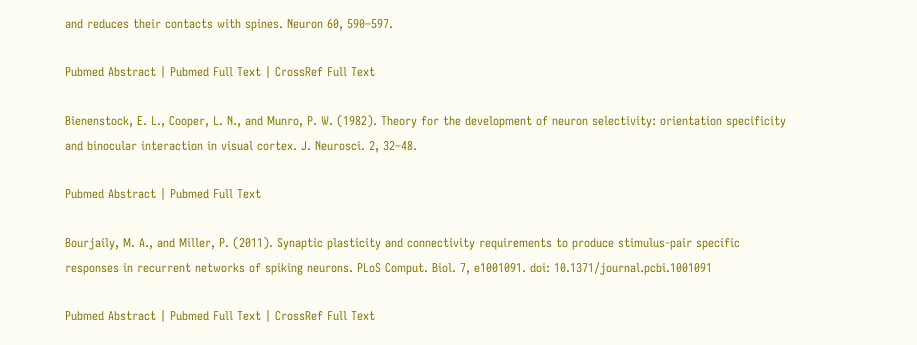and reduces their contacts with spines. Neuron 60, 590–597.

Pubmed Abstract | Pubmed Full Text | CrossRef Full Text

Bienenstock, E. L., Cooper, L. N., and Munro, P. W. (1982). Theory for the development of neuron selectivity: orientation specificity and binocular interaction in visual cortex. J. Neurosci. 2, 32–48.

Pubmed Abstract | Pubmed Full Text

Bourjaily, M. A., and Miller, P. (2011). Synaptic plasticity and connectivity requirements to produce stimulus-pair specific responses in recurrent networks of spiking neurons. PLoS Comput. Biol. 7, e1001091. doi: 10.1371/journal.pcbi.1001091

Pubmed Abstract | Pubmed Full Text | CrossRef Full Text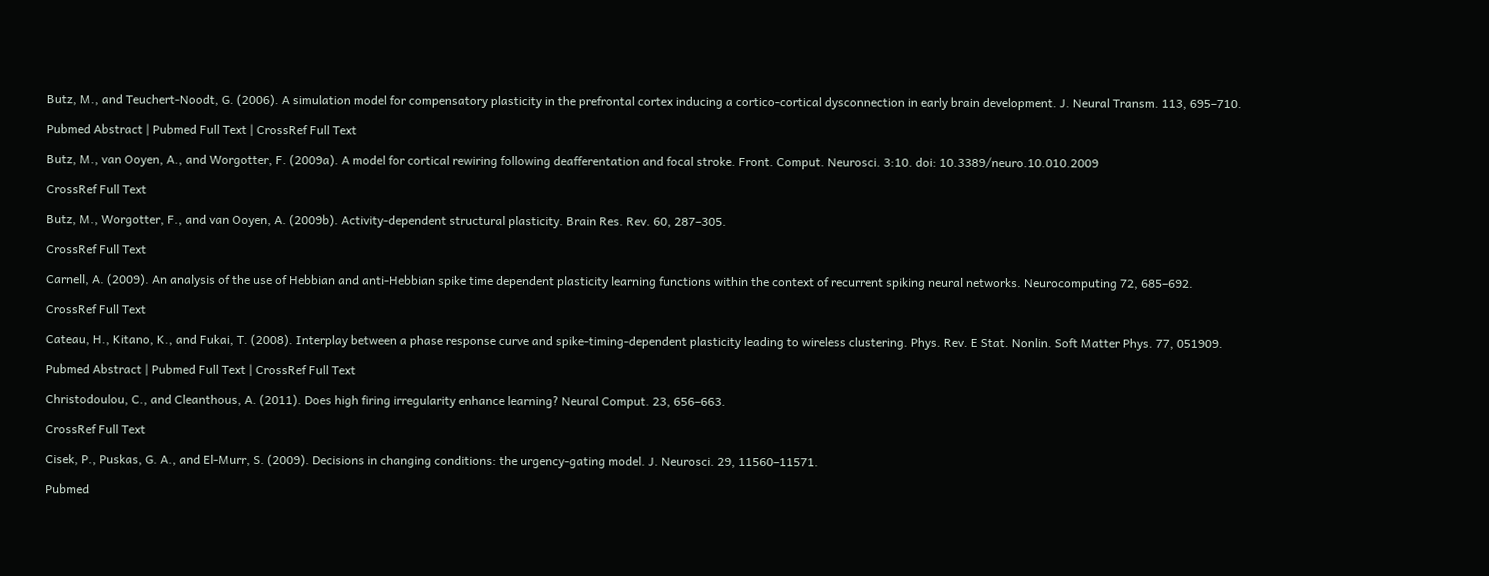Butz, M., and Teuchert-Noodt, G. (2006). A simulation model for compensatory plasticity in the prefrontal cortex inducing a cortico-cortical dysconnection in early brain development. J. Neural Transm. 113, 695–710.

Pubmed Abstract | Pubmed Full Text | CrossRef Full Text

Butz, M., van Ooyen, A., and Worgotter, F. (2009a). A model for cortical rewiring following deafferentation and focal stroke. Front. Comput. Neurosci. 3:10. doi: 10.3389/neuro.10.010.2009

CrossRef Full Text

Butz, M., Worgotter, F., and van Ooyen, A. (2009b). Activity-dependent structural plasticity. Brain Res. Rev. 60, 287–305.

CrossRef Full Text

Carnell, A. (2009). An analysis of the use of Hebbian and anti-Hebbian spike time dependent plasticity learning functions within the context of recurrent spiking neural networks. Neurocomputing 72, 685–692.

CrossRef Full Text

Cateau, H., Kitano, K., and Fukai, T. (2008). Interplay between a phase response curve and spike-timing-dependent plasticity leading to wireless clustering. Phys. Rev. E Stat. Nonlin. Soft Matter Phys. 77, 051909.

Pubmed Abstract | Pubmed Full Text | CrossRef Full Text

Christodoulou, C., and Cleanthous, A. (2011). Does high firing irregularity enhance learning? Neural Comput. 23, 656–663.

CrossRef Full Text

Cisek, P., Puskas, G. A., and El-Murr, S. (2009). Decisions in changing conditions: the urgency-gating model. J. Neurosci. 29, 11560–11571.

Pubmed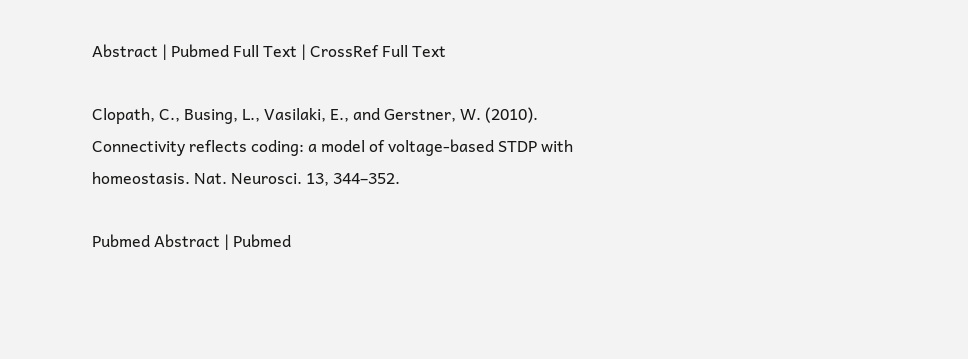Abstract | Pubmed Full Text | CrossRef Full Text

Clopath, C., Busing, L., Vasilaki, E., and Gerstner, W. (2010). Connectivity reflects coding: a model of voltage-based STDP with homeostasis. Nat. Neurosci. 13, 344–352.

Pubmed Abstract | Pubmed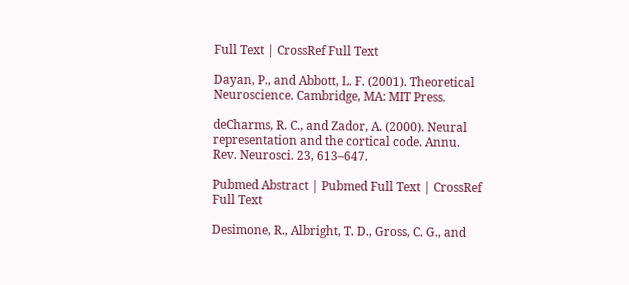Full Text | CrossRef Full Text

Dayan, P., and Abbott, L. F. (2001). Theoretical Neuroscience. Cambridge, MA: MIT Press.

deCharms, R. C., and Zador, A. (2000). Neural representation and the cortical code. Annu. Rev. Neurosci. 23, 613–647.

Pubmed Abstract | Pubmed Full Text | CrossRef Full Text

Desimone, R., Albright, T. D., Gross, C. G., and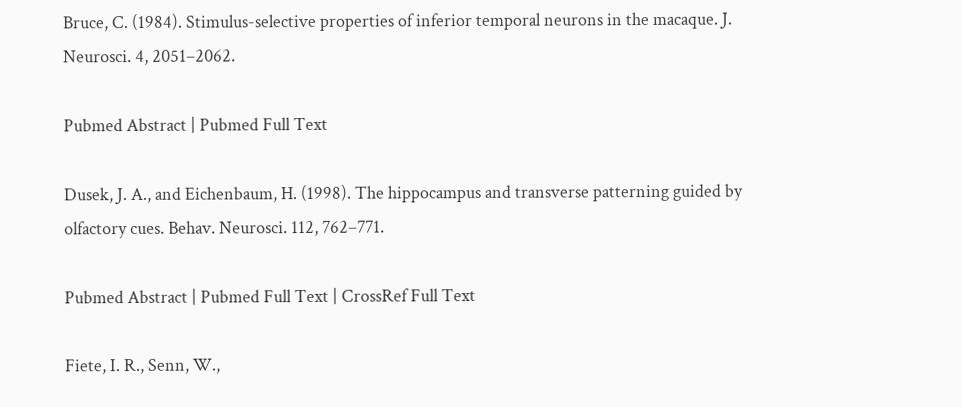Bruce, C. (1984). Stimulus-selective properties of inferior temporal neurons in the macaque. J. Neurosci. 4, 2051–2062.

Pubmed Abstract | Pubmed Full Text

Dusek, J. A., and Eichenbaum, H. (1998). The hippocampus and transverse patterning guided by olfactory cues. Behav. Neurosci. 112, 762–771.

Pubmed Abstract | Pubmed Full Text | CrossRef Full Text

Fiete, I. R., Senn, W.,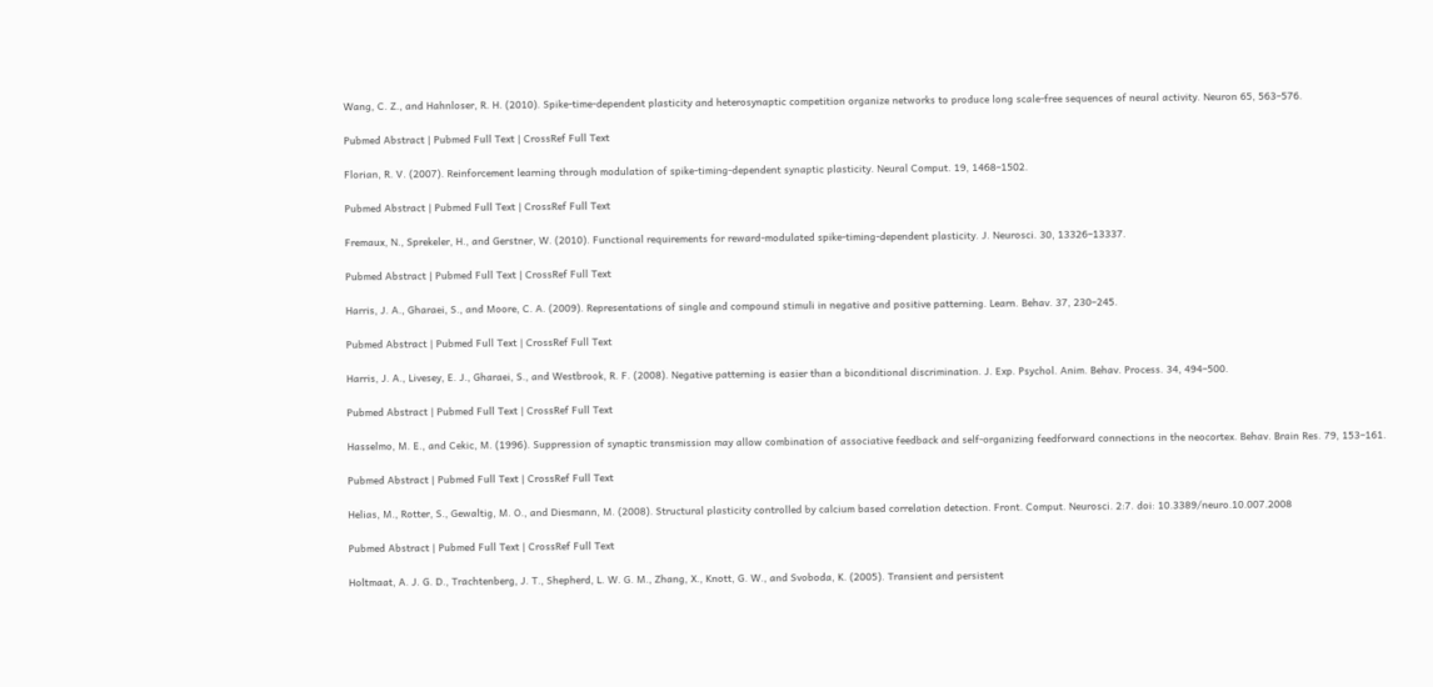Wang, C. Z., and Hahnloser, R. H. (2010). Spike-time-dependent plasticity and heterosynaptic competition organize networks to produce long scale-free sequences of neural activity. Neuron 65, 563–576.

Pubmed Abstract | Pubmed Full Text | CrossRef Full Text

Florian, R. V. (2007). Reinforcement learning through modulation of spike-timing-dependent synaptic plasticity. Neural Comput. 19, 1468–1502.

Pubmed Abstract | Pubmed Full Text | CrossRef Full Text

Fremaux, N., Sprekeler, H., and Gerstner, W. (2010). Functional requirements for reward-modulated spike-timing-dependent plasticity. J. Neurosci. 30, 13326–13337.

Pubmed Abstract | Pubmed Full Text | CrossRef Full Text

Harris, J. A., Gharaei, S., and Moore, C. A. (2009). Representations of single and compound stimuli in negative and positive patterning. Learn. Behav. 37, 230–245.

Pubmed Abstract | Pubmed Full Text | CrossRef Full Text

Harris, J. A., Livesey, E. J., Gharaei, S., and Westbrook, R. F. (2008). Negative patterning is easier than a biconditional discrimination. J. Exp. Psychol. Anim. Behav. Process. 34, 494–500.

Pubmed Abstract | Pubmed Full Text | CrossRef Full Text

Hasselmo, M. E., and Cekic, M. (1996). Suppression of synaptic transmission may allow combination of associative feedback and self-organizing feedforward connections in the neocortex. Behav. Brain Res. 79, 153–161.

Pubmed Abstract | Pubmed Full Text | CrossRef Full Text

Helias, M., Rotter, S., Gewaltig, M. O., and Diesmann, M. (2008). Structural plasticity controlled by calcium based correlation detection. Front. Comput. Neurosci. 2:7. doi: 10.3389/neuro.10.007.2008

Pubmed Abstract | Pubmed Full Text | CrossRef Full Text

Holtmaat, A. J. G. D., Trachtenberg, J. T., Shepherd, L. W. G. M., Zhang, X., Knott, G. W., and Svoboda, K. (2005). Transient and persistent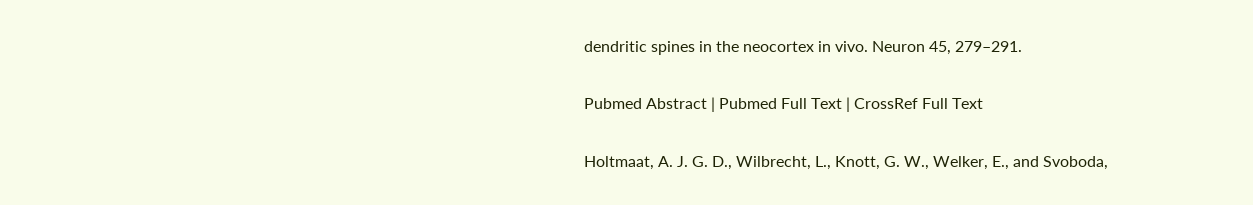dendritic spines in the neocortex in vivo. Neuron 45, 279–291.

Pubmed Abstract | Pubmed Full Text | CrossRef Full Text

Holtmaat, A. J. G. D., Wilbrecht, L., Knott, G. W., Welker, E., and Svoboda,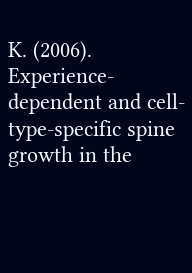K. (2006). Experience-dependent and cell-type-specific spine growth in the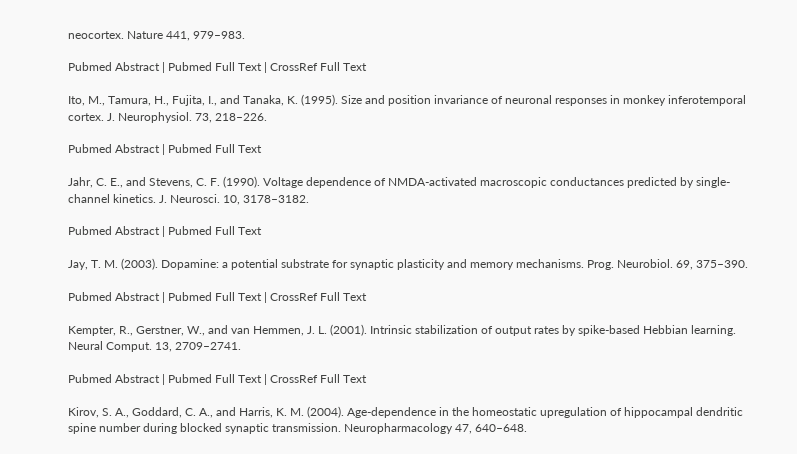neocortex. Nature 441, 979–983.

Pubmed Abstract | Pubmed Full Text | CrossRef Full Text

Ito, M., Tamura, H., Fujita, I., and Tanaka, K. (1995). Size and position invariance of neuronal responses in monkey inferotemporal cortex. J. Neurophysiol. 73, 218–226.

Pubmed Abstract | Pubmed Full Text

Jahr, C. E., and Stevens, C. F. (1990). Voltage dependence of NMDA-activated macroscopic conductances predicted by single-channel kinetics. J. Neurosci. 10, 3178–3182.

Pubmed Abstract | Pubmed Full Text

Jay, T. M. (2003). Dopamine: a potential substrate for synaptic plasticity and memory mechanisms. Prog. Neurobiol. 69, 375–390.

Pubmed Abstract | Pubmed Full Text | CrossRef Full Text

Kempter, R., Gerstner, W., and van Hemmen, J. L. (2001). Intrinsic stabilization of output rates by spike-based Hebbian learning. Neural Comput. 13, 2709–2741.

Pubmed Abstract | Pubmed Full Text | CrossRef Full Text

Kirov, S. A., Goddard, C. A., and Harris, K. M. (2004). Age-dependence in the homeostatic upregulation of hippocampal dendritic spine number during blocked synaptic transmission. Neuropharmacology 47, 640–648.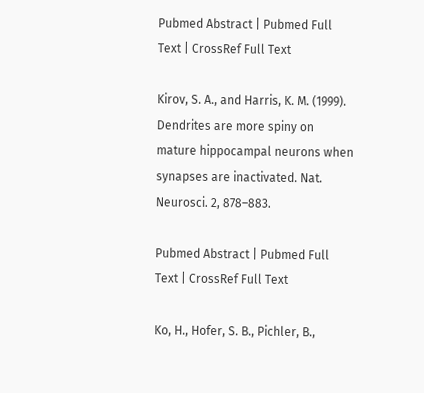Pubmed Abstract | Pubmed Full Text | CrossRef Full Text

Kirov, S. A., and Harris, K. M. (1999). Dendrites are more spiny on mature hippocampal neurons when synapses are inactivated. Nat. Neurosci. 2, 878–883.

Pubmed Abstract | Pubmed Full Text | CrossRef Full Text

Ko, H., Hofer, S. B., Pichler, B.,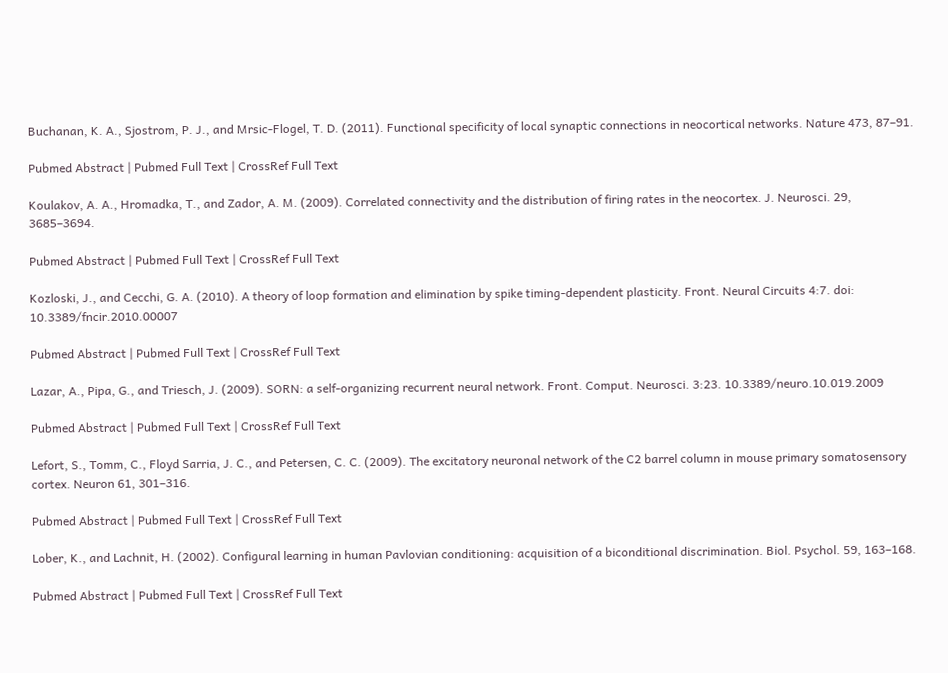Buchanan, K. A., Sjostrom, P. J., and Mrsic-Flogel, T. D. (2011). Functional specificity of local synaptic connections in neocortical networks. Nature 473, 87–91.

Pubmed Abstract | Pubmed Full Text | CrossRef Full Text

Koulakov, A. A., Hromadka, T., and Zador, A. M. (2009). Correlated connectivity and the distribution of firing rates in the neocortex. J. Neurosci. 29, 3685–3694.

Pubmed Abstract | Pubmed Full Text | CrossRef Full Text

Kozloski, J., and Cecchi, G. A. (2010). A theory of loop formation and elimination by spike timing-dependent plasticity. Front. Neural Circuits 4:7. doi: 10.3389/fncir.2010.00007

Pubmed Abstract | Pubmed Full Text | CrossRef Full Text

Lazar, A., Pipa, G., and Triesch, J. (2009). SORN: a self-organizing recurrent neural network. Front. Comput. Neurosci. 3:23. 10.3389/neuro.10.019.2009

Pubmed Abstract | Pubmed Full Text | CrossRef Full Text

Lefort, S., Tomm, C., Floyd Sarria, J. C., and Petersen, C. C. (2009). The excitatory neuronal network of the C2 barrel column in mouse primary somatosensory cortex. Neuron 61, 301–316.

Pubmed Abstract | Pubmed Full Text | CrossRef Full Text

Lober, K., and Lachnit, H. (2002). Configural learning in human Pavlovian conditioning: acquisition of a biconditional discrimination. Biol. Psychol. 59, 163–168.

Pubmed Abstract | Pubmed Full Text | CrossRef Full Text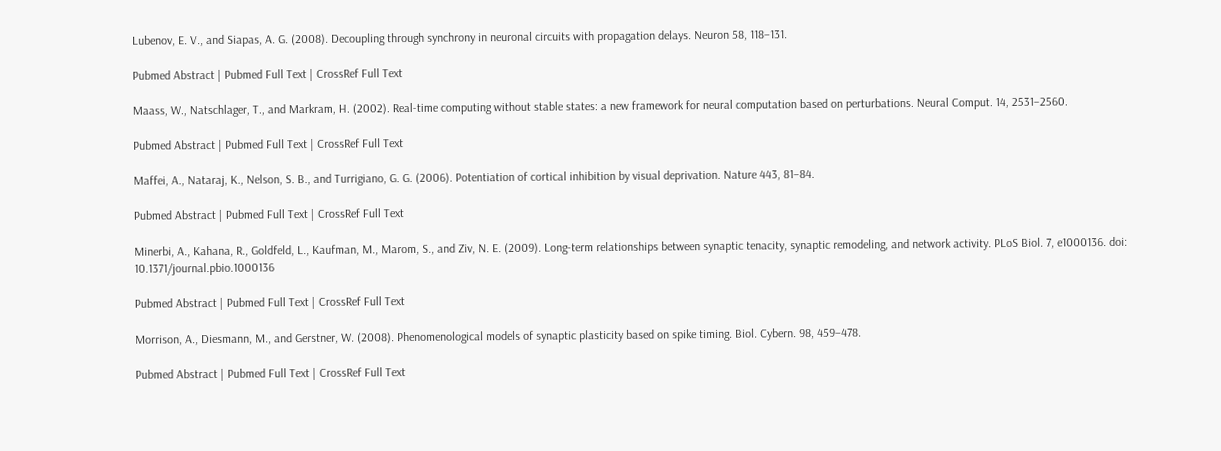Lubenov, E. V., and Siapas, A. G. (2008). Decoupling through synchrony in neuronal circuits with propagation delays. Neuron 58, 118–131.

Pubmed Abstract | Pubmed Full Text | CrossRef Full Text

Maass, W., Natschlager, T., and Markram, H. (2002). Real-time computing without stable states: a new framework for neural computation based on perturbations. Neural Comput. 14, 2531–2560.

Pubmed Abstract | Pubmed Full Text | CrossRef Full Text

Maffei, A., Nataraj, K., Nelson, S. B., and Turrigiano, G. G. (2006). Potentiation of cortical inhibition by visual deprivation. Nature 443, 81–84.

Pubmed Abstract | Pubmed Full Text | CrossRef Full Text

Minerbi, A., Kahana, R., Goldfeld, L., Kaufman, M., Marom, S., and Ziv, N. E. (2009). Long-term relationships between synaptic tenacity, synaptic remodeling, and network activity. PLoS Biol. 7, e1000136. doi: 10.1371/journal.pbio.1000136

Pubmed Abstract | Pubmed Full Text | CrossRef Full Text

Morrison, A., Diesmann, M., and Gerstner, W. (2008). Phenomenological models of synaptic plasticity based on spike timing. Biol. Cybern. 98, 459–478.

Pubmed Abstract | Pubmed Full Text | CrossRef Full Text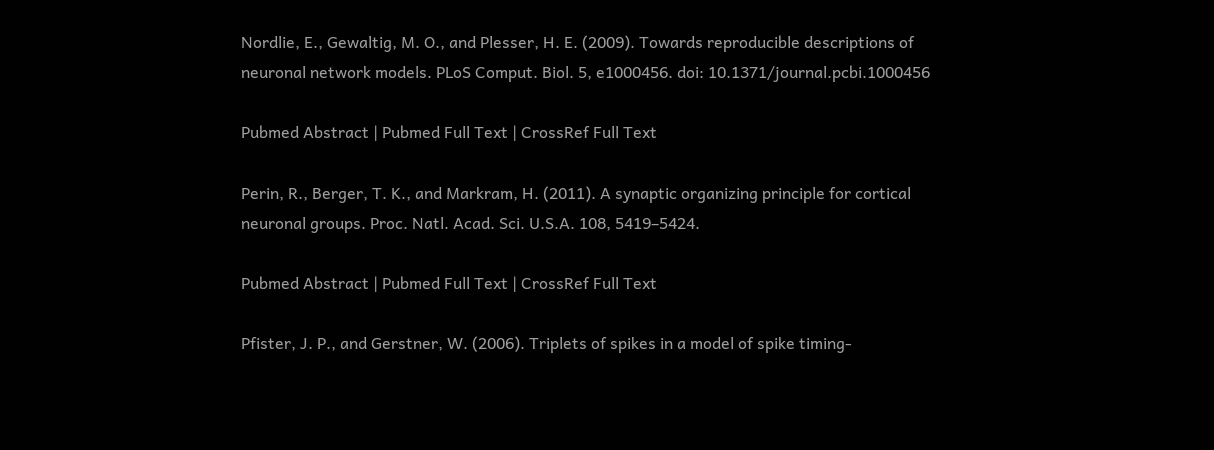Nordlie, E., Gewaltig, M. O., and Plesser, H. E. (2009). Towards reproducible descriptions of neuronal network models. PLoS Comput. Biol. 5, e1000456. doi: 10.1371/journal.pcbi.1000456

Pubmed Abstract | Pubmed Full Text | CrossRef Full Text

Perin, R., Berger, T. K., and Markram, H. (2011). A synaptic organizing principle for cortical neuronal groups. Proc. Natl. Acad. Sci. U.S.A. 108, 5419–5424.

Pubmed Abstract | Pubmed Full Text | CrossRef Full Text

Pfister, J. P., and Gerstner, W. (2006). Triplets of spikes in a model of spike timing-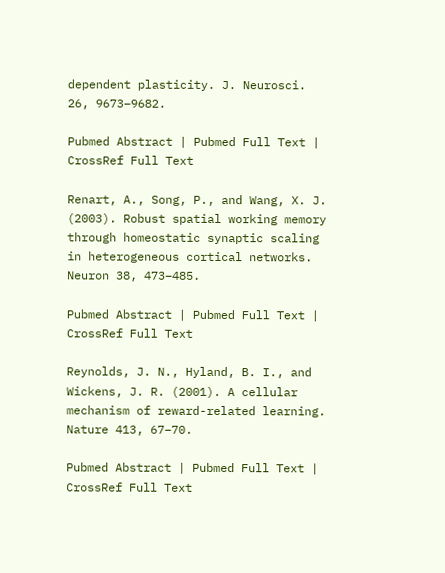dependent plasticity. J. Neurosci. 26, 9673–9682.

Pubmed Abstract | Pubmed Full Text | CrossRef Full Text

Renart, A., Song, P., and Wang, X. J. (2003). Robust spatial working memory through homeostatic synaptic scaling in heterogeneous cortical networks. Neuron 38, 473–485.

Pubmed Abstract | Pubmed Full Text | CrossRef Full Text

Reynolds, J. N., Hyland, B. I., and Wickens, J. R. (2001). A cellular mechanism of reward-related learning. Nature 413, 67–70.

Pubmed Abstract | Pubmed Full Text | CrossRef Full Text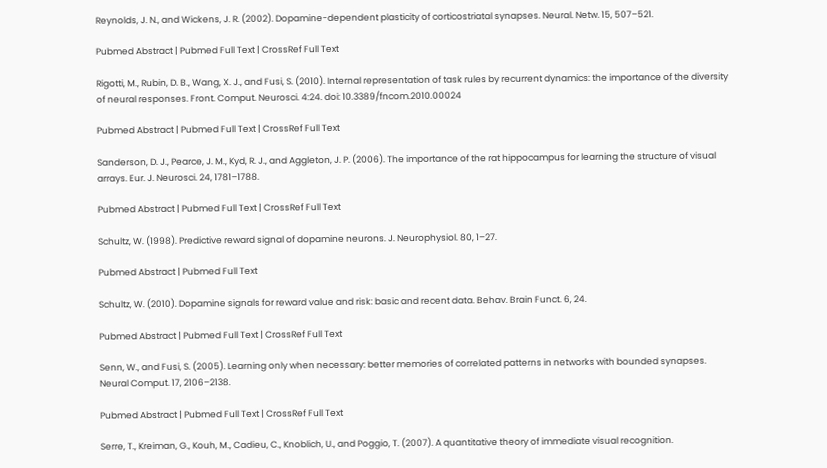Reynolds, J. N., and Wickens, J. R. (2002). Dopamine-dependent plasticity of corticostriatal synapses. Neural. Netw. 15, 507–521.

Pubmed Abstract | Pubmed Full Text | CrossRef Full Text

Rigotti, M., Rubin, D. B., Wang, X. J., and Fusi, S. (2010). Internal representation of task rules by recurrent dynamics: the importance of the diversity of neural responses. Front. Comput. Neurosci. 4:24. doi: 10.3389/fncom.2010.00024

Pubmed Abstract | Pubmed Full Text | CrossRef Full Text

Sanderson, D. J., Pearce, J. M., Kyd, R. J., and Aggleton, J. P. (2006). The importance of the rat hippocampus for learning the structure of visual arrays. Eur. J. Neurosci. 24, 1781–1788.

Pubmed Abstract | Pubmed Full Text | CrossRef Full Text

Schultz, W. (1998). Predictive reward signal of dopamine neurons. J. Neurophysiol. 80, 1–27.

Pubmed Abstract | Pubmed Full Text

Schultz, W. (2010). Dopamine signals for reward value and risk: basic and recent data. Behav. Brain Funct. 6, 24.

Pubmed Abstract | Pubmed Full Text | CrossRef Full Text

Senn, W., and Fusi, S. (2005). Learning only when necessary: better memories of correlated patterns in networks with bounded synapses. Neural Comput. 17, 2106–2138.

Pubmed Abstract | Pubmed Full Text | CrossRef Full Text

Serre, T., Kreiman, G., Kouh, M., Cadieu, C., Knoblich, U., and Poggio, T. (2007). A quantitative theory of immediate visual recognition.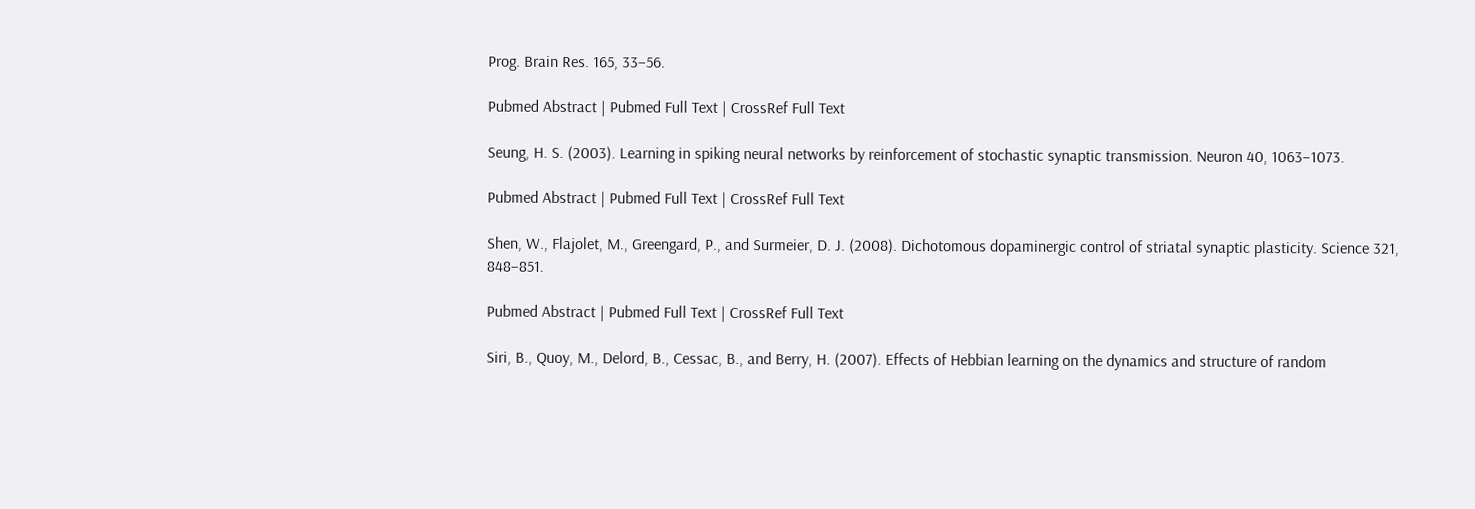Prog. Brain Res. 165, 33–56.

Pubmed Abstract | Pubmed Full Text | CrossRef Full Text

Seung, H. S. (2003). Learning in spiking neural networks by reinforcement of stochastic synaptic transmission. Neuron 40, 1063–1073.

Pubmed Abstract | Pubmed Full Text | CrossRef Full Text

Shen, W., Flajolet, M., Greengard, P., and Surmeier, D. J. (2008). Dichotomous dopaminergic control of striatal synaptic plasticity. Science 321, 848–851.

Pubmed Abstract | Pubmed Full Text | CrossRef Full Text

Siri, B., Quoy, M., Delord, B., Cessac, B., and Berry, H. (2007). Effects of Hebbian learning on the dynamics and structure of random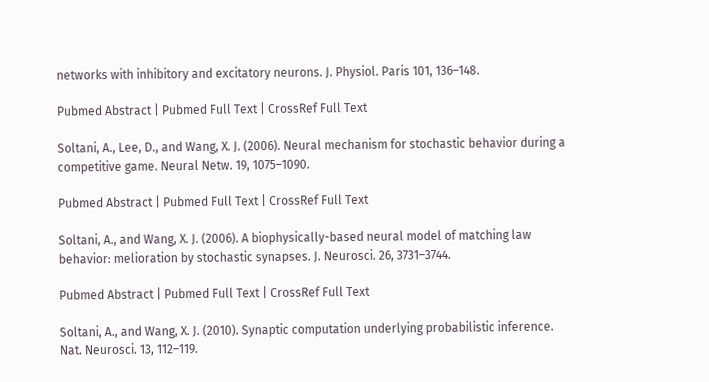networks with inhibitory and excitatory neurons. J. Physiol. Paris 101, 136–148.

Pubmed Abstract | Pubmed Full Text | CrossRef Full Text

Soltani, A., Lee, D., and Wang, X. J. (2006). Neural mechanism for stochastic behavior during a competitive game. Neural Netw. 19, 1075–1090.

Pubmed Abstract | Pubmed Full Text | CrossRef Full Text

Soltani, A., and Wang, X. J. (2006). A biophysically-based neural model of matching law behavior: melioration by stochastic synapses. J. Neurosci. 26, 3731–3744.

Pubmed Abstract | Pubmed Full Text | CrossRef Full Text

Soltani, A., and Wang, X. J. (2010). Synaptic computation underlying probabilistic inference. Nat. Neurosci. 13, 112–119.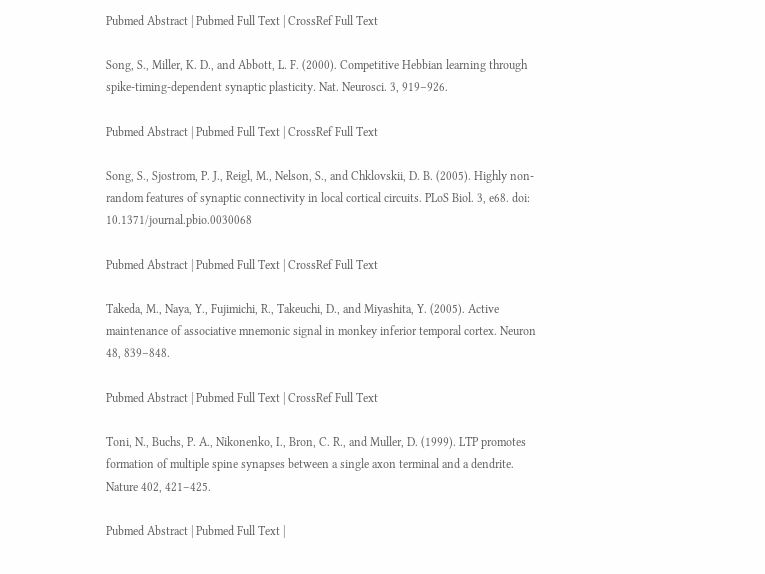Pubmed Abstract | Pubmed Full Text | CrossRef Full Text

Song, S., Miller, K. D., and Abbott, L. F. (2000). Competitive Hebbian learning through spike-timing-dependent synaptic plasticity. Nat. Neurosci. 3, 919–926.

Pubmed Abstract | Pubmed Full Text | CrossRef Full Text

Song, S., Sjostrom, P. J., Reigl, M., Nelson, S., and Chklovskii, D. B. (2005). Highly non-random features of synaptic connectivity in local cortical circuits. PLoS Biol. 3, e68. doi: 10.1371/journal.pbio.0030068

Pubmed Abstract | Pubmed Full Text | CrossRef Full Text

Takeda, M., Naya, Y., Fujimichi, R., Takeuchi, D., and Miyashita, Y. (2005). Active maintenance of associative mnemonic signal in monkey inferior temporal cortex. Neuron 48, 839–848.

Pubmed Abstract | Pubmed Full Text | CrossRef Full Text

Toni, N., Buchs, P. A., Nikonenko, I., Bron, C. R., and Muller, D. (1999). LTP promotes formation of multiple spine synapses between a single axon terminal and a dendrite. Nature 402, 421–425.

Pubmed Abstract | Pubmed Full Text |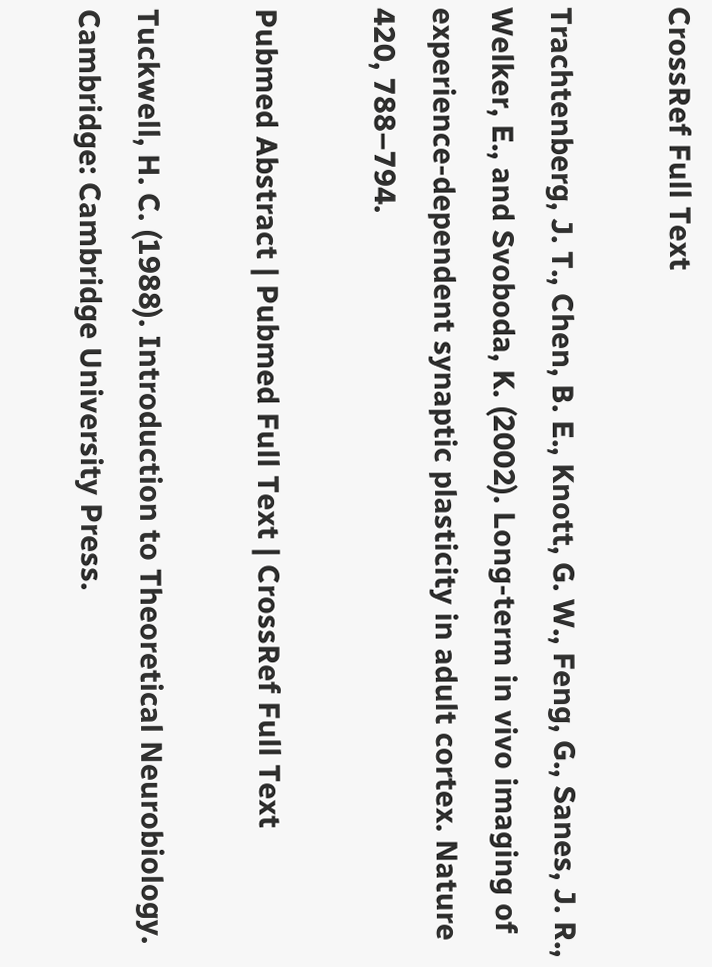CrossRef Full Text

Trachtenberg, J. T., Chen, B. E., Knott, G. W., Feng, G., Sanes, J. R., Welker, E., and Svoboda, K. (2002). Long-term in vivo imaging of experience-dependent synaptic plasticity in adult cortex. Nature 420, 788–794.

Pubmed Abstract | Pubmed Full Text | CrossRef Full Text

Tuckwell, H. C. (1988). Introduction to Theoretical Neurobiology. Cambridge: Cambridge University Press.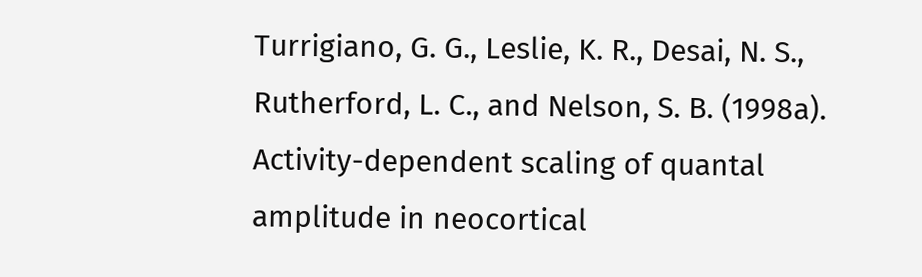Turrigiano, G. G., Leslie, K. R., Desai, N. S., Rutherford, L. C., and Nelson, S. B. (1998a). Activity-dependent scaling of quantal amplitude in neocortical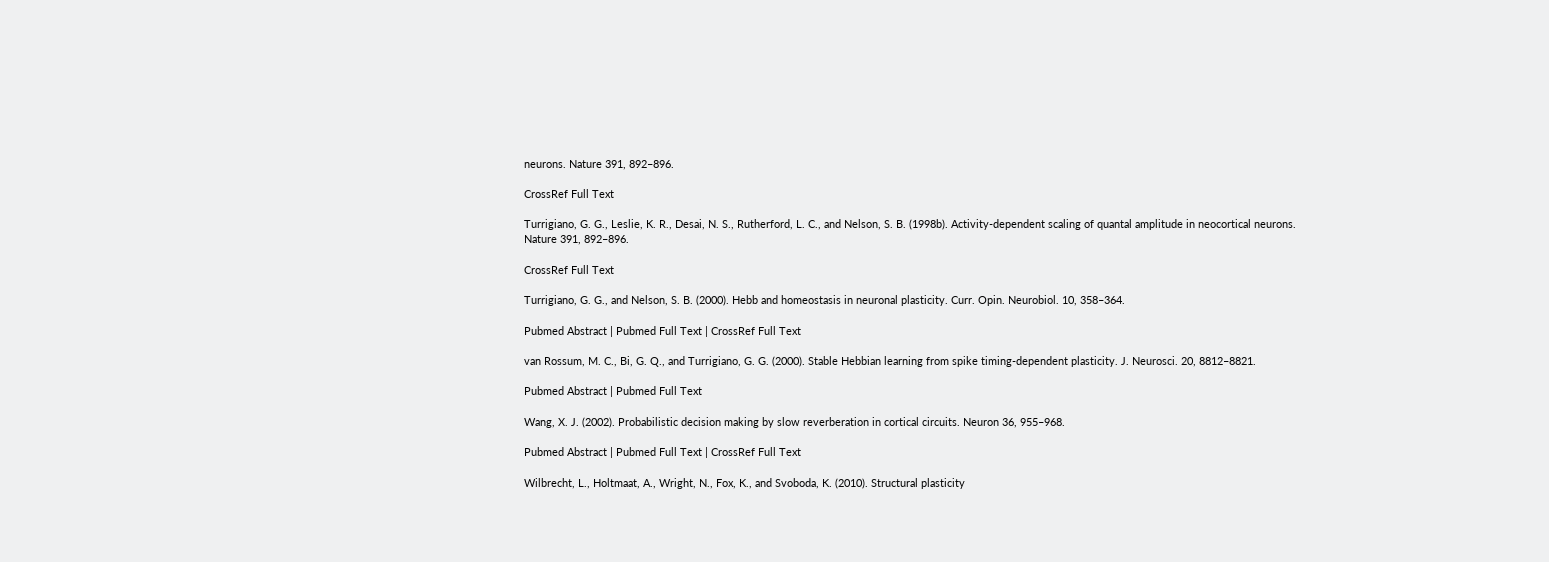neurons. Nature 391, 892–896.

CrossRef Full Text

Turrigiano, G. G., Leslie, K. R., Desai, N. S., Rutherford, L. C., and Nelson, S. B. (1998b). Activity-dependent scaling of quantal amplitude in neocortical neurons. Nature 391, 892–896.

CrossRef Full Text

Turrigiano, G. G., and Nelson, S. B. (2000). Hebb and homeostasis in neuronal plasticity. Curr. Opin. Neurobiol. 10, 358–364.

Pubmed Abstract | Pubmed Full Text | CrossRef Full Text

van Rossum, M. C., Bi, G. Q., and Turrigiano, G. G. (2000). Stable Hebbian learning from spike timing-dependent plasticity. J. Neurosci. 20, 8812–8821.

Pubmed Abstract | Pubmed Full Text

Wang, X. J. (2002). Probabilistic decision making by slow reverberation in cortical circuits. Neuron 36, 955–968.

Pubmed Abstract | Pubmed Full Text | CrossRef Full Text

Wilbrecht, L., Holtmaat, A., Wright, N., Fox, K., and Svoboda, K. (2010). Structural plasticity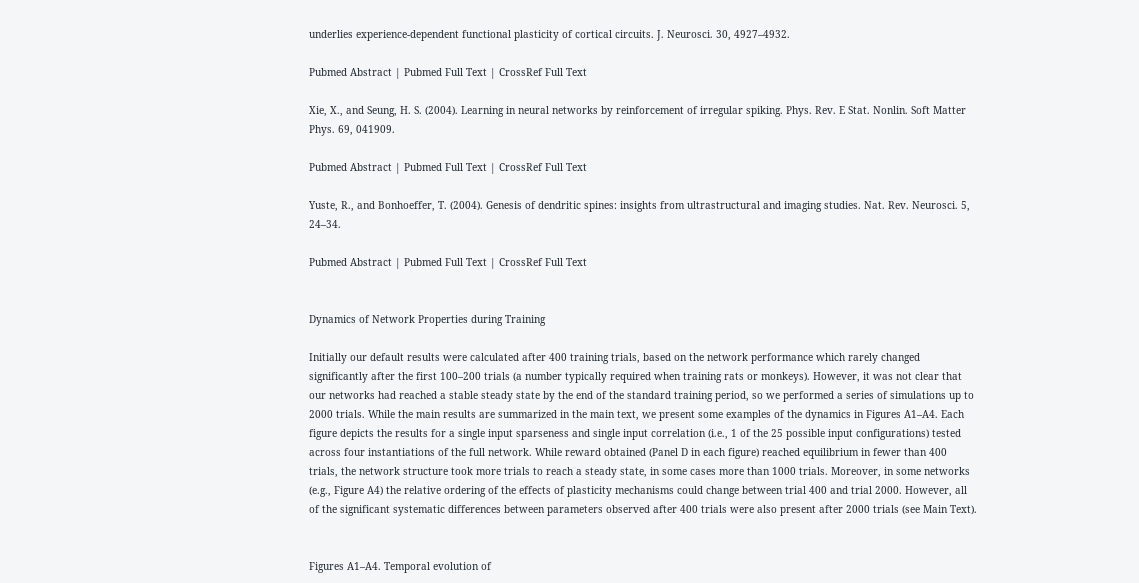underlies experience-dependent functional plasticity of cortical circuits. J. Neurosci. 30, 4927–4932.

Pubmed Abstract | Pubmed Full Text | CrossRef Full Text

Xie, X., and Seung, H. S. (2004). Learning in neural networks by reinforcement of irregular spiking. Phys. Rev. E Stat. Nonlin. Soft Matter Phys. 69, 041909.

Pubmed Abstract | Pubmed Full Text | CrossRef Full Text

Yuste, R., and Bonhoeffer, T. (2004). Genesis of dendritic spines: insights from ultrastructural and imaging studies. Nat. Rev. Neurosci. 5, 24–34.

Pubmed Abstract | Pubmed Full Text | CrossRef Full Text


Dynamics of Network Properties during Training

Initially our default results were calculated after 400 training trials, based on the network performance which rarely changed significantly after the first 100–200 trials (a number typically required when training rats or monkeys). However, it was not clear that our networks had reached a stable steady state by the end of the standard training period, so we performed a series of simulations up to 2000 trials. While the main results are summarized in the main text, we present some examples of the dynamics in Figures A1–A4. Each figure depicts the results for a single input sparseness and single input correlation (i.e., 1 of the 25 possible input configurations) tested across four instantiations of the full network. While reward obtained (Panel D in each figure) reached equilibrium in fewer than 400 trials, the network structure took more trials to reach a steady state, in some cases more than 1000 trials. Moreover, in some networks (e.g., Figure A4) the relative ordering of the effects of plasticity mechanisms could change between trial 400 and trial 2000. However, all of the significant systematic differences between parameters observed after 400 trials were also present after 2000 trials (see Main Text).


Figures A1–A4. Temporal evolution of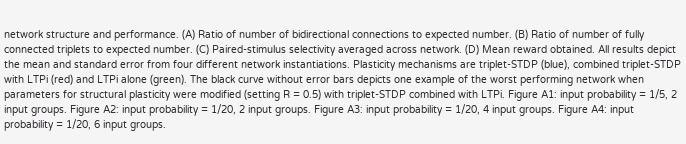network structure and performance. (A) Ratio of number of bidirectional connections to expected number. (B) Ratio of number of fully connected triplets to expected number. (C) Paired-stimulus selectivity averaged across network. (D) Mean reward obtained. All results depict the mean and standard error from four different network instantiations. Plasticity mechanisms are triplet-STDP (blue), combined triplet-STDP with LTPi (red) and LTPi alone (green). The black curve without error bars depicts one example of the worst performing network when parameters for structural plasticity were modified (setting R = 0.5) with triplet-STDP combined with LTPi. Figure A1: input probability = 1/5, 2 input groups. Figure A2: input probability = 1/20, 2 input groups. Figure A3: input probability = 1/20, 4 input groups. Figure A4: input probability = 1/20, 6 input groups.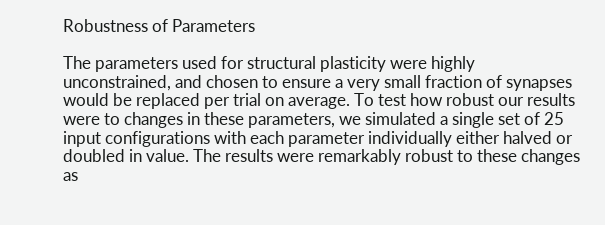Robustness of Parameters

The parameters used for structural plasticity were highly unconstrained, and chosen to ensure a very small fraction of synapses would be replaced per trial on average. To test how robust our results were to changes in these parameters, we simulated a single set of 25 input configurations with each parameter individually either halved or doubled in value. The results were remarkably robust to these changes as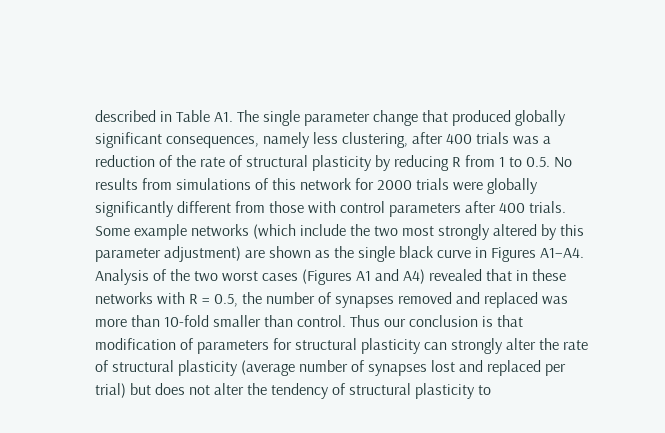described in Table A1. The single parameter change that produced globally significant consequences, namely less clustering, after 400 trials was a reduction of the rate of structural plasticity by reducing R from 1 to 0.5. No results from simulations of this network for 2000 trials were globally significantly different from those with control parameters after 400 trials. Some example networks (which include the two most strongly altered by this parameter adjustment) are shown as the single black curve in Figures A1–A4. Analysis of the two worst cases (Figures A1 and A4) revealed that in these networks with R = 0.5, the number of synapses removed and replaced was more than 10-fold smaller than control. Thus our conclusion is that modification of parameters for structural plasticity can strongly alter the rate of structural plasticity (average number of synapses lost and replaced per trial) but does not alter the tendency of structural plasticity to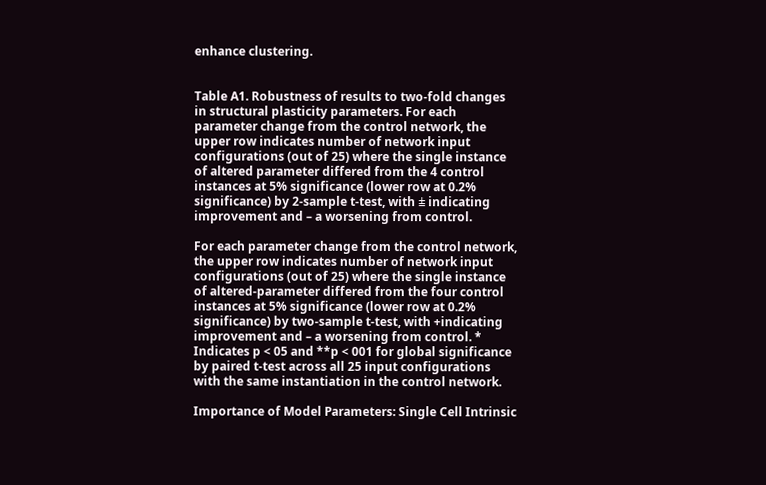enhance clustering.


Table A1. Robustness of results to two-fold changes in structural plasticity parameters. For each parameter change from the control network, the upper row indicates number of network input configurations (out of 25) where the single instance of altered parameter differed from the 4 control instances at 5% significance (lower row at 0.2% significance) by 2-sample t-test, with ⩲ indicating improvement and – a worsening from control.

For each parameter change from the control network, the upper row indicates number of network input configurations (out of 25) where the single instance of altered-parameter differed from the four control instances at 5% significance (lower row at 0.2% significance) by two-sample t-test, with +indicating improvement and – a worsening from control. * Indicates p < 05 and **p < 001 for global significance by paired t-test across all 25 input configurations with the same instantiation in the control network.

Importance of Model Parameters: Single Cell Intrinsic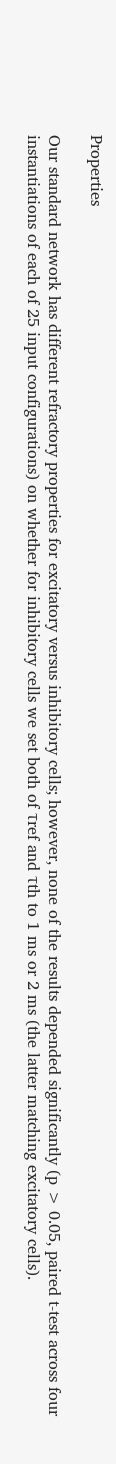Properties

Our standard network has different refractory properties for excitatory versus inhibitory cells; however, none of the results depended significantly (p > 0.05, paired t-test across four instantiations of each of 25 input configurations) on whether for inhibitory cells we set both of τref and τth to 1 ms or 2 ms (the latter matching excitatory cells).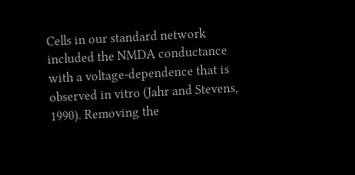Cells in our standard network included the NMDA conductance with a voltage-dependence that is observed in vitro (Jahr and Stevens, 1990). Removing the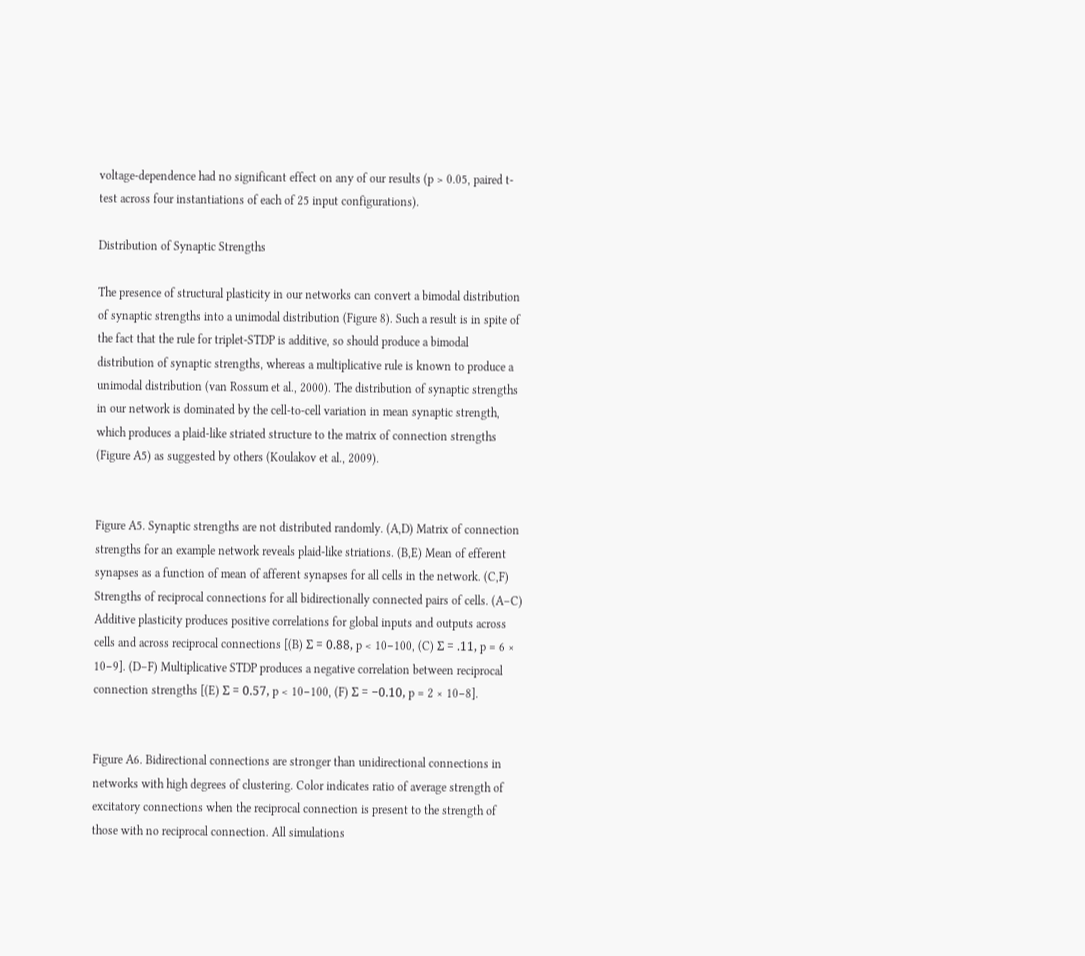voltage-dependence had no significant effect on any of our results (p > 0.05, paired t-test across four instantiations of each of 25 input configurations).

Distribution of Synaptic Strengths

The presence of structural plasticity in our networks can convert a bimodal distribution of synaptic strengths into a unimodal distribution (Figure 8). Such a result is in spite of the fact that the rule for triplet-STDP is additive, so should produce a bimodal distribution of synaptic strengths, whereas a multiplicative rule is known to produce a unimodal distribution (van Rossum et al., 2000). The distribution of synaptic strengths in our network is dominated by the cell-to-cell variation in mean synaptic strength, which produces a plaid-like striated structure to the matrix of connection strengths (Figure A5) as suggested by others (Koulakov et al., 2009).


Figure A5. Synaptic strengths are not distributed randomly. (A,D) Matrix of connection strengths for an example network reveals plaid-like striations. (B,E) Mean of efferent synapses as a function of mean of afferent synapses for all cells in the network. (C,F) Strengths of reciprocal connections for all bidirectionally connected pairs of cells. (A–C) Additive plasticity produces positive correlations for global inputs and outputs across cells and across reciprocal connections [(B) Σ = 0.88, p < 10−100, (C) Σ = .11, p = 6 × 10−9]. (D–F) Multiplicative STDP produces a negative correlation between reciprocal connection strengths [(E) Σ = 0.57, p < 10−100, (F) Σ = −0.10, p = 2 × 10−8].


Figure A6. Bidirectional connections are stronger than unidirectional connections in networks with high degrees of clustering. Color indicates ratio of average strength of excitatory connections when the reciprocal connection is present to the strength of those with no reciprocal connection. All simulations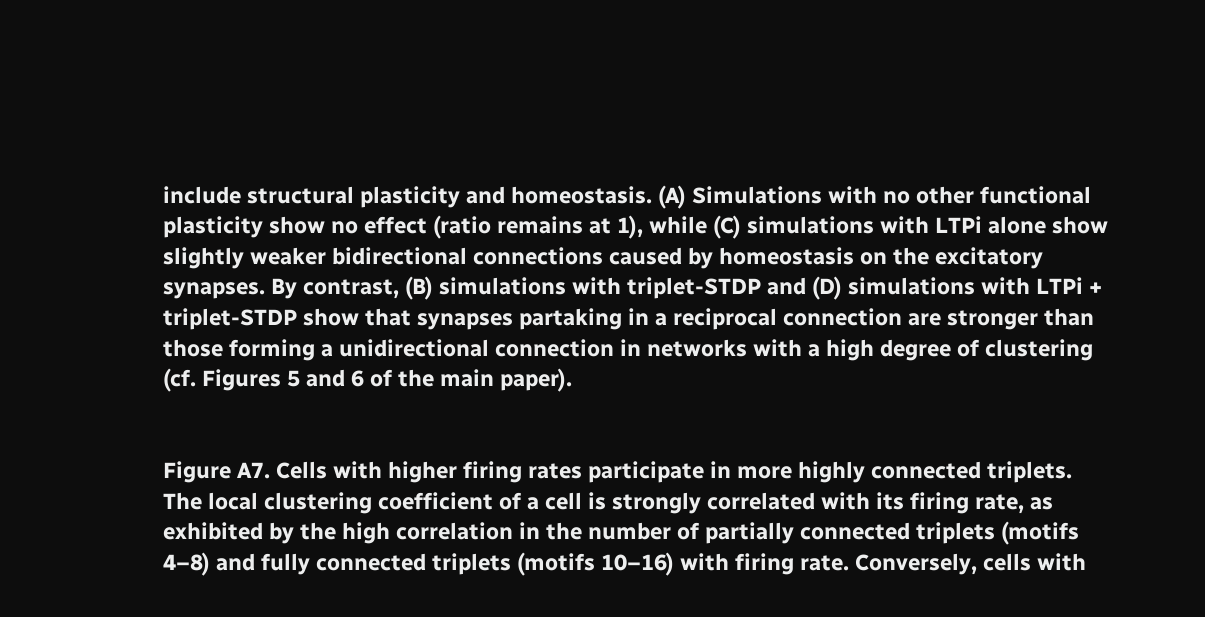include structural plasticity and homeostasis. (A) Simulations with no other functional plasticity show no effect (ratio remains at 1), while (C) simulations with LTPi alone show slightly weaker bidirectional connections caused by homeostasis on the excitatory synapses. By contrast, (B) simulations with triplet-STDP and (D) simulations with LTPi + triplet-STDP show that synapses partaking in a reciprocal connection are stronger than those forming a unidirectional connection in networks with a high degree of clustering (cf. Figures 5 and 6 of the main paper).


Figure A7. Cells with higher firing rates participate in more highly connected triplets. The local clustering coefficient of a cell is strongly correlated with its firing rate, as exhibited by the high correlation in the number of partially connected triplets (motifs 4–8) and fully connected triplets (motifs 10–16) with firing rate. Conversely, cells with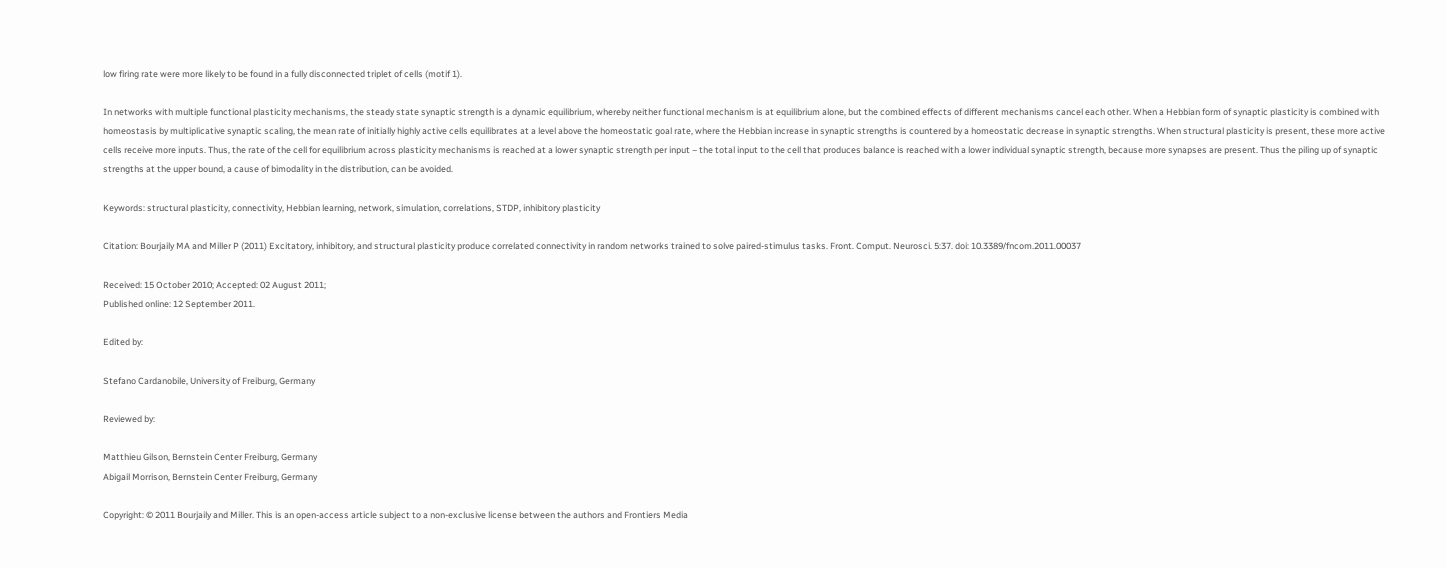low firing rate were more likely to be found in a fully disconnected triplet of cells (motif 1).

In networks with multiple functional plasticity mechanisms, the steady state synaptic strength is a dynamic equilibrium, whereby neither functional mechanism is at equilibrium alone, but the combined effects of different mechanisms cancel each other. When a Hebbian form of synaptic plasticity is combined with homeostasis by multiplicative synaptic scaling, the mean rate of initially highly active cells equilibrates at a level above the homeostatic goal rate, where the Hebbian increase in synaptic strengths is countered by a homeostatic decrease in synaptic strengths. When structural plasticity is present, these more active cells receive more inputs. Thus, the rate of the cell for equilibrium across plasticity mechanisms is reached at a lower synaptic strength per input – the total input to the cell that produces balance is reached with a lower individual synaptic strength, because more synapses are present. Thus the piling up of synaptic strengths at the upper bound, a cause of bimodality in the distribution, can be avoided.

Keywords: structural plasticity, connectivity, Hebbian learning, network, simulation, correlations, STDP, inhibitory plasticity

Citation: Bourjaily MA and Miller P (2011) Excitatory, inhibitory, and structural plasticity produce correlated connectivity in random networks trained to solve paired-stimulus tasks. Front. Comput. Neurosci. 5:37. doi: 10.3389/fncom.2011.00037

Received: 15 October 2010; Accepted: 02 August 2011;
Published online: 12 September 2011.

Edited by:

Stefano Cardanobile, University of Freiburg, Germany

Reviewed by:

Matthieu Gilson, Bernstein Center Freiburg, Germany
Abigail Morrison, Bernstein Center Freiburg, Germany

Copyright: © 2011 Bourjaily and Miller. This is an open-access article subject to a non-exclusive license between the authors and Frontiers Media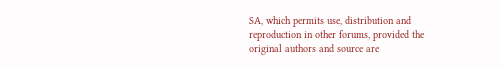SA, which permits use, distribution and reproduction in other forums, provided the original authors and source are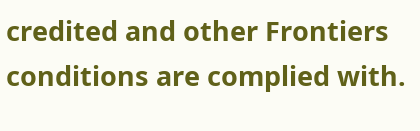credited and other Frontiers conditions are complied with.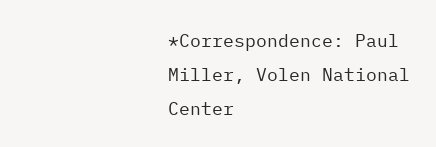*Correspondence: Paul Miller, Volen National Center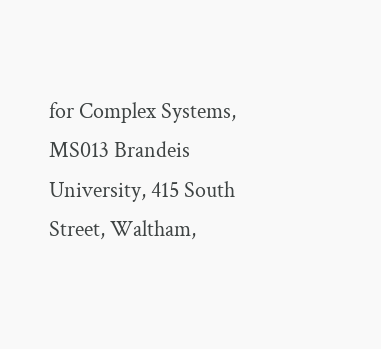for Complex Systems, MS013 Brandeis University, 415 South Street, Waltham,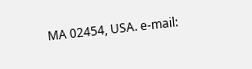MA 02454, USA. e-mail: